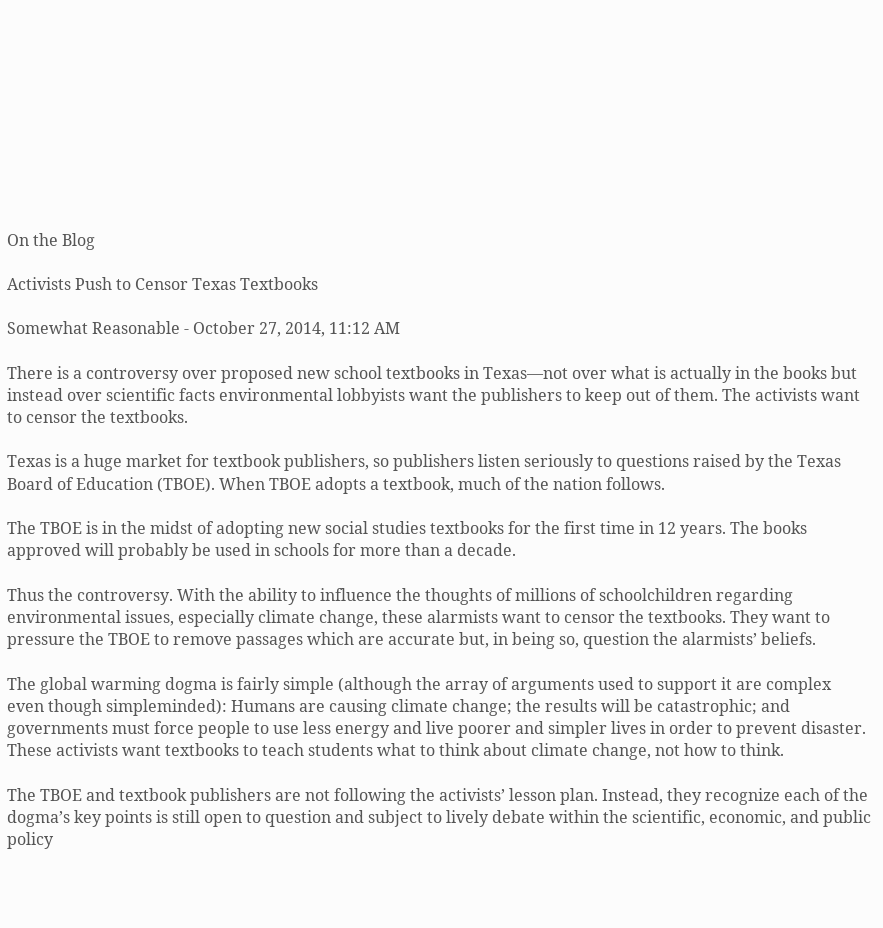On the Blog

Activists Push to Censor Texas Textbooks

Somewhat Reasonable - October 27, 2014, 11:12 AM

There is a controversy over proposed new school textbooks in Texas—not over what is actually in the books but instead over scientific facts environmental lobbyists want the publishers to keep out of them. The activists want to censor the textbooks.

Texas is a huge market for textbook publishers, so publishers listen seriously to questions raised by the Texas Board of Education (TBOE). When TBOE adopts a textbook, much of the nation follows.

The TBOE is in the midst of adopting new social studies textbooks for the first time in 12 years. The books approved will probably be used in schools for more than a decade.

Thus the controversy. With the ability to influence the thoughts of millions of schoolchildren regarding environmental issues, especially climate change, these alarmists want to censor the textbooks. They want to pressure the TBOE to remove passages which are accurate but, in being so, question the alarmists’ beliefs.

The global warming dogma is fairly simple (although the array of arguments used to support it are complex even though simpleminded): Humans are causing climate change; the results will be catastrophic; and governments must force people to use less energy and live poorer and simpler lives in order to prevent disaster. These activists want textbooks to teach students what to think about climate change, not how to think.

The TBOE and textbook publishers are not following the activists’ lesson plan. Instead, they recognize each of the dogma’s key points is still open to question and subject to lively debate within the scientific, economic, and public policy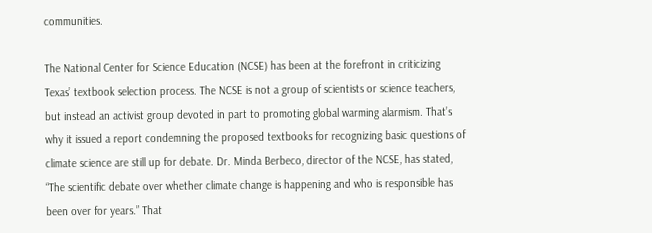communities.

The National Center for Science Education (NCSE) has been at the forefront in criticizing Texas’ textbook selection process. The NCSE is not a group of scientists or science teachers, but instead an activist group devoted in part to promoting global warming alarmism. That’s why it issued a report condemning the proposed textbooks for recognizing basic questions of climate science are still up for debate. Dr. Minda Berbeco, director of the NCSE, has stated, “The scientific debate over whether climate change is happening and who is responsible has been over for years.” That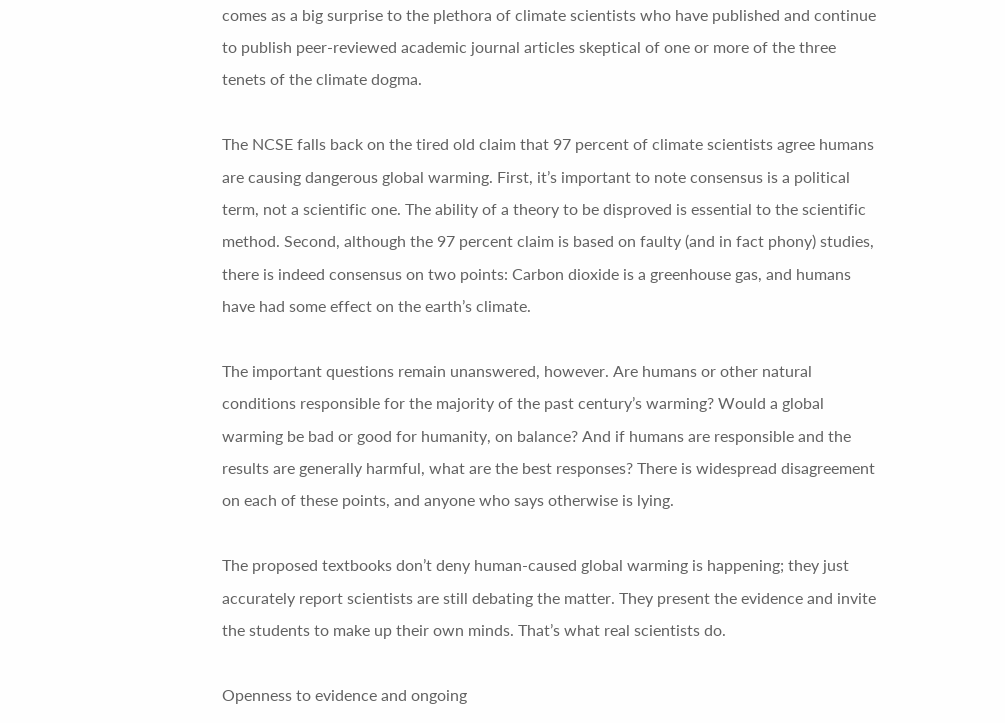comes as a big surprise to the plethora of climate scientists who have published and continue to publish peer-reviewed academic journal articles skeptical of one or more of the three tenets of the climate dogma.

The NCSE falls back on the tired old claim that 97 percent of climate scientists agree humans are causing dangerous global warming. First, it’s important to note consensus is a political term, not a scientific one. The ability of a theory to be disproved is essential to the scientific method. Second, although the 97 percent claim is based on faulty (and in fact phony) studies, there is indeed consensus on two points: Carbon dioxide is a greenhouse gas, and humans have had some effect on the earth’s climate.

The important questions remain unanswered, however. Are humans or other natural conditions responsible for the majority of the past century’s warming? Would a global warming be bad or good for humanity, on balance? And if humans are responsible and the results are generally harmful, what are the best responses? There is widespread disagreement on each of these points, and anyone who says otherwise is lying.

The proposed textbooks don’t deny human-caused global warming is happening; they just accurately report scientists are still debating the matter. They present the evidence and invite the students to make up their own minds. That’s what real scientists do.

Openness to evidence and ongoing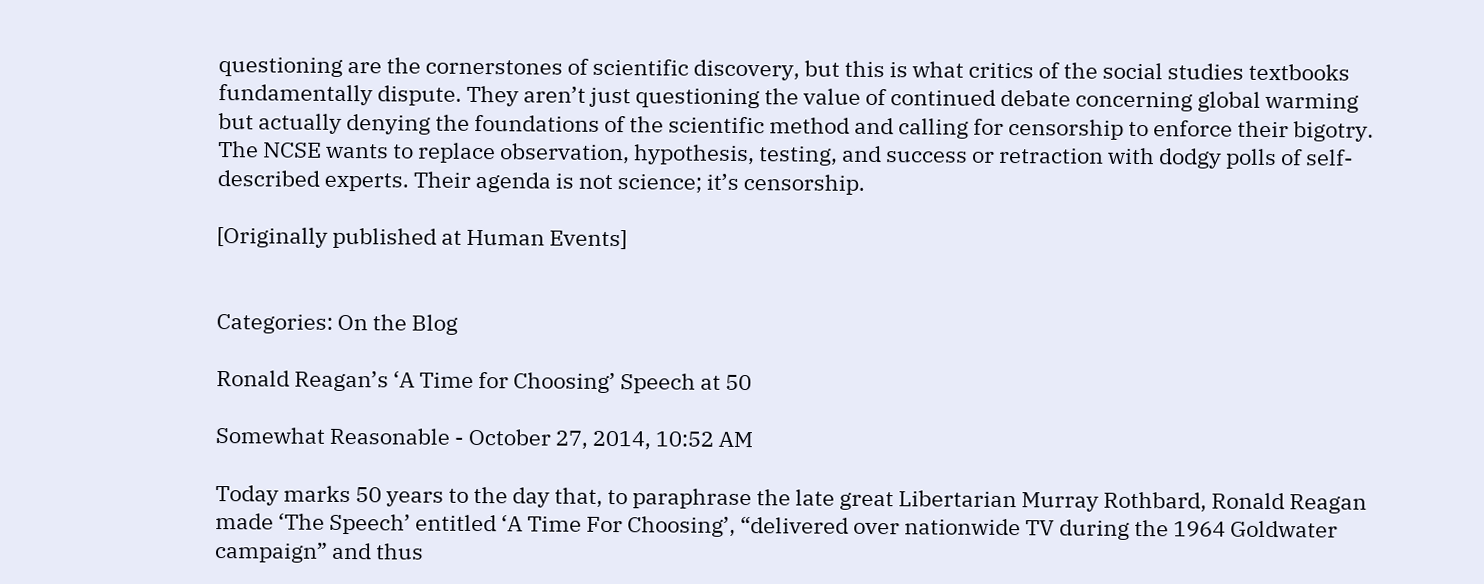questioning are the cornerstones of scientific discovery, but this is what critics of the social studies textbooks fundamentally dispute. They aren’t just questioning the value of continued debate concerning global warming but actually denying the foundations of the scientific method and calling for censorship to enforce their bigotry. The NCSE wants to replace observation, hypothesis, testing, and success or retraction with dodgy polls of self-described experts. Their agenda is not science; it’s censorship.

[Originally published at Human Events]


Categories: On the Blog

Ronald Reagan’s ‘A Time for Choosing’ Speech at 50

Somewhat Reasonable - October 27, 2014, 10:52 AM

Today marks 50 years to the day that, to paraphrase the late great Libertarian Murray Rothbard, Ronald Reagan made ‘The Speech’ entitled ‘A Time For Choosing’, “delivered over nationwide TV during the 1964 Goldwater campaign” and thus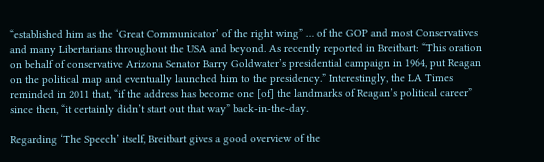“established him as the ‘Great Communicator’ of the right wing” … of the GOP and most Conservatives and many Libertarians throughout the USA and beyond. As recently reported in Breitbart: “This oration on behalf of conservative Arizona Senator Barry Goldwater’s presidential campaign in 1964, put Reagan on the political map and eventually launched him to the presidency.” Interestingly, the LA Times reminded in 2011 that, “if the address has become one [of] the landmarks of Reagan’s political career” since then, “it certainly didn’t start out that way” back-in-the-day.

Regarding ‘The Speech’ itself, Breitbart gives a good overview of the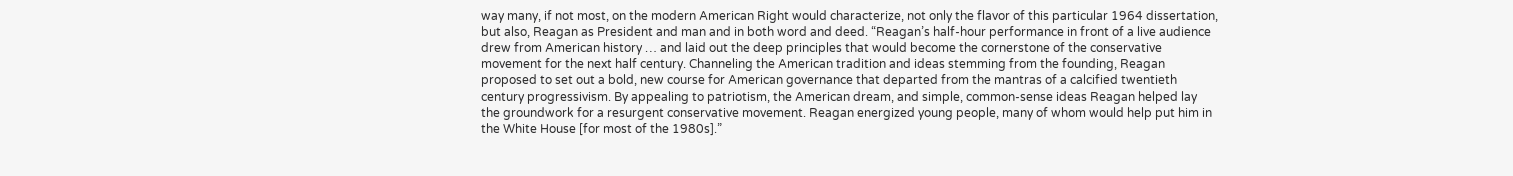way many, if not most, on the modern American Right would characterize, not only the flavor of this particular 1964 dissertation, but also, Reagan as President and man and in both word and deed. “Reagan’s half-hour performance in front of a live audience drew from American history … and laid out the deep principles that would become the cornerstone of the conservative movement for the next half century. Channeling the American tradition and ideas stemming from the founding, Reagan proposed to set out a bold, new course for American governance that departed from the mantras of a calcified twentieth century progressivism. By appealing to patriotism, the American dream, and simple, common-sense ideas Reagan helped lay the groundwork for a resurgent conservative movement. Reagan energized young people, many of whom would help put him in the White House [for most of the 1980s].”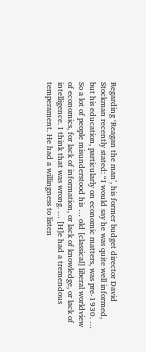Regarding ‘Reagan the man’, his former budget director David Stockman recently stated: “I would say he was quite well informed, but his education, particularly on economic matters, was pre-1930. … So a lot of people misunderstood his … old [classical] liberal worldview of economics, for lack of information, or lack of knowledge, or lack of intelligence. I think that was wrong. … [H]e had a tremendous temperament. He had a willingness to listen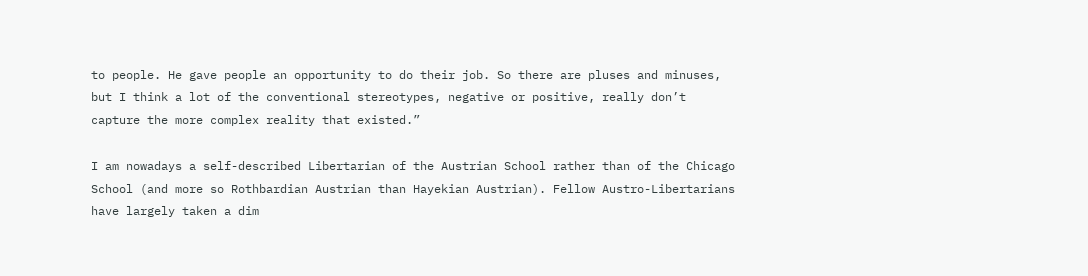to people. He gave people an opportunity to do their job. So there are pluses and minuses, but I think a lot of the conventional stereotypes, negative or positive, really don’t capture the more complex reality that existed.”

I am nowadays a self-described Libertarian of the Austrian School rather than of the Chicago School (and more so Rothbardian Austrian than Hayekian Austrian). Fellow Austro-Libertarians have largely taken a dim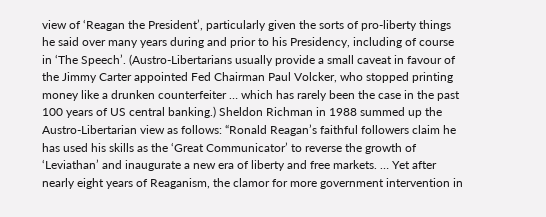view of ‘Reagan the President’, particularly given the sorts of pro-liberty things he said over many years during and prior to his Presidency, including of course in ‘The Speech’. (Austro-Libertarians usually provide a small caveat in favour of the Jimmy Carter appointed Fed Chairman Paul Volcker, who stopped printing money like a drunken counterfeiter … which has rarely been the case in the past 100 years of US central banking.) Sheldon Richman in 1988 summed up the Austro-Libertarian view as follows: “Ronald Reagan’s faithful followers claim he has used his skills as the ‘Great Communicator’ to reverse the growth of ‘Leviathan’ and inaugurate a new era of liberty and free markets. … Yet after nearly eight years of Reaganism, the clamor for more government intervention in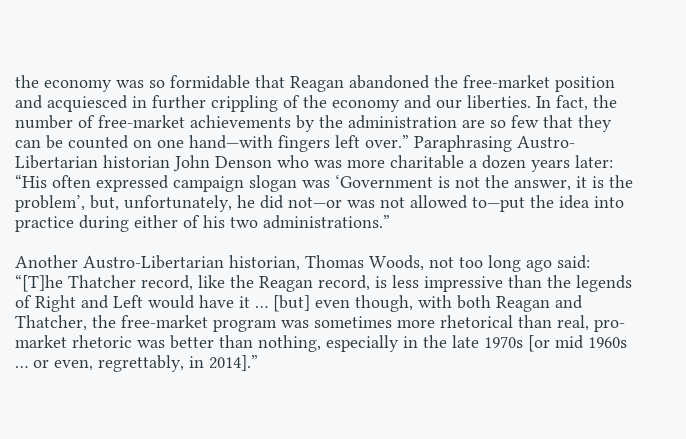the economy was so formidable that Reagan abandoned the free-market position and acquiesced in further crippling of the economy and our liberties. In fact, the number of free-market achievements by the administration are so few that they can be counted on one hand—with fingers left over.” Paraphrasing Austro-Libertarian historian John Denson who was more charitable a dozen years later: “His often expressed campaign slogan was ‘Government is not the answer, it is the problem’, but, unfortunately, he did not—or was not allowed to—put the idea into practice during either of his two administrations.”

Another Austro-Libertarian historian, Thomas Woods, not too long ago said: “[T]he Thatcher record, like the Reagan record, is less impressive than the legends of Right and Left would have it … [but] even though, with both Reagan and Thatcher, the free-market program was sometimes more rhetorical than real, pro-market rhetoric was better than nothing, especially in the late 1970s [or mid 1960s … or even, regrettably, in 2014].”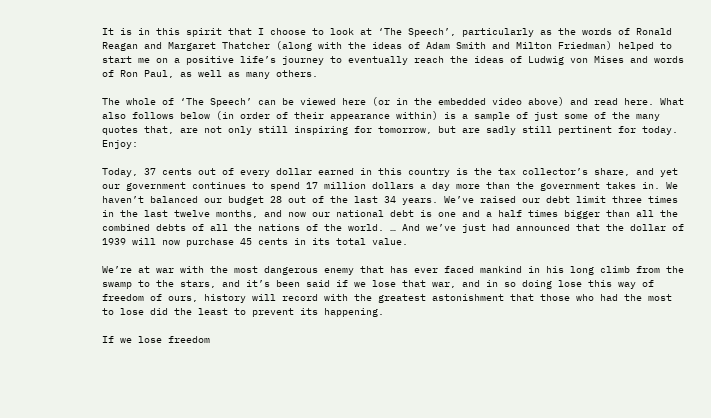It is in this spirit that I choose to look at ‘The Speech’, particularly as the words of Ronald Reagan and Margaret Thatcher (along with the ideas of Adam Smith and Milton Friedman) helped to start me on a positive life’s journey to eventually reach the ideas of Ludwig von Mises and words of Ron Paul, as well as many others.

The whole of ‘The Speech’ can be viewed here (or in the embedded video above) and read here. What also follows below (in order of their appearance within) is a sample of just some of the many quotes that, are not only still inspiring for tomorrow, but are sadly still pertinent for today. Enjoy:

Today, 37 cents out of every dollar earned in this country is the tax collector’s share, and yet our government continues to spend 17 million dollars a day more than the government takes in. We haven’t balanced our budget 28 out of the last 34 years. We’ve raised our debt limit three times in the last twelve months, and now our national debt is one and a half times bigger than all the combined debts of all the nations of the world. … And we’ve just had announced that the dollar of 1939 will now purchase 45 cents in its total value.

We’re at war with the most dangerous enemy that has ever faced mankind in his long climb from the swamp to the stars, and it’s been said if we lose that war, and in so doing lose this way of freedom of ours, history will record with the greatest astonishment that those who had the most to lose did the least to prevent its happening.

If we lose freedom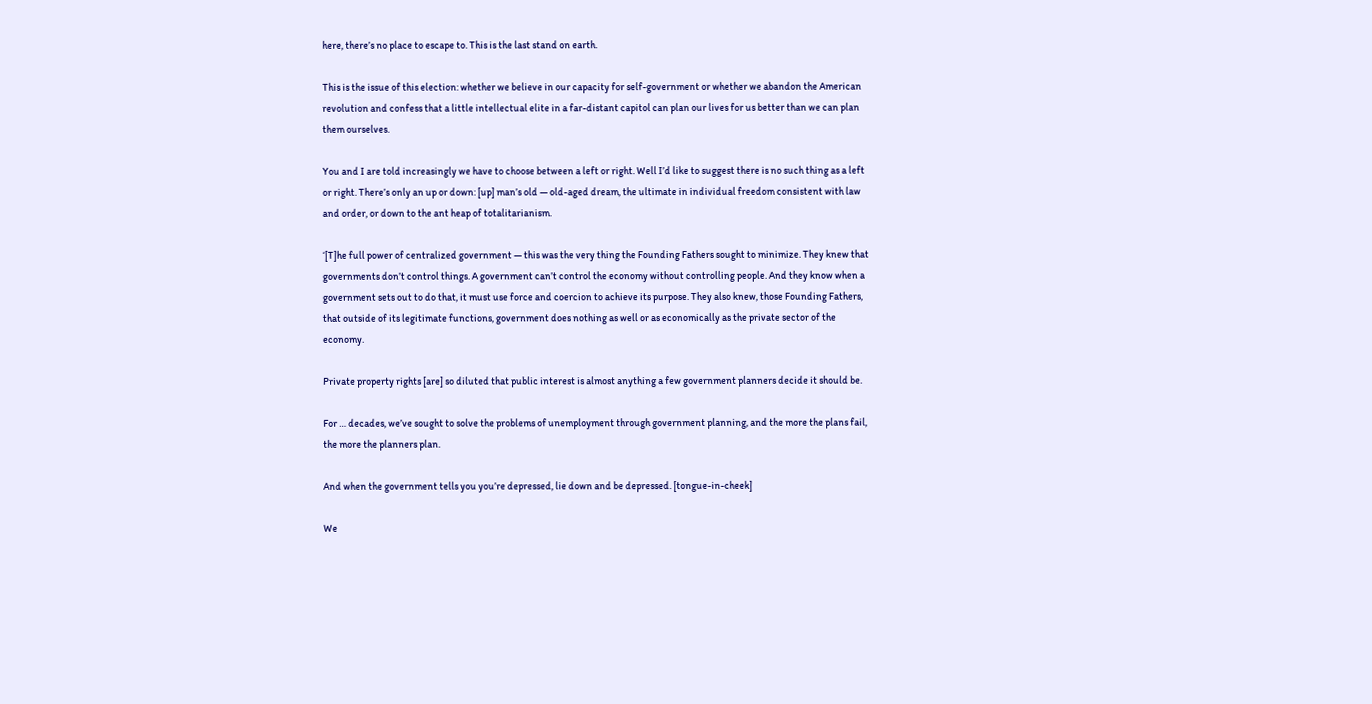here, there’s no place to escape to. This is the last stand on earth.

This is the issue of this election: whether we believe in our capacity for self-government or whether we abandon the American revolution and confess that a little intellectual elite in a far-distant capitol can plan our lives for us better than we can plan them ourselves.

You and I are told increasingly we have to choose between a left or right. Well I’d like to suggest there is no such thing as a left or right. There’s only an up or down: [up] man’s old — old-aged dream, the ultimate in individual freedom consistent with law and order, or down to the ant heap of totalitarianism.

‘[T]he full power of centralized government — this was the very thing the Founding Fathers sought to minimize. They knew that governments don’t control things. A government can’t control the economy without controlling people. And they know when a government sets out to do that, it must use force and coercion to achieve its purpose. They also knew, those Founding Fathers, that outside of its legitimate functions, government does nothing as well or as economically as the private sector of the economy.

Private property rights [are] so diluted that public interest is almost anything a few government planners decide it should be.

For … decades, we’ve sought to solve the problems of unemployment through government planning, and the more the plans fail, the more the planners plan.

And when the government tells you you’re depressed, lie down and be depressed. [tongue-in-cheek]

We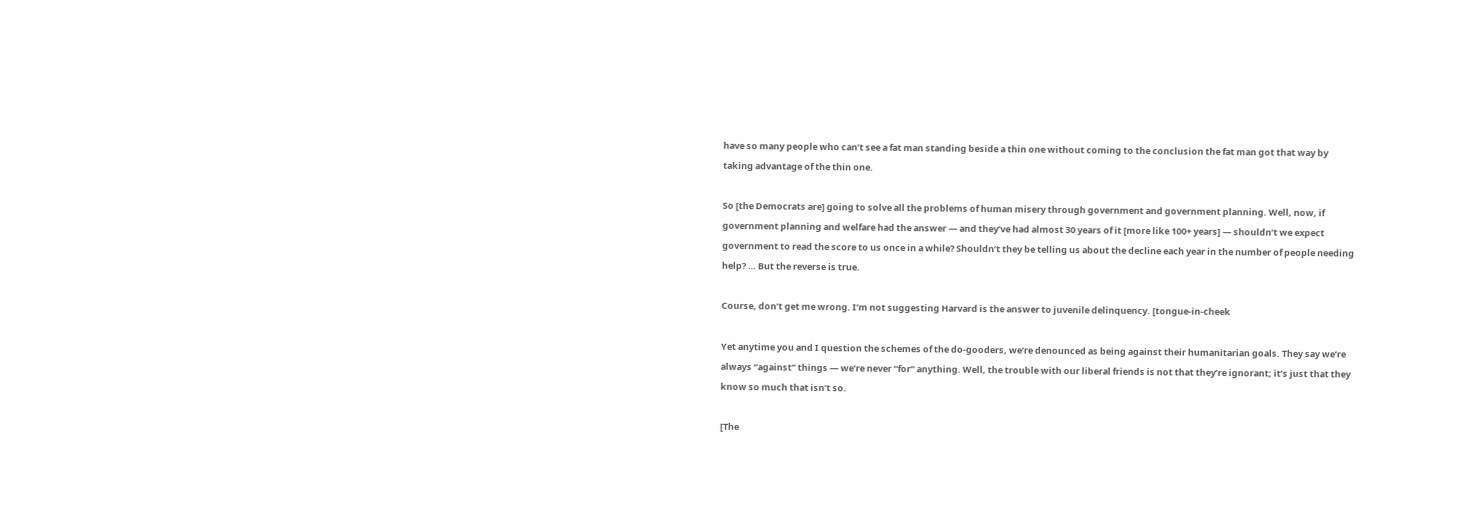have so many people who can’t see a fat man standing beside a thin one without coming to the conclusion the fat man got that way by taking advantage of the thin one.

So [the Democrats are] going to solve all the problems of human misery through government and government planning. Well, now, if government planning and welfare had the answer — and they’ve had almost 30 years of it [more like 100+ years] — shouldn’t we expect government to read the score to us once in a while? Shouldn’t they be telling us about the decline each year in the number of people needing help? … But the reverse is true.

Course, don’t get me wrong. I’m not suggesting Harvard is the answer to juvenile delinquency. [tongue-in-cheek

Yet anytime you and I question the schemes of the do-gooders, we’re denounced as being against their humanitarian goals. They say we’re always “against” things — we’re never “for” anything. Well, the trouble with our liberal friends is not that they’re ignorant; it’s just that they know so much that isn’t so.

[The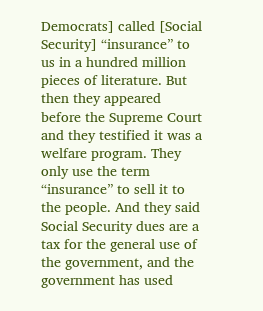Democrats] called [Social Security] “insurance” to us in a hundred million pieces of literature. But then they appeared before the Supreme Court and they testified it was a welfare program. They only use the term “insurance” to sell it to the people. And they said Social Security dues are a tax for the general use of the government, and the government has used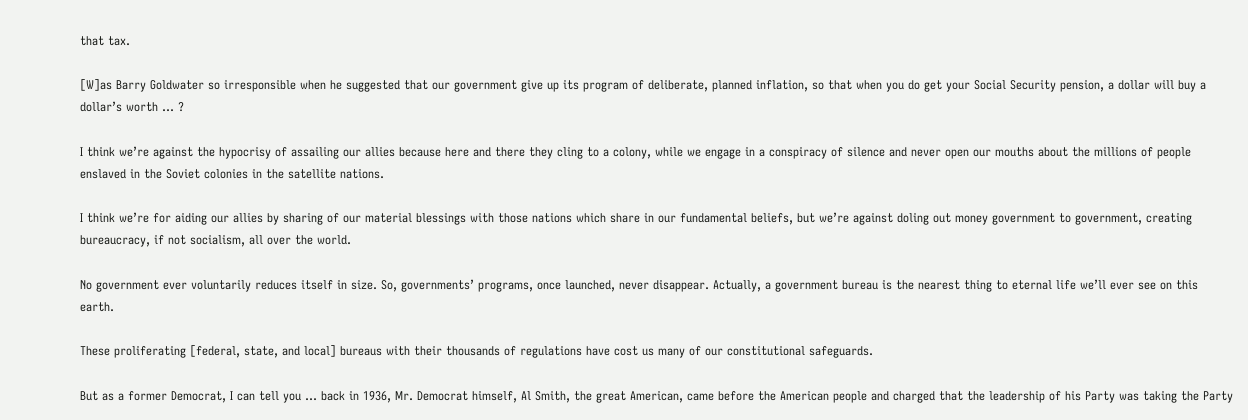that tax.

[W]as Barry Goldwater so irresponsible when he suggested that our government give up its program of deliberate, planned inflation, so that when you do get your Social Security pension, a dollar will buy a dollar’s worth … ?

I think we’re against the hypocrisy of assailing our allies because here and there they cling to a colony, while we engage in a conspiracy of silence and never open our mouths about the millions of people enslaved in the Soviet colonies in the satellite nations.

I think we’re for aiding our allies by sharing of our material blessings with those nations which share in our fundamental beliefs, but we’re against doling out money government to government, creating bureaucracy, if not socialism, all over the world.

No government ever voluntarily reduces itself in size. So, governments’ programs, once launched, never disappear. Actually, a government bureau is the nearest thing to eternal life we’ll ever see on this earth.

These proliferating [federal, state, and local] bureaus with their thousands of regulations have cost us many of our constitutional safeguards.

But as a former Democrat, I can tell you … back in 1936, Mr. Democrat himself, Al Smith, the great American, came before the American people and charged that the leadership of his Party was taking the Party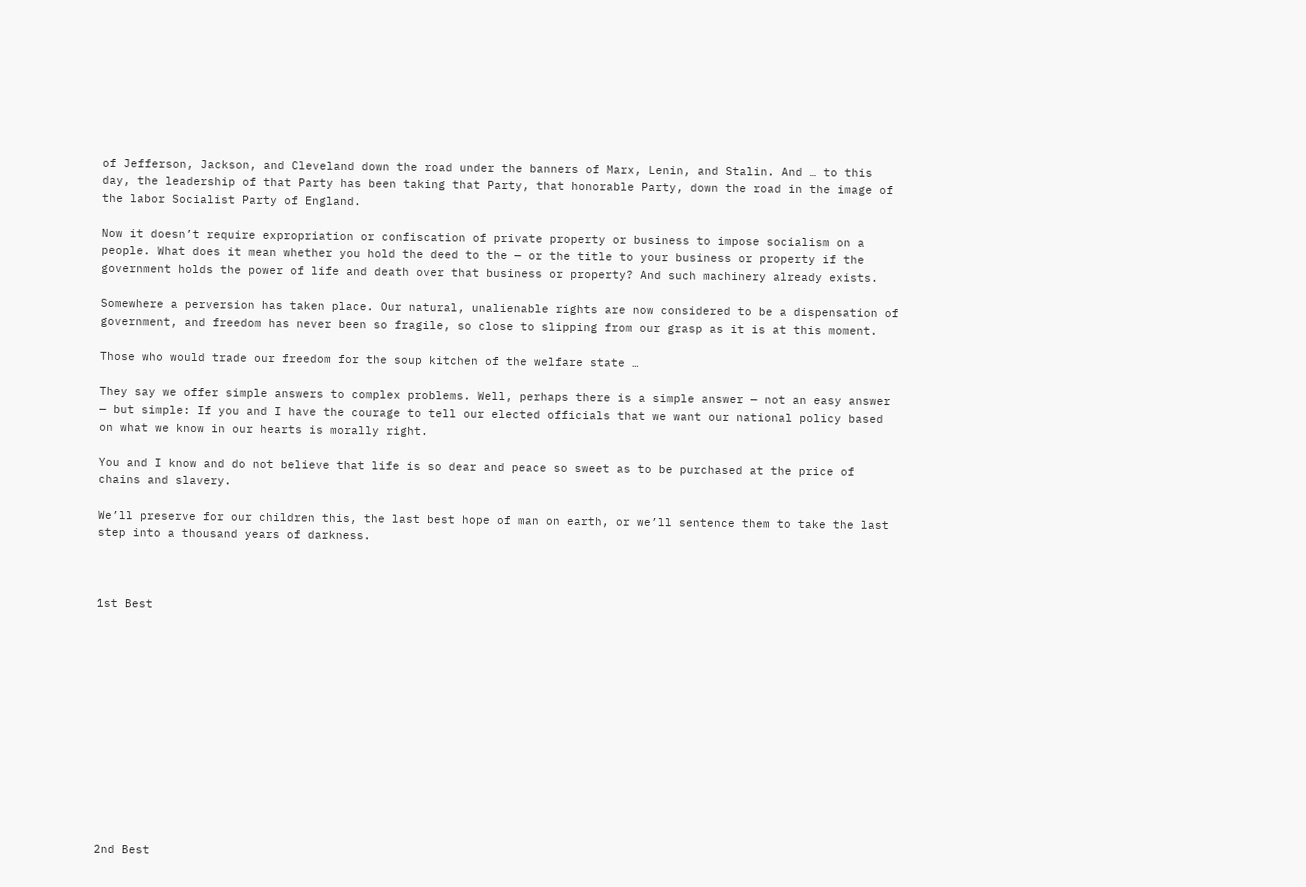of Jefferson, Jackson, and Cleveland down the road under the banners of Marx, Lenin, and Stalin. And … to this day, the leadership of that Party has been taking that Party, that honorable Party, down the road in the image of the labor Socialist Party of England.

Now it doesn’t require expropriation or confiscation of private property or business to impose socialism on a people. What does it mean whether you hold the deed to the — or the title to your business or property if the government holds the power of life and death over that business or property? And such machinery already exists.

Somewhere a perversion has taken place. Our natural, unalienable rights are now considered to be a dispensation of government, and freedom has never been so fragile, so close to slipping from our grasp as it is at this moment.

Those who would trade our freedom for the soup kitchen of the welfare state …

They say we offer simple answers to complex problems. Well, perhaps there is a simple answer — not an easy answer — but simple: If you and I have the courage to tell our elected officials that we want our national policy based on what we know in our hearts is morally right.

You and I know and do not believe that life is so dear and peace so sweet as to be purchased at the price of chains and slavery.

We’ll preserve for our children this, the last best hope of man on earth, or we’ll sentence them to take the last step into a thousand years of darkness.



1st Best













2nd Best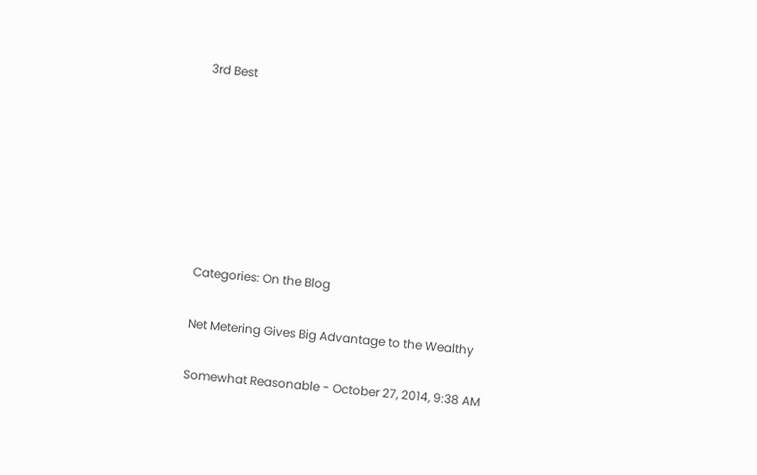3rd Best







Categories: On the Blog

Net Metering Gives Big Advantage to the Wealthy

Somewhat Reasonable - October 27, 2014, 9:38 AM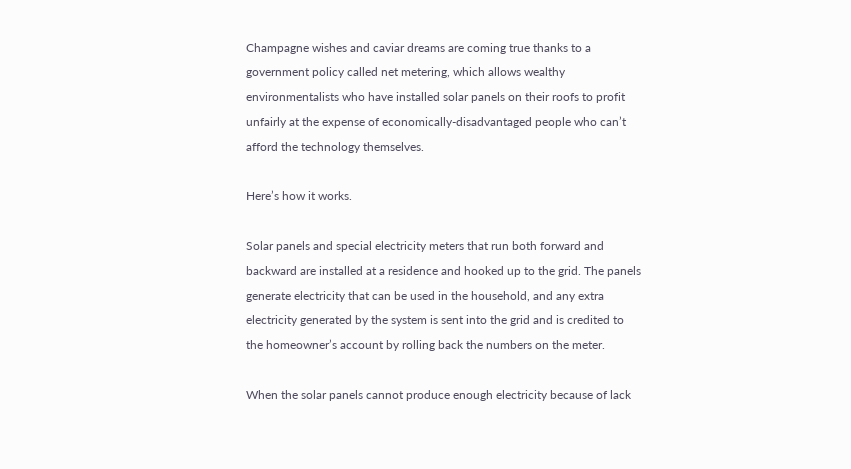Champagne wishes and caviar dreams are coming true thanks to a government policy called net metering, which allows wealthy environmentalists who have installed solar panels on their roofs to profit unfairly at the expense of economically-disadvantaged people who can’t afford the technology themselves.

Here’s how it works.

Solar panels and special electricity meters that run both forward and backward are installed at a residence and hooked up to the grid. The panels generate electricity that can be used in the household, and any extra electricity generated by the system is sent into the grid and is credited to the homeowner’s account by rolling back the numbers on the meter.

When the solar panels cannot produce enough electricity because of lack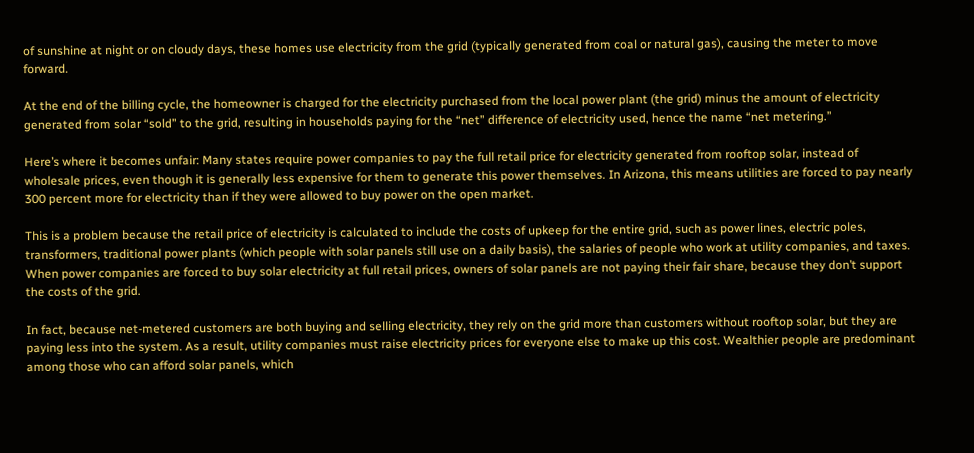of sunshine at night or on cloudy days, these homes use electricity from the grid (typically generated from coal or natural gas), causing the meter to move forward.

At the end of the billing cycle, the homeowner is charged for the electricity purchased from the local power plant (the grid) minus the amount of electricity generated from solar “sold” to the grid, resulting in households paying for the “net” difference of electricity used, hence the name “net metering.”

Here’s where it becomes unfair: Many states require power companies to pay the full retail price for electricity generated from rooftop solar, instead of wholesale prices, even though it is generally less expensive for them to generate this power themselves. In Arizona, this means utilities are forced to pay nearly 300 percent more for electricity than if they were allowed to buy power on the open market.

This is a problem because the retail price of electricity is calculated to include the costs of upkeep for the entire grid, such as power lines, electric poles, transformers, traditional power plants (which people with solar panels still use on a daily basis), the salaries of people who work at utility companies, and taxes. When power companies are forced to buy solar electricity at full retail prices, owners of solar panels are not paying their fair share, because they don’t support the costs of the grid.

In fact, because net-metered customers are both buying and selling electricity, they rely on the grid more than customers without rooftop solar, but they are paying less into the system. As a result, utility companies must raise electricity prices for everyone else to make up this cost. Wealthier people are predominant among those who can afford solar panels, which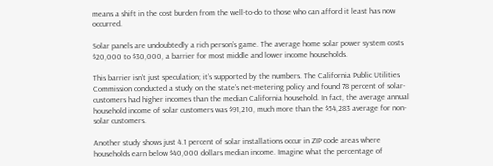means a shift in the cost burden from the well-to-do to those who can afford it least has now occurred.

Solar panels are undoubtedly a rich person’s game. The average home solar power system costs $20,000 to $30,000, a barrier for most middle and lower income households.

This barrier isn’t just speculation; it’s supported by the numbers. The California Public Utilities Commission conducted a study on the state’s net-metering policy and found 78 percent of solar-customers had higher incomes than the median California household. In fact, the average annual household income of solar customers was $91,210, much more than the $54,283 average for non-solar customers.

Another study shows just 4.1 percent of solar installations occur in ZIP code areas where households earn below $40,000 dollars median income. Imagine what the percentage of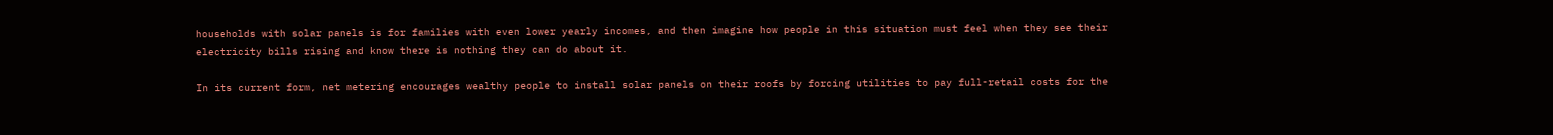households with solar panels is for families with even lower yearly incomes, and then imagine how people in this situation must feel when they see their electricity bills rising and know there is nothing they can do about it.

In its current form, net metering encourages wealthy people to install solar panels on their roofs by forcing utilities to pay full-retail costs for the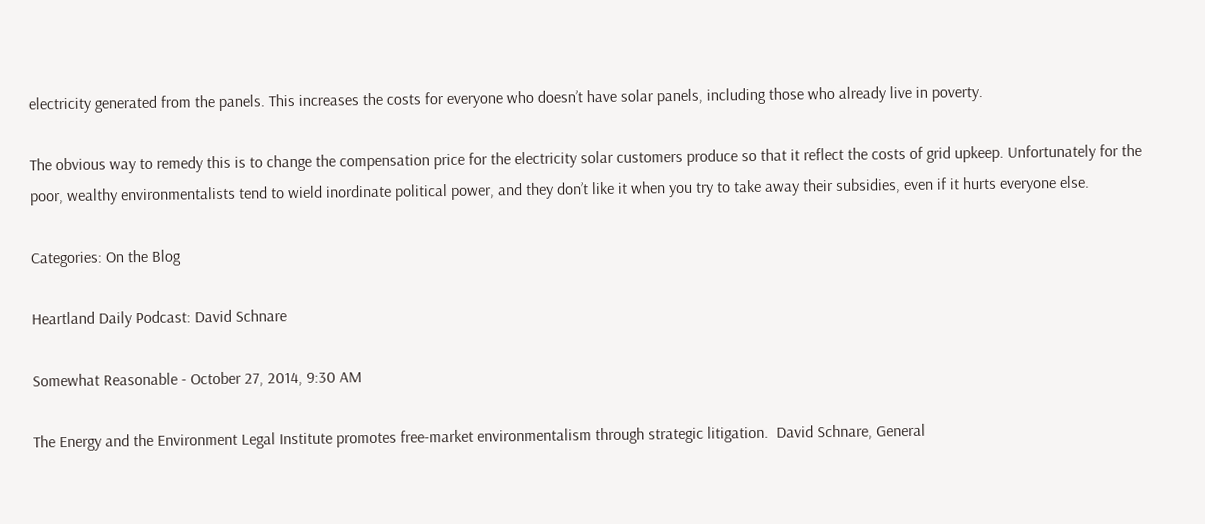electricity generated from the panels. This increases the costs for everyone who doesn’t have solar panels, including those who already live in poverty.

The obvious way to remedy this is to change the compensation price for the electricity solar customers produce so that it reflect the costs of grid upkeep. Unfortunately for the poor, wealthy environmentalists tend to wield inordinate political power, and they don’t like it when you try to take away their subsidies, even if it hurts everyone else.

Categories: On the Blog

Heartland Daily Podcast: David Schnare

Somewhat Reasonable - October 27, 2014, 9:30 AM

The Energy and the Environment Legal Institute promotes free-market environmentalism through strategic litigation.  David Schnare, General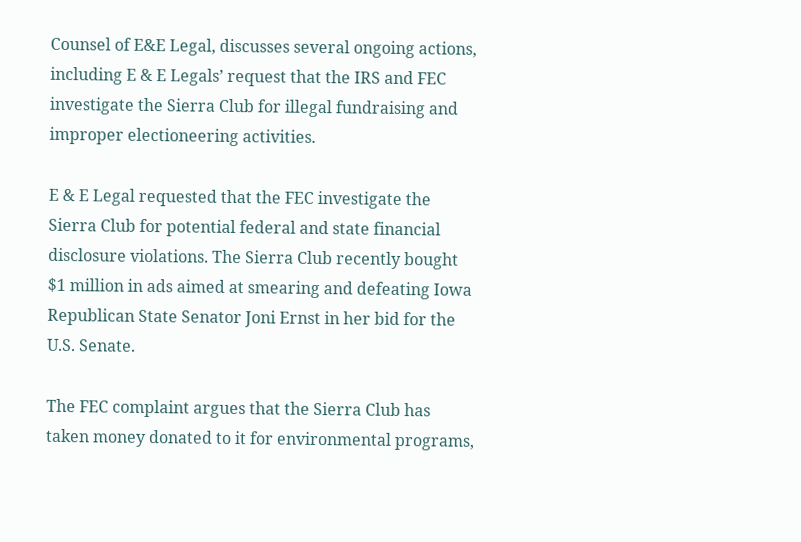Counsel of E&E Legal, discusses several ongoing actions, including E & E Legals’ request that the IRS and FEC investigate the Sierra Club for illegal fundraising and improper electioneering activities.

E & E Legal requested that the FEC investigate the Sierra Club for potential federal and state financial disclosure violations. The Sierra Club recently bought $1 million in ads aimed at smearing and defeating Iowa Republican State Senator Joni Ernst in her bid for the U.S. Senate.

The FEC complaint argues that the Sierra Club has taken money donated to it for environmental programs,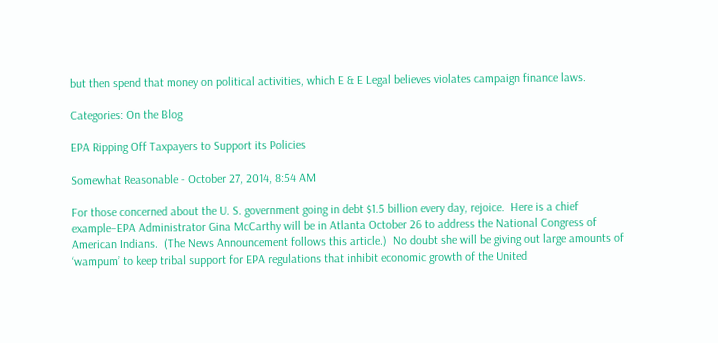but then spend that money on political activities, which E & E Legal believes violates campaign finance laws.

Categories: On the Blog

EPA Ripping Off Taxpayers to Support its Policies

Somewhat Reasonable - October 27, 2014, 8:54 AM

For those concerned about the U. S. government going in debt $1.5 billion every day, rejoice.  Here is a chief example–EPA Administrator Gina McCarthy will be in Atlanta October 26 to address the National Congress of American Indians.  (The News Announcement follows this article.)  No doubt she will be giving out large amounts of ‘wampum’ to keep tribal support for EPA regulations that inhibit economic growth of the United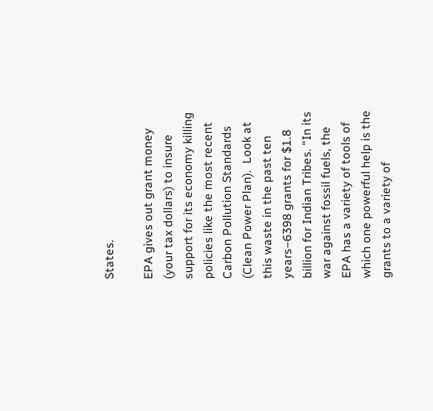States.

EPA gives out grant money (your tax dollars) to insure support for its economy killing policies like the most recent Carbon Pollution Standards (Clean Power Plan).  Look at this waste in the past ten years–6398 grants for $1.8 billion for Indian Tribes. “In its war against fossil fuels, the EPA has a variety of tools of which one powerful help is the grants to a variety of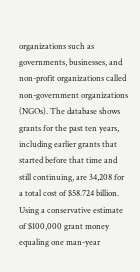organizations such as governments, businesses, and non-profit organizations called non-government organizations (NGOs). The database shows grants for the past ten years, including earlier grants that started before that time and still continuing, are 34,208 for a total cost of $58.724 billion.  Using a conservative estimate of $100,000 grant money equaling one man-year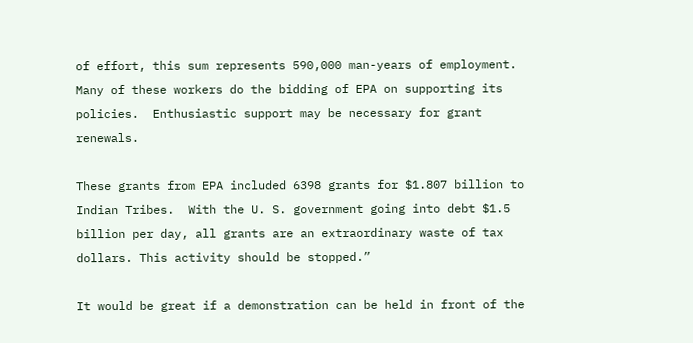of effort, this sum represents 590,000 man-years of employment. Many of these workers do the bidding of EPA on supporting its policies.  Enthusiastic support may be necessary for grant renewals.

These grants from EPA included 6398 grants for $1.807 billion to Indian Tribes.  With the U. S. government going into debt $1.5 billion per day, all grants are an extraordinary waste of tax dollars. This activity should be stopped.”

It would be great if a demonstration can be held in front of the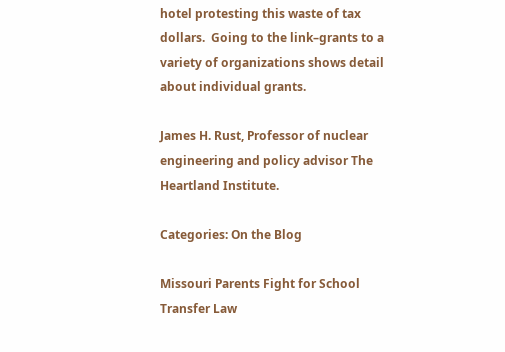hotel protesting this waste of tax dollars.  Going to the link–grants to a variety of organizations shows detail about individual grants.

James H. Rust, Professor of nuclear engineering and policy advisor The Heartland Institute.

Categories: On the Blog

Missouri Parents Fight for School Transfer Law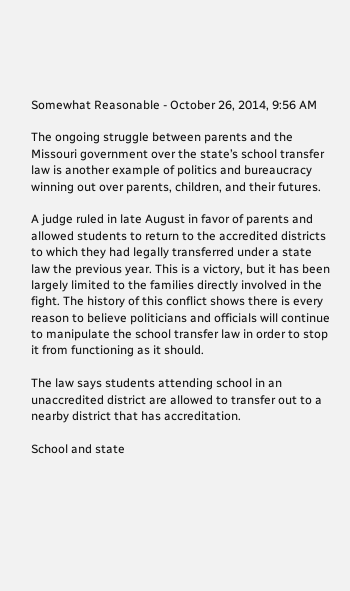Somewhat Reasonable - October 26, 2014, 9:56 AM

The ongoing struggle between parents and the Missouri government over the state’s school transfer law is another example of politics and bureaucracy winning out over parents, children, and their futures.

A judge ruled in late August in favor of parents and allowed students to return to the accredited districts to which they had legally transferred under a state law the previous year. This is a victory, but it has been largely limited to the families directly involved in the fight. The history of this conflict shows there is every reason to believe politicians and officials will continue to manipulate the school transfer law in order to stop it from functioning as it should.

The law says students attending school in an unaccredited district are allowed to transfer out to a nearby district that has accreditation.

School and state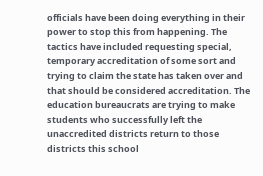officials have been doing everything in their power to stop this from happening. The tactics have included requesting special, temporary accreditation of some sort and trying to claim the state has taken over and that should be considered accreditation. The education bureaucrats are trying to make students who successfully left the unaccredited districts return to those districts this school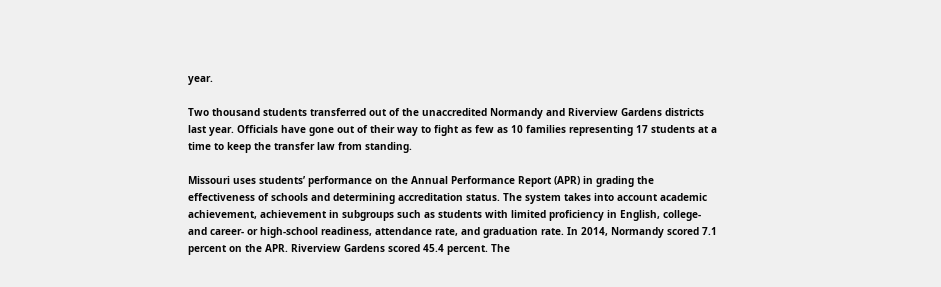year.

Two thousand students transferred out of the unaccredited Normandy and Riverview Gardens districts last year. Officials have gone out of their way to fight as few as 10 families representing 17 students at a time to keep the transfer law from standing.

Missouri uses students’ performance on the Annual Performance Report (APR) in grading the effectiveness of schools and determining accreditation status. The system takes into account academic achievement, achievement in subgroups such as students with limited proficiency in English, college- and career- or high-school readiness, attendance rate, and graduation rate. In 2014, Normandy scored 7.1 percent on the APR. Riverview Gardens scored 45.4 percent. The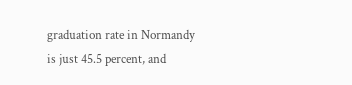graduation rate in Normandy is just 45.5 percent, and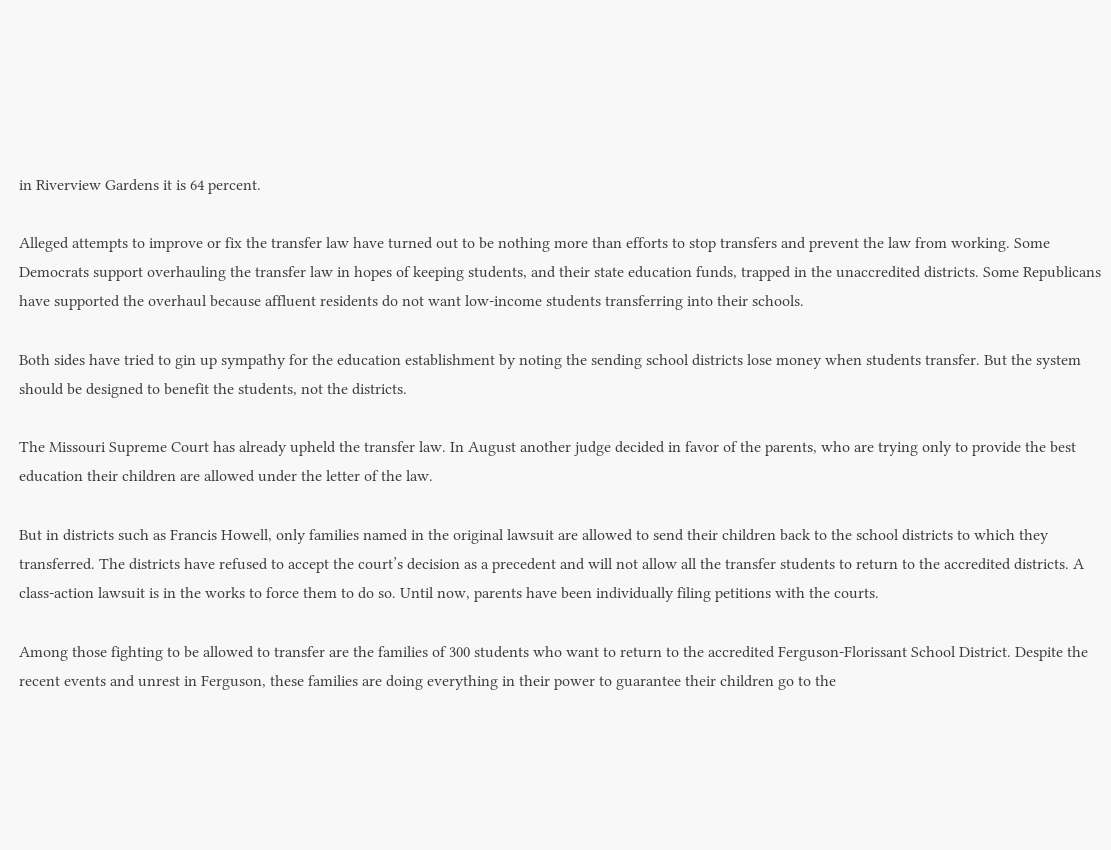in Riverview Gardens it is 64 percent.

Alleged attempts to improve or fix the transfer law have turned out to be nothing more than efforts to stop transfers and prevent the law from working. Some Democrats support overhauling the transfer law in hopes of keeping students, and their state education funds, trapped in the unaccredited districts. Some Republicans have supported the overhaul because affluent residents do not want low-income students transferring into their schools.

Both sides have tried to gin up sympathy for the education establishment by noting the sending school districts lose money when students transfer. But the system should be designed to benefit the students, not the districts.

The Missouri Supreme Court has already upheld the transfer law. In August another judge decided in favor of the parents, who are trying only to provide the best education their children are allowed under the letter of the law.

But in districts such as Francis Howell, only families named in the original lawsuit are allowed to send their children back to the school districts to which they transferred. The districts have refused to accept the court’s decision as a precedent and will not allow all the transfer students to return to the accredited districts. A class-action lawsuit is in the works to force them to do so. Until now, parents have been individually filing petitions with the courts.

Among those fighting to be allowed to transfer are the families of 300 students who want to return to the accredited Ferguson-Florissant School District. Despite the recent events and unrest in Ferguson, these families are doing everything in their power to guarantee their children go to the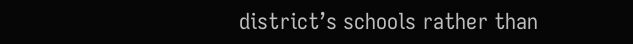district’s schools rather than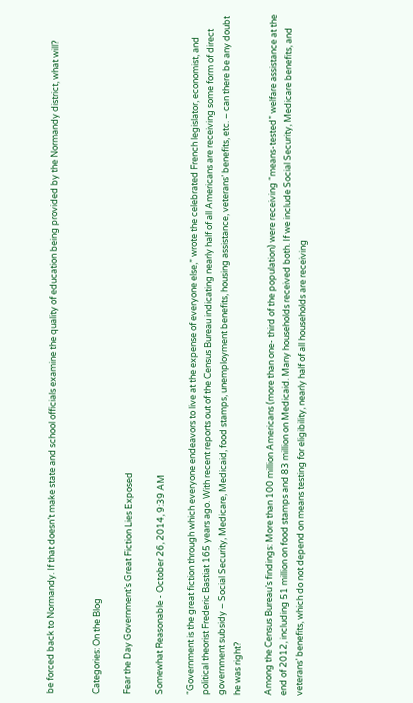be forced back to Normandy. If that doesn’t make state and school officials examine the quality of education being provided by the Normandy district, what will?


Categories: On the Blog

Fear the Day Government’s Great Fiction Lies Exposed

Somewhat Reasonable - October 26, 2014, 9:39 AM

“Government is the great fiction through which everyone endeavors to live at the expense of everyone else,” wrote the celebrated French legislator, economist, and political theorist Frederic Bastiat 165 years ago. With recent reports out of the Census Bureau indicating nearly half of all Americans are receiving some form of direct government subsidy – Social Security, Medicare, Medicaid, food stamps, unemployment benefits, housing assistance, veterans’ benefits, etc. – can there be any doubt he was right?

Among the Census Bureau’s findings: More than 100 million Americans (more than one- third of the population) were receiving “means-tested” welfare assistance at the end of 2012, including 51 million on food stamps and 83 million on Medicaid. Many households received both. If we include Social Security, Medicare benefits, and veterans’ benefits, which do not depend on means testing for eligibility, nearly half of all households are receiving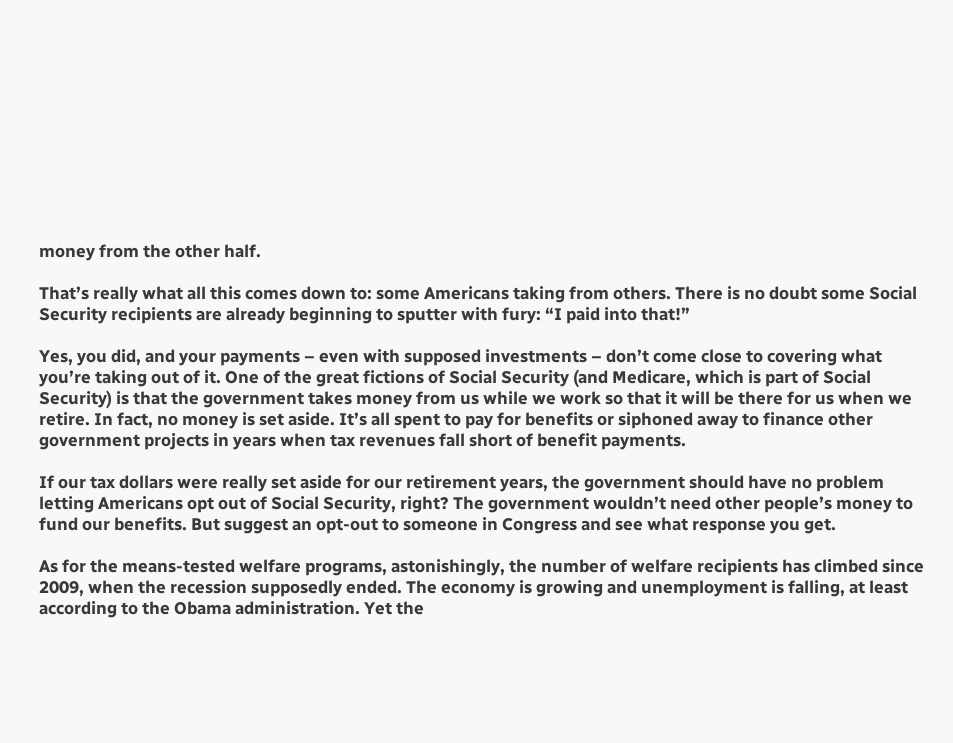money from the other half.

That’s really what all this comes down to: some Americans taking from others. There is no doubt some Social Security recipients are already beginning to sputter with fury: “I paid into that!”

Yes, you did, and your payments – even with supposed investments – don’t come close to covering what you’re taking out of it. One of the great fictions of Social Security (and Medicare, which is part of Social Security) is that the government takes money from us while we work so that it will be there for us when we retire. In fact, no money is set aside. It’s all spent to pay for benefits or siphoned away to finance other government projects in years when tax revenues fall short of benefit payments.

If our tax dollars were really set aside for our retirement years, the government should have no problem letting Americans opt out of Social Security, right? The government wouldn’t need other people’s money to fund our benefits. But suggest an opt-out to someone in Congress and see what response you get.

As for the means-tested welfare programs, astonishingly, the number of welfare recipients has climbed since 2009, when the recession supposedly ended. The economy is growing and unemployment is falling, at least according to the Obama administration. Yet the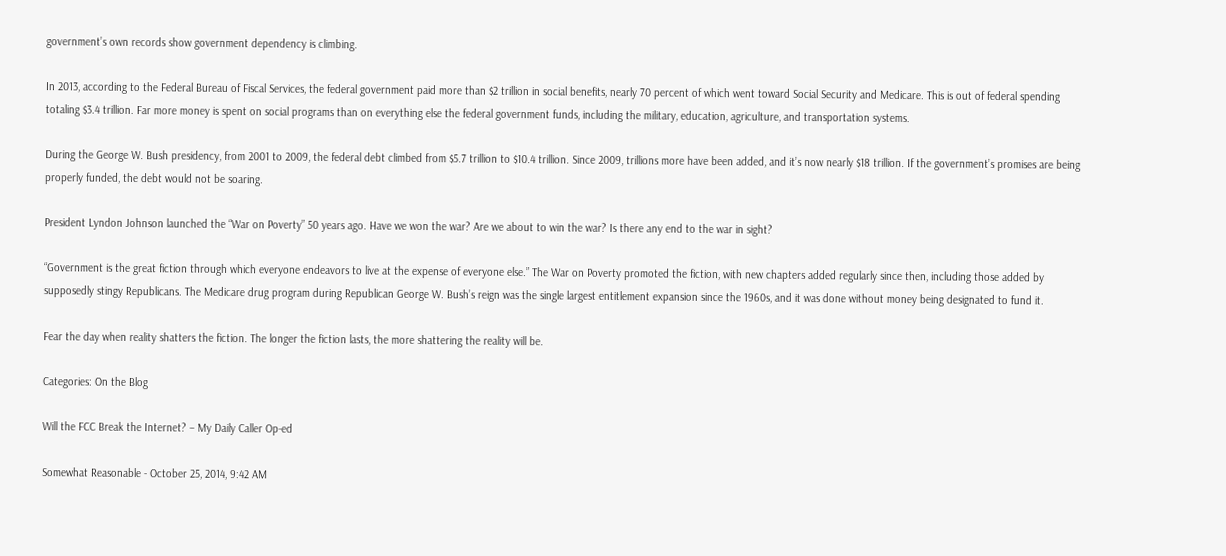government’s own records show government dependency is climbing.

In 2013, according to the Federal Bureau of Fiscal Services, the federal government paid more than $2 trillion in social benefits, nearly 70 percent of which went toward Social Security and Medicare. This is out of federal spending totaling $3.4 trillion. Far more money is spent on social programs than on everything else the federal government funds, including the military, education, agriculture, and transportation systems.

During the George W. Bush presidency, from 2001 to 2009, the federal debt climbed from $5.7 trillion to $10.4 trillion. Since 2009, trillions more have been added, and it’s now nearly $18 trillion. If the government’s promises are being properly funded, the debt would not be soaring.

President Lyndon Johnson launched the “War on Poverty” 50 years ago. Have we won the war? Are we about to win the war? Is there any end to the war in sight?

“Government is the great fiction through which everyone endeavors to live at the expense of everyone else.” The War on Poverty promoted the fiction, with new chapters added regularly since then, including those added by supposedly stingy Republicans. The Medicare drug program during Republican George W. Bush’s reign was the single largest entitlement expansion since the 1960s, and it was done without money being designated to fund it.

Fear the day when reality shatters the fiction. The longer the fiction lasts, the more shattering the reality will be.

Categories: On the Blog

Will the FCC Break the Internet? – My Daily Caller Op-ed

Somewhat Reasonable - October 25, 2014, 9:42 AM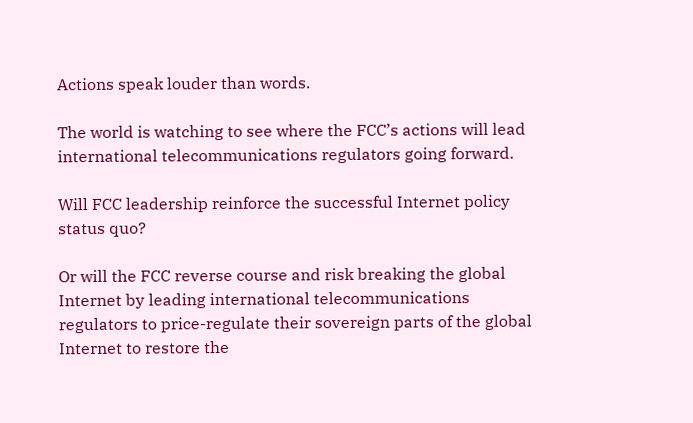Actions speak louder than words.

The world is watching to see where the FCC’s actions will lead international telecommunications regulators going forward.

Will FCC leadership reinforce the successful Internet policy status quo?

Or will the FCC reverse course and risk breaking the global Internet by leading international telecommunications regulators to price-regulate their sovereign parts of the global Internet to restore the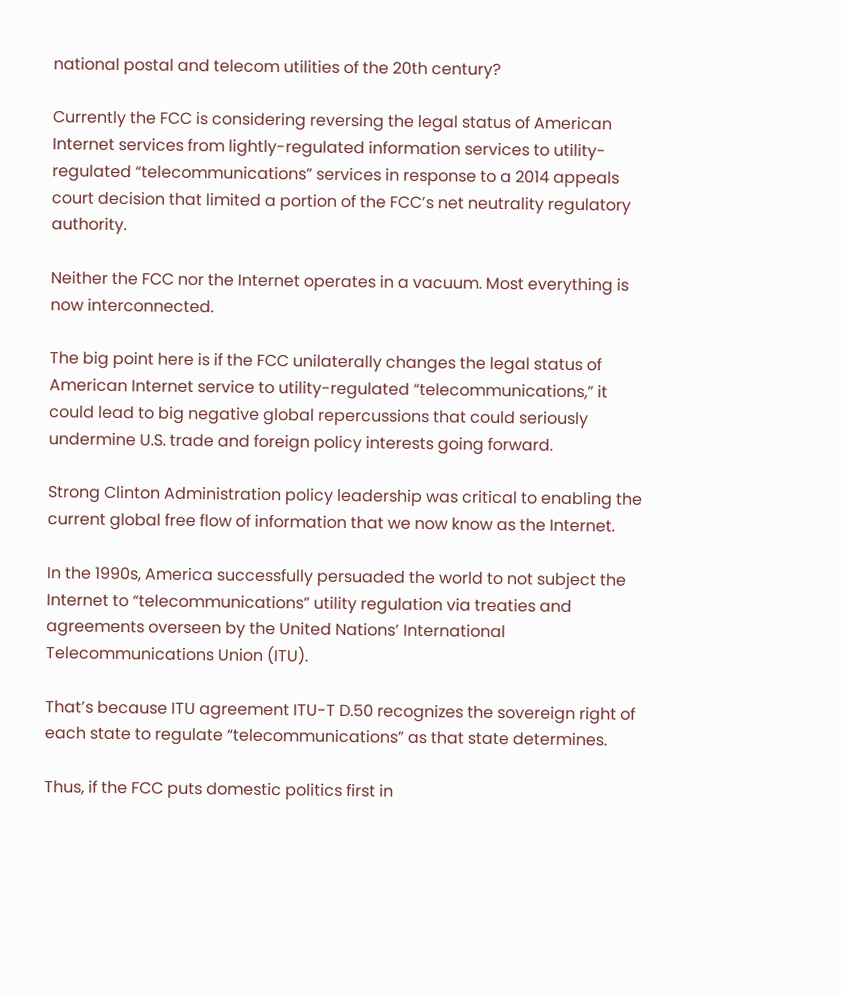national postal and telecom utilities of the 20th century?

Currently the FCC is considering reversing the legal status of American Internet services from lightly-regulated information services to utility-regulated “telecommunications” services in response to a 2014 appeals court decision that limited a portion of the FCC’s net neutrality regulatory authority.

Neither the FCC nor the Internet operates in a vacuum. Most everything is now interconnected.

The big point here is if the FCC unilaterally changes the legal status of American Internet service to utility-regulated “telecommunications,” it could lead to big negative global repercussions that could seriously undermine U.S. trade and foreign policy interests going forward.

Strong Clinton Administration policy leadership was critical to enabling the current global free flow of information that we now know as the Internet.

In the 1990s, America successfully persuaded the world to not subject the Internet to “telecommunications” utility regulation via treaties and agreements overseen by the United Nations’ International Telecommunications Union (ITU).

That’s because ITU agreement ITU-T D.50 recognizes the sovereign right of each state to regulate “telecommunications” as that state determines.

Thus, if the FCC puts domestic politics first in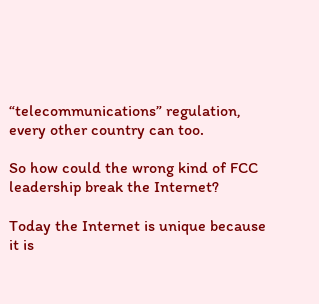“telecommunications” regulation, every other country can too.

So how could the wrong kind of FCC leadership break the Internet?

Today the Internet is unique because it is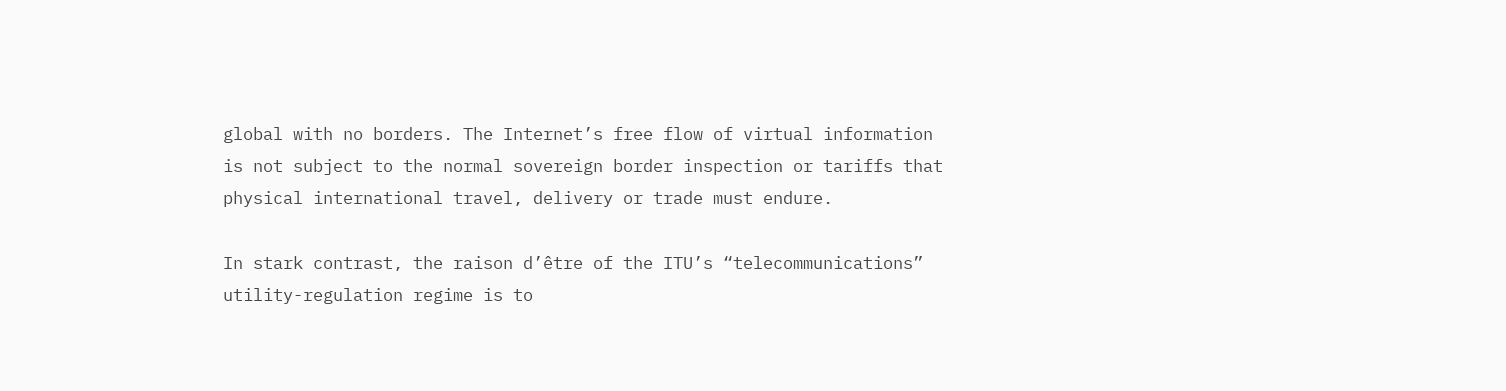global with no borders. The Internet’s free flow of virtual information is not subject to the normal sovereign border inspection or tariffs that physical international travel, delivery or trade must endure.

In stark contrast, the raison d’être of the ITU’s “telecommunications” utility-regulation regime is to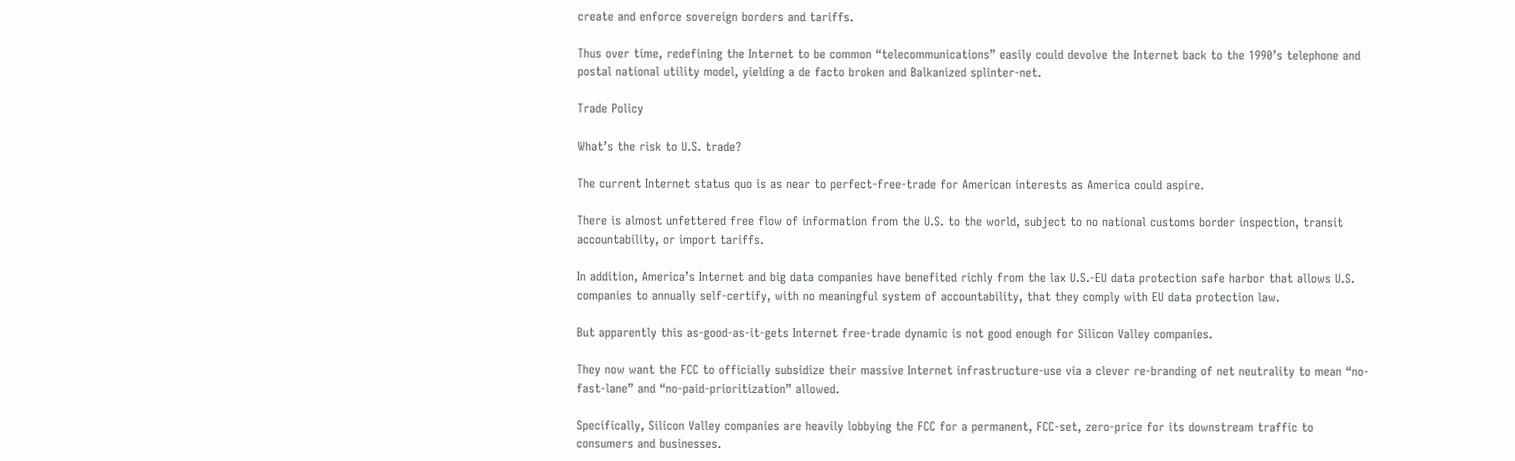create and enforce sovereign borders and tariffs.

Thus over time, redefining the Internet to be common “telecommunications” easily could devolve the Internet back to the 1990’s telephone and postal national utility model, yielding a de facto broken and Balkanized splinter-net.

Trade Policy

What’s the risk to U.S. trade?

The current Internet status quo is as near to perfect-free-trade for American interests as America could aspire.

There is almost unfettered free flow of information from the U.S. to the world, subject to no national customs border inspection, transit accountability, or import tariffs.

In addition, America’s Internet and big data companies have benefited richly from the lax U.S.-EU data protection safe harbor that allows U.S. companies to annually self-certify, with no meaningful system of accountability, that they comply with EU data protection law.

But apparently this as-good-as-it-gets Internet free-trade dynamic is not good enough for Silicon Valley companies.

They now want the FCC to officially subsidize their massive Internet infrastructure-use via a clever re-branding of net neutrality to mean “no-fast-lane” and “no-paid-prioritization” allowed.

Specifically, Silicon Valley companies are heavily lobbying the FCC for a permanent, FCC-set, zero-price for its downstream traffic to consumers and businesses.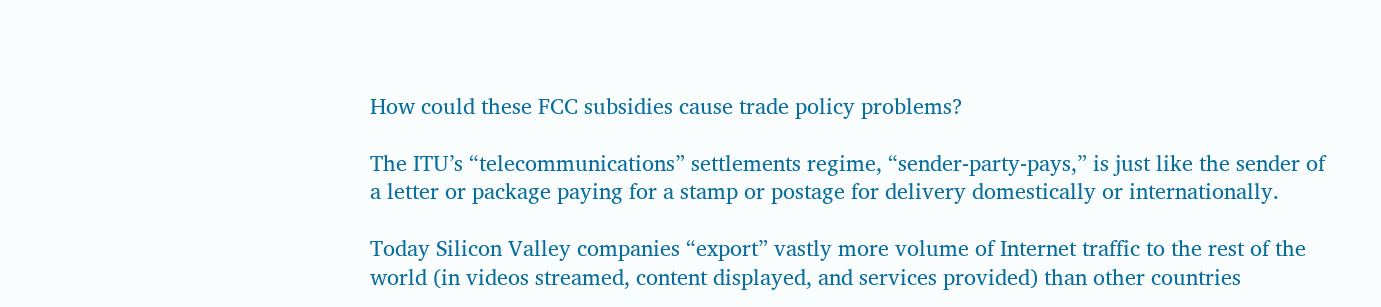How could these FCC subsidies cause trade policy problems?

The ITU’s “telecommunications” settlements regime, “sender-party-pays,” is just like the sender of a letter or package paying for a stamp or postage for delivery domestically or internationally.

Today Silicon Valley companies “export” vastly more volume of Internet traffic to the rest of the world (in videos streamed, content displayed, and services provided) than other countries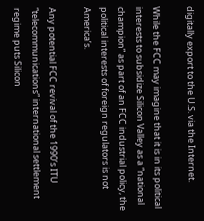digitally export to the U.S. via the Internet.

While the FCC may imagine that it is in its political interests to subsidize Silicon Valley as a “national champion” as part of an FCC industrial policy, the political interests of foreign regulators is not America’s.

Any potential FCC revival of the 1990’s ITU “telecommunications” international settlement regime puts Silicon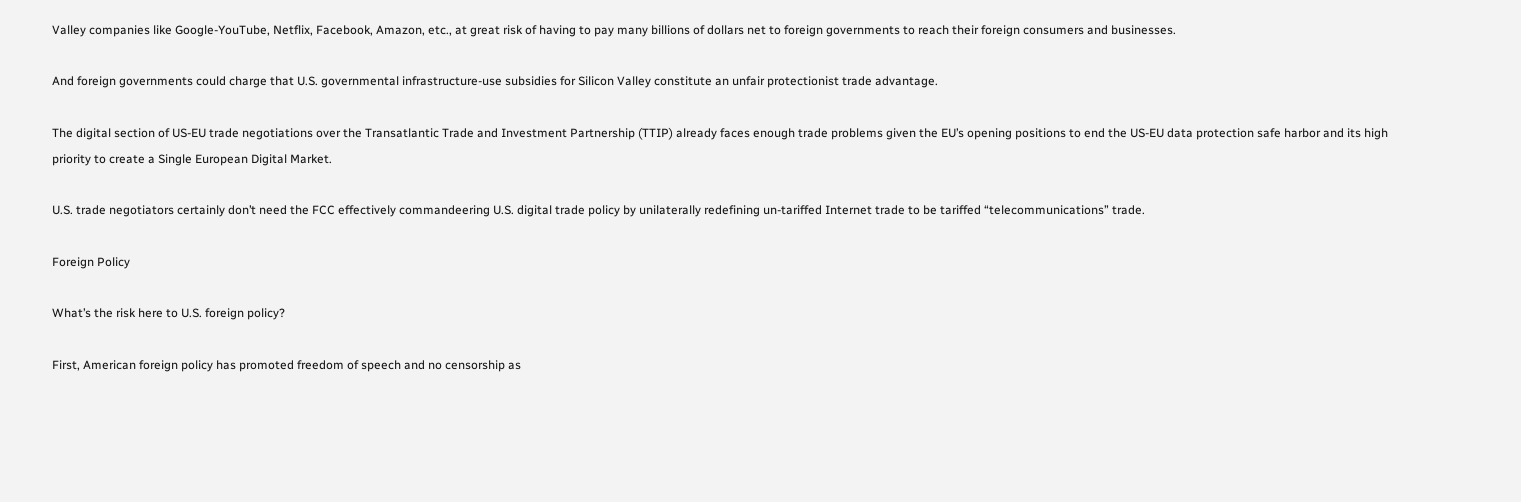Valley companies like Google-YouTube, Netflix, Facebook, Amazon, etc., at great risk of having to pay many billions of dollars net to foreign governments to reach their foreign consumers and businesses.

And foreign governments could charge that U.S. governmental infrastructure-use subsidies for Silicon Valley constitute an unfair protectionist trade advantage.

The digital section of US-EU trade negotiations over the Transatlantic Trade and Investment Partnership (TTIP) already faces enough trade problems given the EU’s opening positions to end the US-EU data protection safe harbor and its high priority to create a Single European Digital Market.

U.S. trade negotiators certainly don’t need the FCC effectively commandeering U.S. digital trade policy by unilaterally redefining un-tariffed Internet trade to be tariffed “telecommunications” trade.

Foreign Policy

What’s the risk here to U.S. foreign policy?

First, American foreign policy has promoted freedom of speech and no censorship as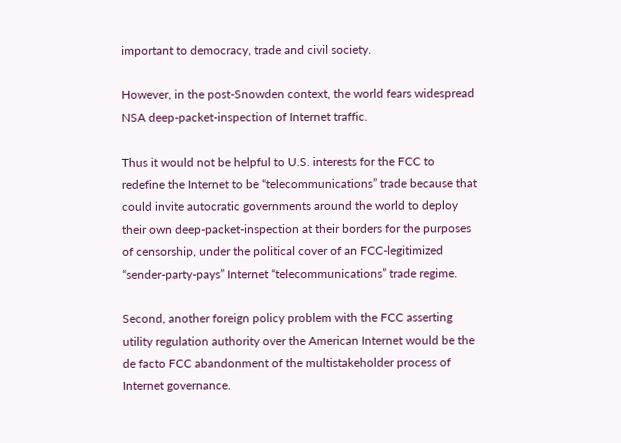important to democracy, trade and civil society.

However, in the post-Snowden context, the world fears widespread NSA deep-packet-inspection of Internet traffic.

Thus it would not be helpful to U.S. interests for the FCC to redefine the Internet to be “telecommunications” trade because that could invite autocratic governments around the world to deploy their own deep-packet-inspection at their borders for the purposes of censorship, under the political cover of an FCC-legitimized “sender-party-pays” Internet “telecommunications” trade regime.

Second, another foreign policy problem with the FCC asserting utility regulation authority over the American Internet would be the de facto FCC abandonment of the multistakeholder process of Internet governance.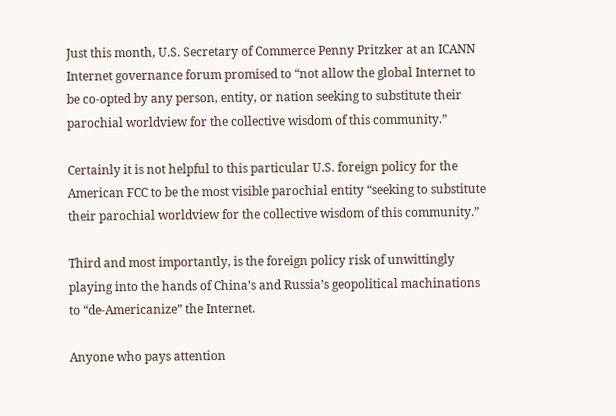Just this month, U.S. Secretary of Commerce Penny Pritzker at an ICANN Internet governance forum promised to “not allow the global Internet to be co-opted by any person, entity, or nation seeking to substitute their parochial worldview for the collective wisdom of this community.”

Certainly it is not helpful to this particular U.S. foreign policy for the American FCC to be the most visible parochial entity “seeking to substitute their parochial worldview for the collective wisdom of this community.”

Third and most importantly, is the foreign policy risk of unwittingly playing into the hands of China’s and Russia’s geopolitical machinations to “de-Americanize” the Internet.

Anyone who pays attention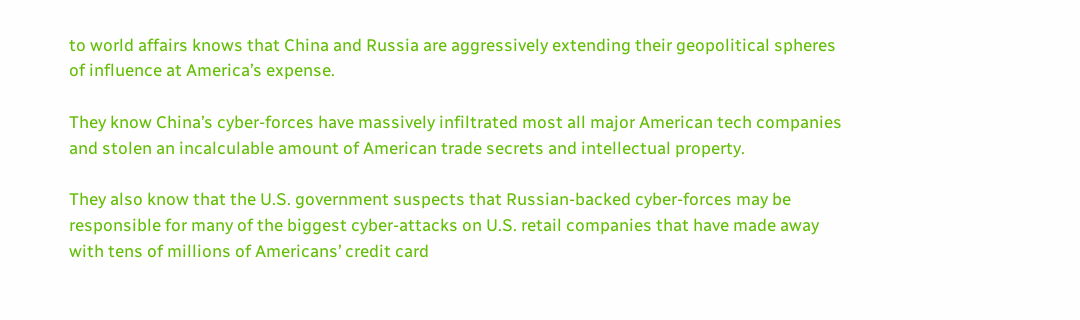to world affairs knows that China and Russia are aggressively extending their geopolitical spheres of influence at America’s expense.

They know China’s cyber-forces have massively infiltrated most all major American tech companies and stolen an incalculable amount of American trade secrets and intellectual property.

They also know that the U.S. government suspects that Russian-backed cyber-forces may be responsible for many of the biggest cyber-attacks on U.S. retail companies that have made away with tens of millions of Americans’ credit card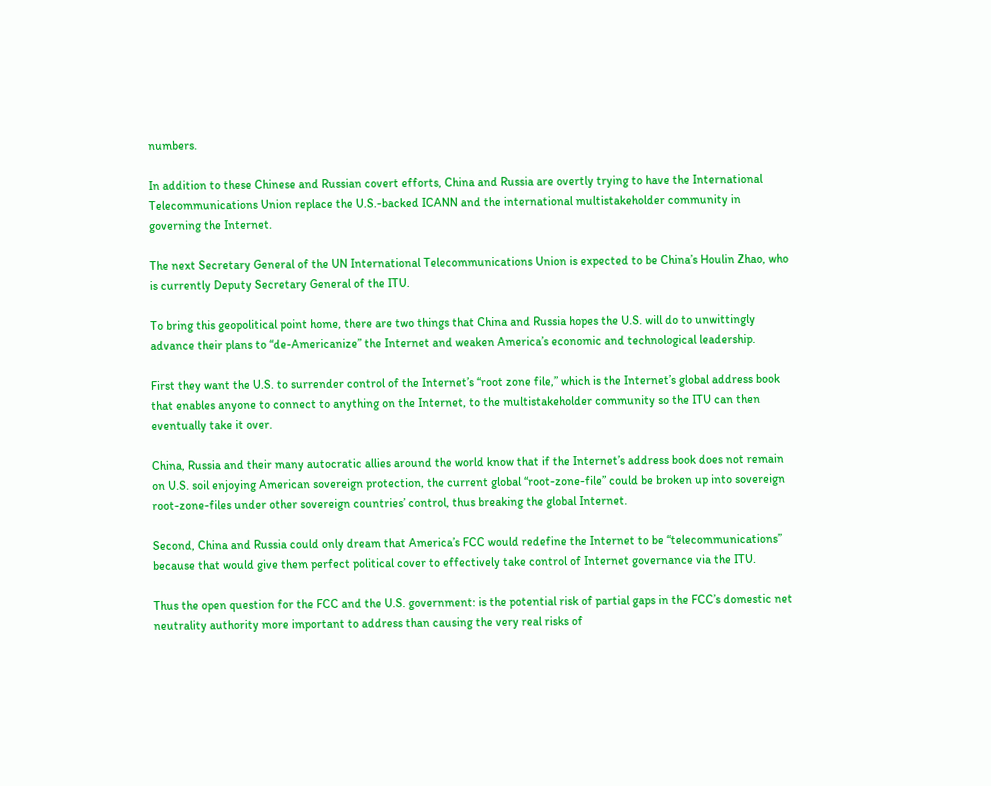numbers.

In addition to these Chinese and Russian covert efforts, China and Russia are overtly trying to have the International Telecommunications Union replace the U.S.-backed ICANN and the international multistakeholder community in governing the Internet.

The next Secretary General of the UN International Telecommunications Union is expected to be China’s Houlin Zhao, who is currently Deputy Secretary General of the ITU.

To bring this geopolitical point home, there are two things that China and Russia hopes the U.S. will do to unwittingly advance their plans to “de-Americanize” the Internet and weaken America’s economic and technological leadership.

First they want the U.S. to surrender control of the Internet’s “root zone file,” which is the Internet’s global address book that enables anyone to connect to anything on the Internet, to the multistakeholder community so the ITU can then eventually take it over.

China, Russia and their many autocratic allies around the world know that if the Internet’s address book does not remain on U.S. soil enjoying American sovereign protection, the current global “root-zone-file” could be broken up into sovereign root-zone-files under other sovereign countries’ control, thus breaking the global Internet.

Second, China and Russia could only dream that America’s FCC would redefine the Internet to be “telecommunications” because that would give them perfect political cover to effectively take control of Internet governance via the ITU.

Thus the open question for the FCC and the U.S. government: is the potential risk of partial gaps in the FCC’s domestic net neutrality authority more important to address than causing the very real risks of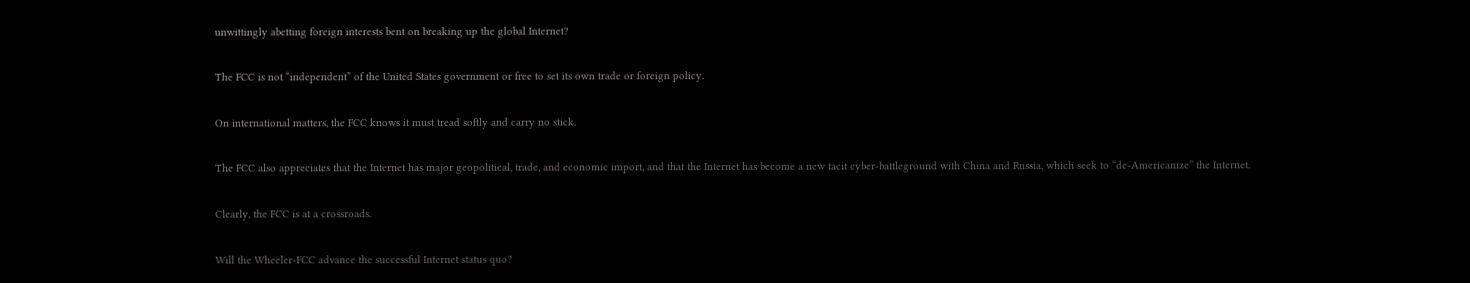unwittingly abetting foreign interests bent on breaking up the global Internet?

The FCC is not “independent” of the United States government or free to set its own trade or foreign policy.

On international matters, the FCC knows it must tread softly and carry no stick.

The FCC also appreciates that the Internet has major geopolitical, trade, and economic import, and that the Internet has become a new tacit cyber-battleground with China and Russia, which seek to “de-Americanize” the Internet.

Clearly, the FCC is at a crossroads.

Will the Wheeler-FCC advance the successful Internet status quo?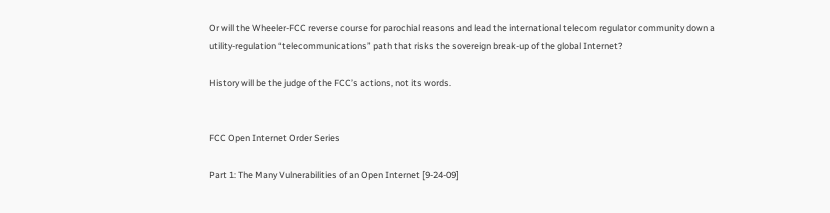Or will the Wheeler-FCC reverse course for parochial reasons and lead the international telecom regulator community down a utility-regulation “telecommunications” path that risks the sovereign break-up of the global Internet?

History will be the judge of the FCC’s actions, not its words.


FCC Open Internet Order Series

Part 1: The Many Vulnerabilities of an Open Internet [9-24-09]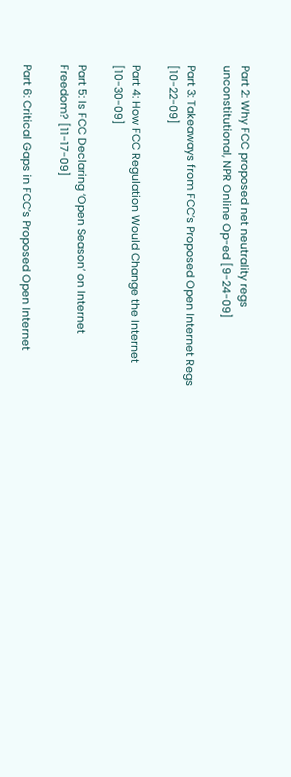Part 2: Why FCC proposed net neutrality regs unconstitutional, NPR Online Op-ed [9-24-09]

Part 3: Takeaways from FCC’s Proposed Open Internet Regs [10-22-09]

Part 4: How FCC Regulation Would Change the Internet [10-30-09]

Part 5: Is FCC Declaring ‘Open Season’ on Internet Freedom? [11-17-09]

Part 6: Critical Gaps in FCC’s Proposed Open Internet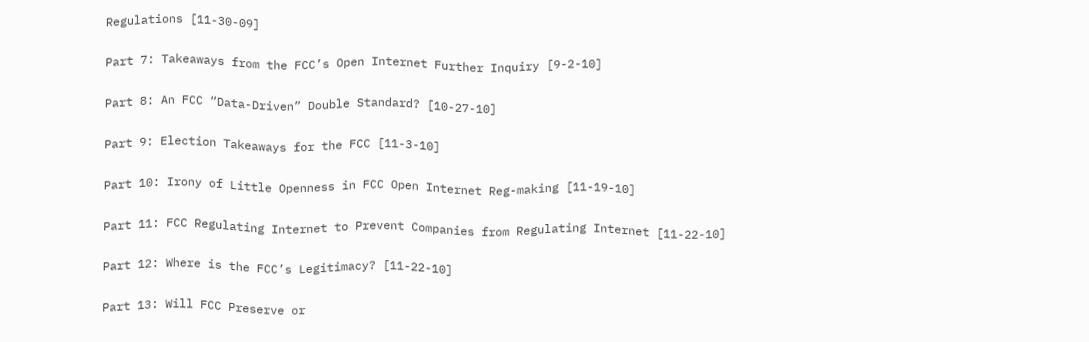Regulations [11-30-09]

Part 7: Takeaways from the FCC’s Open Internet Further Inquiry [9-2-10]

Part 8: An FCC “Data-Driven” Double Standard? [10-27-10]

Part 9: Election Takeaways for the FCC [11-3-10]

Part 10: Irony of Little Openness in FCC Open Internet Reg-making [11-19-10]

Part 11: FCC Regulating Internet to Prevent Companies from Regulating Internet [11-22-10]

Part 12: Where is the FCC’s Legitimacy? [11-22-10]

Part 13: Will FCC Preserve or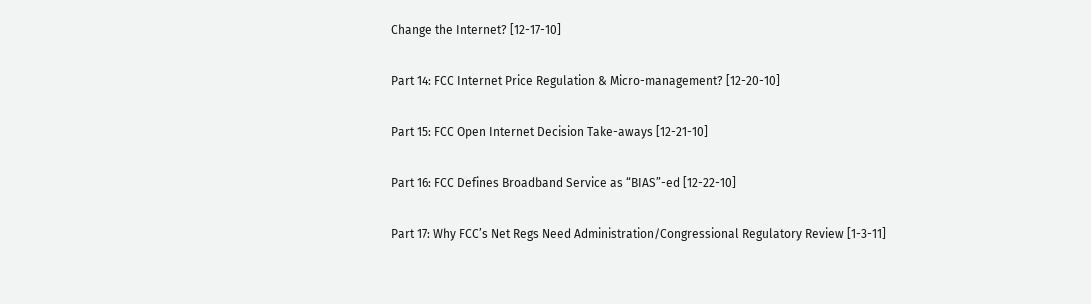Change the Internet? [12-17-10]

Part 14: FCC Internet Price Regulation & Micro-management? [12-20-10]

Part 15: FCC Open Internet Decision Take-aways [12-21-10]

Part 16: FCC Defines Broadband Service as “BIAS”-ed [12-22-10]

Part 17: Why FCC’s Net Regs Need Administration/Congressional Regulatory Review [1-3-11]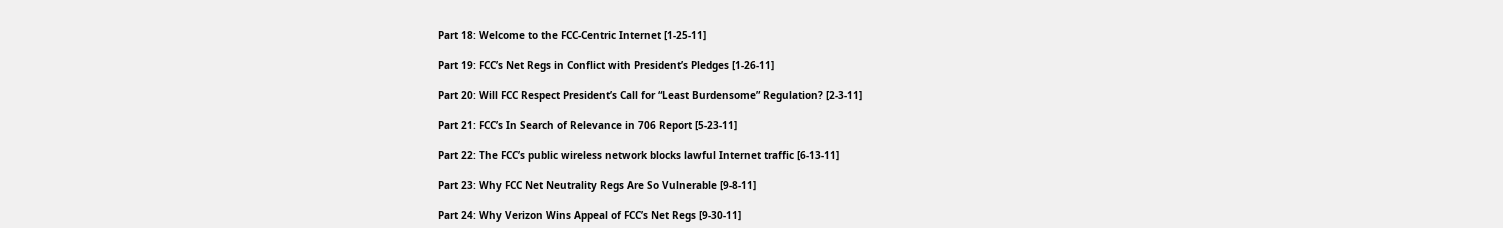Part 18: Welcome to the FCC-Centric Internet [1-25-11]

Part 19: FCC’s Net Regs in Conflict with President’s Pledges [1-26-11]

Part 20: Will FCC Respect President’s Call for “Least Burdensome” Regulation? [2-3-11]

Part 21: FCC’s In Search of Relevance in 706 Report [5-23-11]

Part 22: The FCC’s public wireless network blocks lawful Internet traffic [6-13-11]

Part 23: Why FCC Net Neutrality Regs Are So Vulnerable [9-8-11]

Part 24: Why Verizon Wins Appeal of FCC’s Net Regs [9-30-11]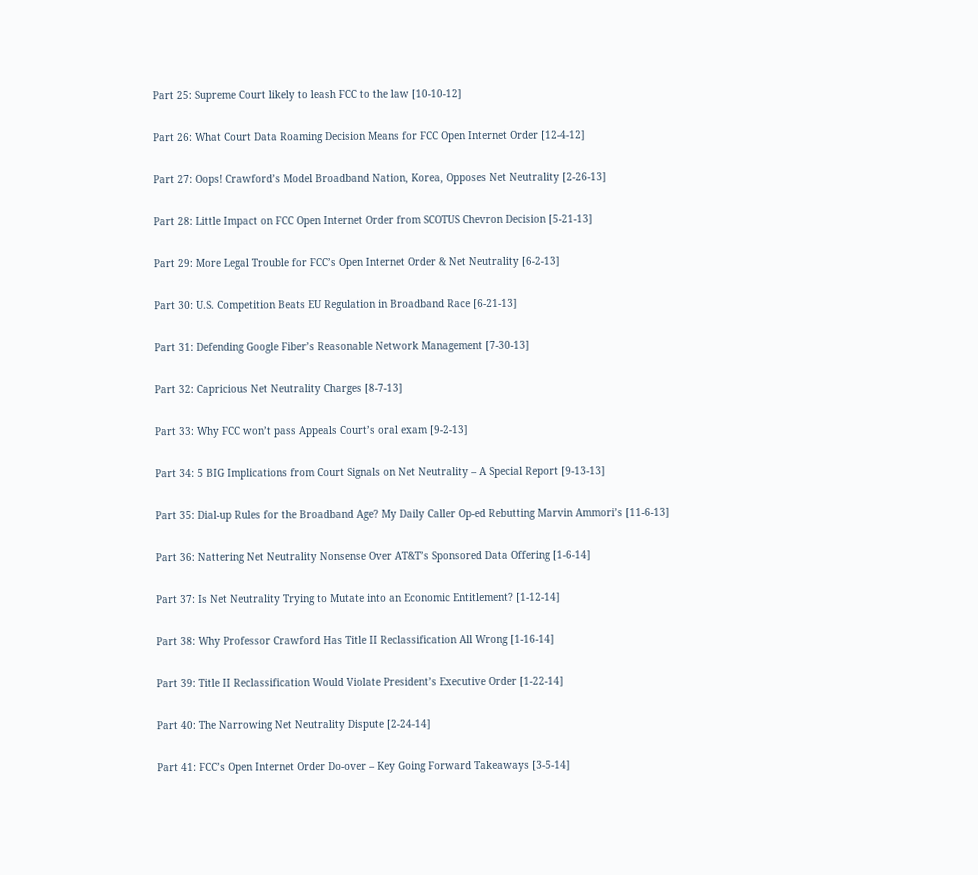Part 25: Supreme Court likely to leash FCC to the law [10-10-12]

Part 26: What Court Data Roaming Decision Means for FCC Open Internet Order [12-4-12]

Part 27: Oops! Crawford’s Model Broadband Nation, Korea, Opposes Net Neutrality [2-26-13]

Part 28: Little Impact on FCC Open Internet Order from SCOTUS Chevron Decision [5-21-13]

Part 29: More Legal Trouble for FCC’s Open Internet Order & Net Neutrality [6-2-13]

Part 30: U.S. Competition Beats EU Regulation in Broadband Race [6-21-13]

Part 31: Defending Google Fiber’s Reasonable Network Management [7-30-13]

Part 32: Capricious Net Neutrality Charges [8-7-13]

Part 33: Why FCC won’t pass Appeals Court’s oral exam [9-2-13]

Part 34: 5 BIG Implications from Court Signals on Net Neutrality – A Special Report [9-13-13]

Part 35: Dial-up Rules for the Broadband Age? My Daily Caller Op-ed Rebutting Marvin Ammori’s [11-6-13]

Part 36: Nattering Net Neutrality Nonsense Over AT&T’s Sponsored Data Offering [1-6-14]

Part 37: Is Net Neutrality Trying to Mutate into an Economic Entitlement? [1-12-14]

Part 38: Why Professor Crawford Has Title II Reclassification All Wrong [1-16-14]

Part 39: Title II Reclassification Would Violate President’s Executive Order [1-22-14]

Part 40: The Narrowing Net Neutrality Dispute [2-24-14]

Part 41: FCC’s Open Internet Order Do-over – Key Going Forward Takeaways [3-5-14]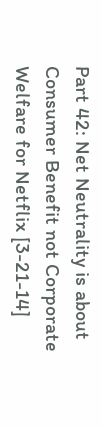Part 42: Net Neutrality is about Consumer Benefit not Corporate Welfare for Netflix [3-21-14]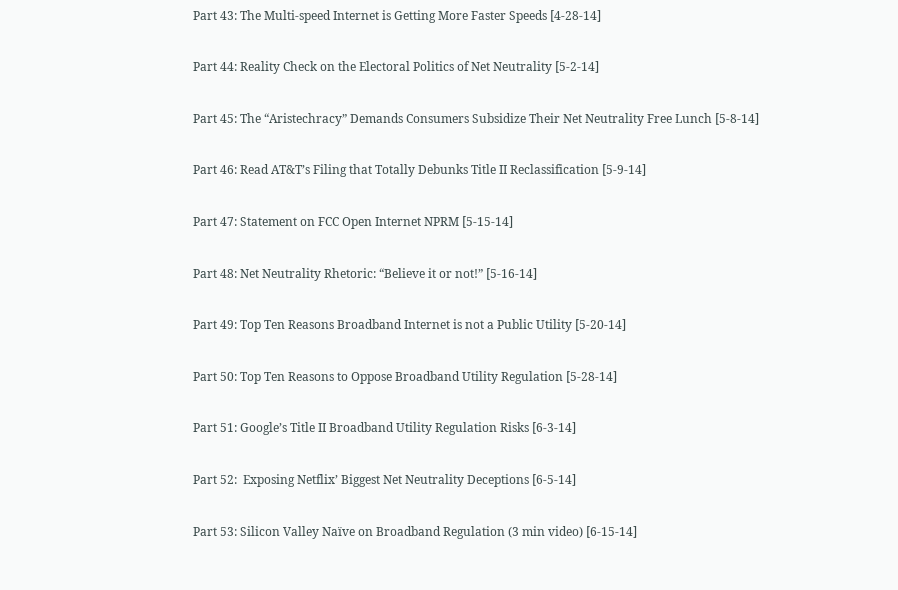Part 43: The Multi-speed Internet is Getting More Faster Speeds [4-28-14]

Part 44: Reality Check on the Electoral Politics of Net Neutrality [5-2-14]

Part 45: The “Aristechracy” Demands Consumers Subsidize Their Net Neutrality Free Lunch [5-8-14]

Part 46: Read AT&T’s Filing that Totally Debunks Title II Reclassification [5-9-14]

Part 47: Statement on FCC Open Internet NPRM [5-15-14]

Part 48: Net Neutrality Rhetoric: “Believe it or not!” [5-16-14]

Part 49: Top Ten Reasons Broadband Internet is not a Public Utility [5-20-14]

Part 50: Top Ten Reasons to Oppose Broadband Utility Regulation [5-28-14]

Part 51: Google’s Title II Broadband Utility Regulation Risks [6-3-14]

Part 52:  Exposing Netflix’ Biggest Net Neutrality Deceptions [6-5-14]

Part 53: Silicon Valley Naïve on Broadband Regulation (3 min video) [6-15-14]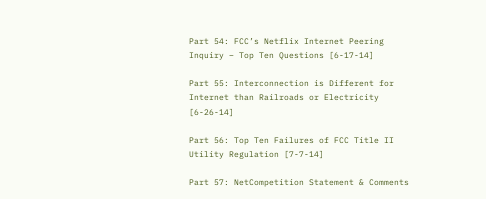Part 54: FCC’s Netflix Internet Peering Inquiry – Top Ten Questions [6-17-14]

Part 55: Interconnection is Different for Internet than Railroads or Electricity [6-26-14]

Part 56: Top Ten Failures of FCC Title II Utility Regulation [7-7-14]

Part 57: NetCompetition Statement & Comments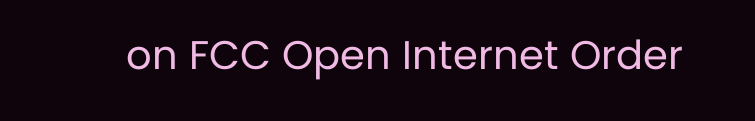on FCC Open Internet Order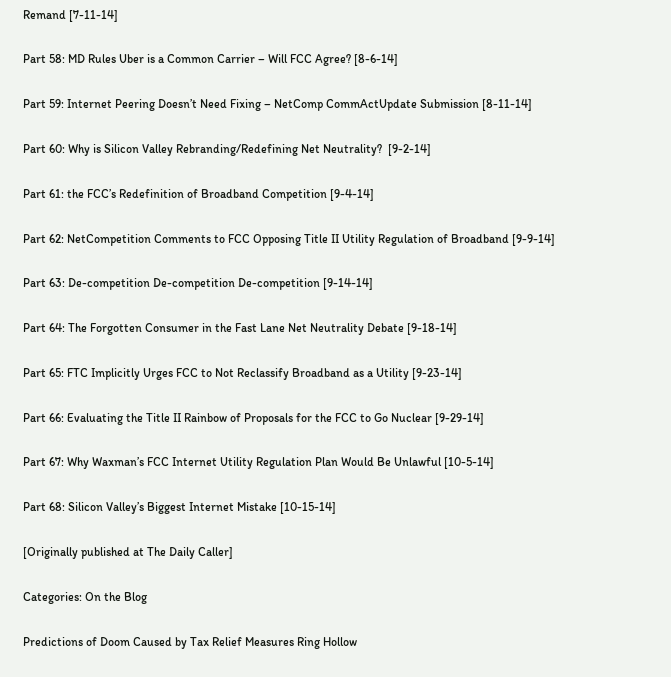Remand [7-11-14]

Part 58: MD Rules Uber is a Common Carrier – Will FCC Agree? [8-6-14]

Part 59: Internet Peering Doesn’t Need Fixing – NetComp CommActUpdate Submission [8-11-14]

Part 60: Why is Silicon Valley Rebranding/Redefining Net Neutrality?  [9-2-14]

Part 61: the FCC’s Redefinition of Broadband Competition [9-4-14]

Part 62: NetCompetition Comments to FCC Opposing Title II Utility Regulation of Broadband [9-9-14]

Part 63: De-competition De-competition De-competition [9-14-14]

Part 64: The Forgotten Consumer in the Fast Lane Net Neutrality Debate [9-18-14]

Part 65: FTC Implicitly Urges FCC to Not Reclassify Broadband as a Utility [9-23-14]

Part 66: Evaluating the Title II Rainbow of Proposals for the FCC to Go Nuclear [9-29-14]

Part 67: Why Waxman’s FCC Internet Utility Regulation Plan Would Be Unlawful [10-5-14]

Part 68: Silicon Valley’s Biggest Internet Mistake [10-15-14]

[Originally published at The Daily Caller]

Categories: On the Blog

Predictions of Doom Caused by Tax Relief Measures Ring Hollow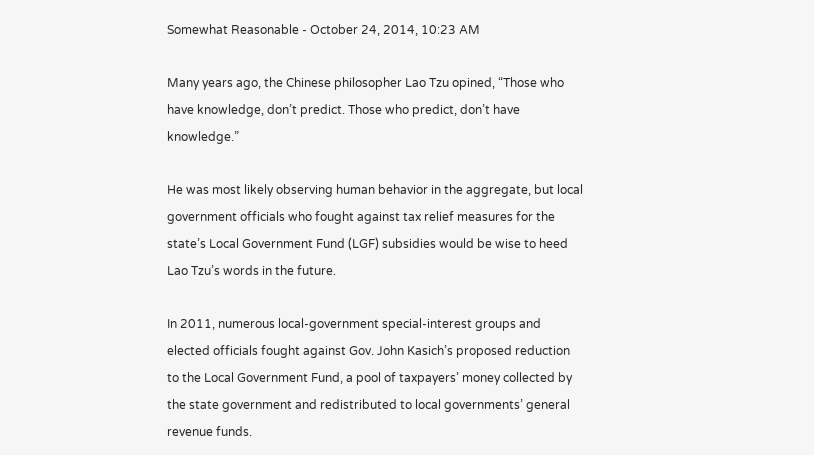Somewhat Reasonable - October 24, 2014, 10:23 AM

Many years ago, the Chinese philosopher Lao Tzu opined, “Those who have knowledge, don’t predict. Those who predict, don’t have knowledge.”

He was most likely observing human behavior in the aggregate, but local government officials who fought against tax relief measures for the state’s Local Government Fund (LGF) subsidies would be wise to heed Lao Tzu’s words in the future.

In 2011, numerous local-government special-interest groups and elected officials fought against Gov. John Kasich’s proposed reduction to the Local Government Fund, a pool of taxpayers’ money collected by the state government and redistributed to local governments’ general revenue funds.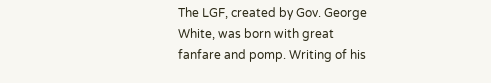The LGF, created by Gov. George White, was born with great fanfare and pomp. Writing of his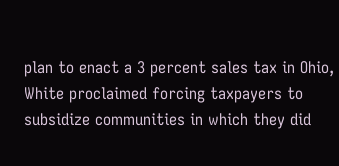plan to enact a 3 percent sales tax in Ohio, White proclaimed forcing taxpayers to subsidize communities in which they did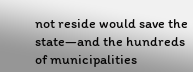not reside would save the state—and the hundreds of municipalities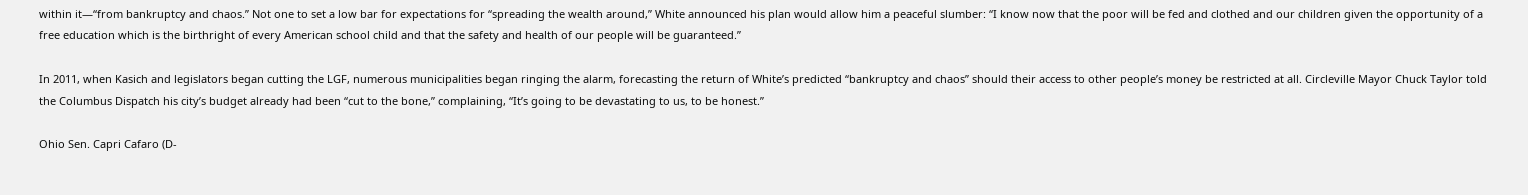within it—“from bankruptcy and chaos.” Not one to set a low bar for expectations for “spreading the wealth around,” White announced his plan would allow him a peaceful slumber: “I know now that the poor will be fed and clothed and our children given the opportunity of a free education which is the birthright of every American school child and that the safety and health of our people will be guaranteed.”

In 2011, when Kasich and legislators began cutting the LGF, numerous municipalities began ringing the alarm, forecasting the return of White’s predicted “bankruptcy and chaos” should their access to other people’s money be restricted at all. Circleville Mayor Chuck Taylor told the Columbus Dispatch his city’s budget already had been “cut to the bone,” complaining, “It’s going to be devastating to us, to be honest.”

Ohio Sen. Capri Cafaro (D-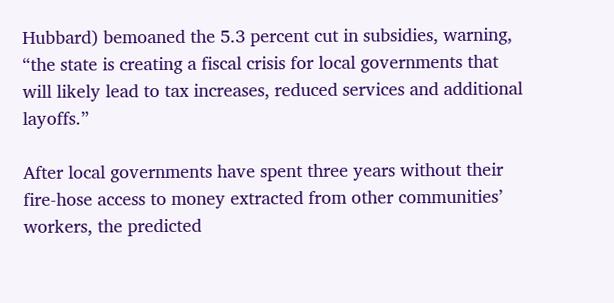Hubbard) bemoaned the 5.3 percent cut in subsidies, warning, “the state is creating a fiscal crisis for local governments that will likely lead to tax increases, reduced services and additional layoffs.”

After local governments have spent three years without their fire-hose access to money extracted from other communities’ workers, the predicted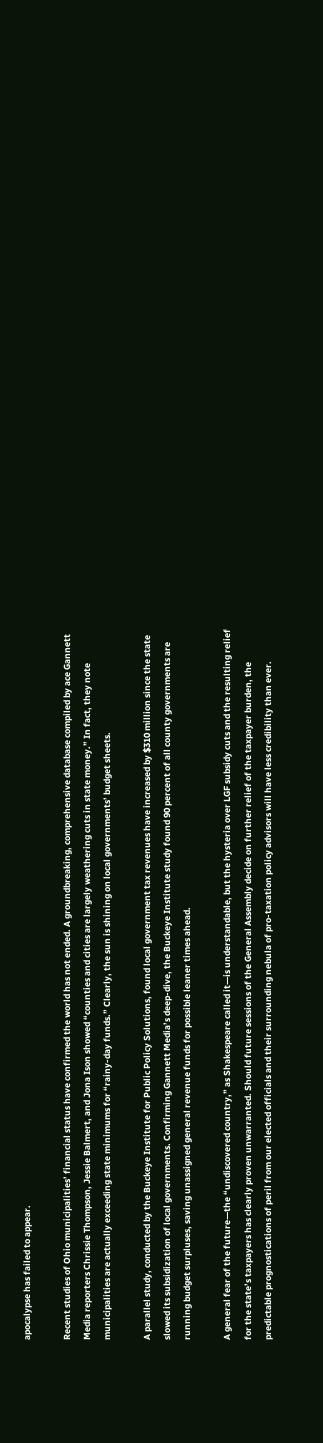apocalypse has failed to appear.

Recent studies of Ohio municipalities’ financial status have confirmed the world has not ended. A groundbreaking, comprehensive database compiled by ace Gannett Media reporters Chrissie Thompson, Jessie Balmert, and Jona Ison showed “counties and cities are largely weathering cuts in state money.” In fact, they note municipalities are actually exceeding state minimums for “rainy-day funds.” Clearly, the sun is shining on local governments’ budget sheets.

A parallel study, conducted by the Buckeye Institute for Public Policy Solutions, found local government tax revenues have increased by $310 million since the state slowed its subsidization of local governments. Confirming Gannett Media’s deep-dive, the Buckeye Institute study found 90 percent of all county governments are running budget surpluses, saving unassigned general revenue funds for possible leaner times ahead.

A general fear of the future—the “undiscovered country,” as Shakespeare called it—is understandable, but the hysteria over LGF subsidy cuts and the resulting relief for the state’s taxpayers has clearly proven unwarranted. Should future sessions of the General Assembly decide on further relief of the taxpayer burden, the predictable prognostications of peril from our elected officials and their surrounding nebula of pro-taxation policy advisors will have less credibility than ever.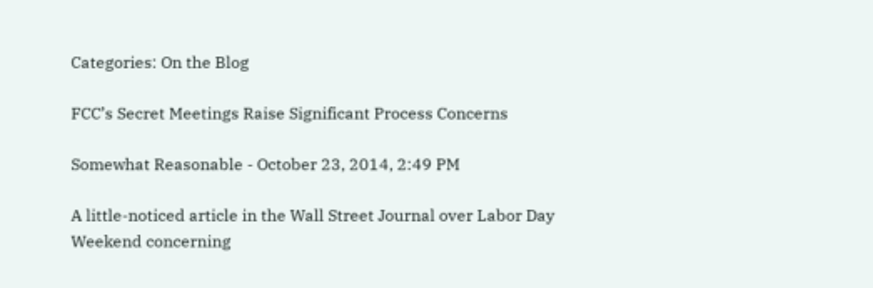Categories: On the Blog

FCC’s Secret Meetings Raise Significant Process Concerns

Somewhat Reasonable - October 23, 2014, 2:49 PM

A little-noticed article in the Wall Street Journal over Labor Day Weekend concerning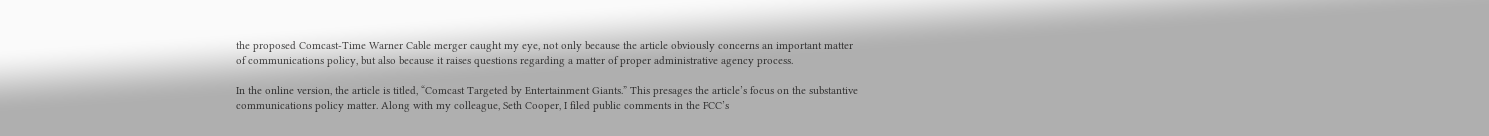the proposed Comcast-Time Warner Cable merger caught my eye, not only because the article obviously concerns an important matter of communications policy, but also because it raises questions regarding a matter of proper administrative agency process.

In the online version, the article is titled, “Comcast Targeted by Entertainment Giants.” This presages the article’s focus on the substantive communications policy matter. Along with my colleague, Seth Cooper, I filed public comments in the FCC’s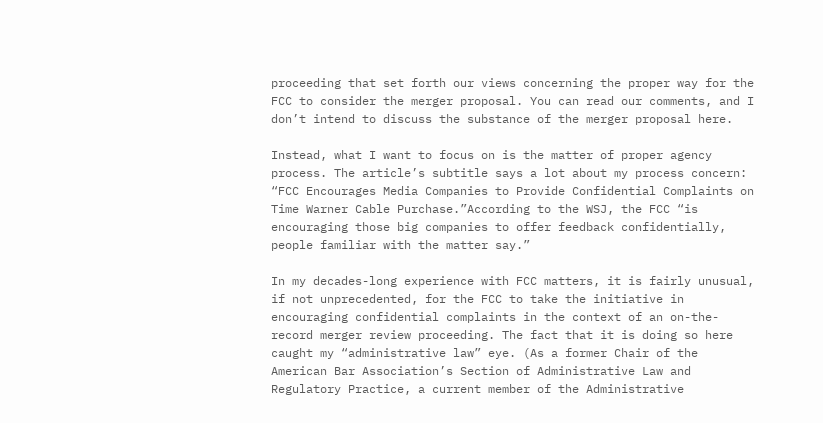proceeding that set forth our views concerning the proper way for the FCC to consider the merger proposal. You can read our comments, and I don’t intend to discuss the substance of the merger proposal here.

Instead, what I want to focus on is the matter of proper agency process. The article’s subtitle says a lot about my process concern: “FCC Encourages Media Companies to Provide Confidential Complaints on Time Warner Cable Purchase.”According to the WSJ, the FCC “is encouraging those big companies to offer feedback confidentially, people familiar with the matter say.”

In my decades-long experience with FCC matters, it is fairly unusual, if not unprecedented, for the FCC to take the initiative in encouraging confidential complaints in the context of an on-the-record merger review proceeding. The fact that it is doing so here caught my “administrative law” eye. (As a former Chair of the American Bar Association’s Section of Administrative Law and Regulatory Practice, a current member of the Administrative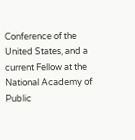Conference of the United States, and a current Fellow at the National Academy of Public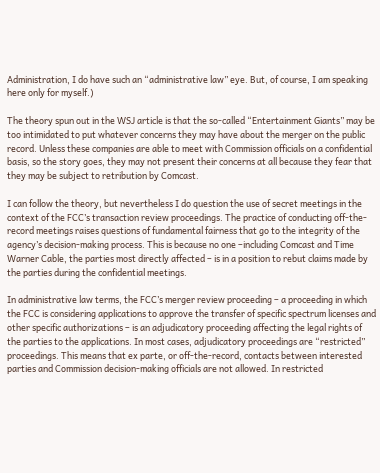Administration, I do have such an “administrative law” eye. But, of course, I am speaking here only for myself.)

The theory spun out in the WSJ article is that the so-called “Entertainment Giants” may be too intimidated to put whatever concerns they may have about the merger on the public record. Unless these companies are able to meet with Commission officials on a confidential basis, so the story goes, they may not present their concerns at all because they fear that they may be subject to retribution by Comcast.

I can follow the theory, but nevertheless I do question the use of secret meetings in the context of the FCC’s transaction review proceedings. The practice of conducting off-the-record meetings raises questions of fundamental fairness that go to the integrity of the agency’s decision-making process. This is because no one –including Comcast and Time Warner Cable, the parties most directly affected – is in a position to rebut claims made by the parties during the confidential meetings.

In administrative law terms, the FCC’s merger review proceeding – a proceeding in which the FCC is considering applications to approve the transfer of specific spectrum licenses and other specific authorizations – is an adjudicatory proceeding affecting the legal rights of the parties to the applications. In most cases, adjudicatory proceedings are “restricted” proceedings. This means that ex parte, or off-the-record, contacts between interested parties and Commission decision-making officials are not allowed. In restricted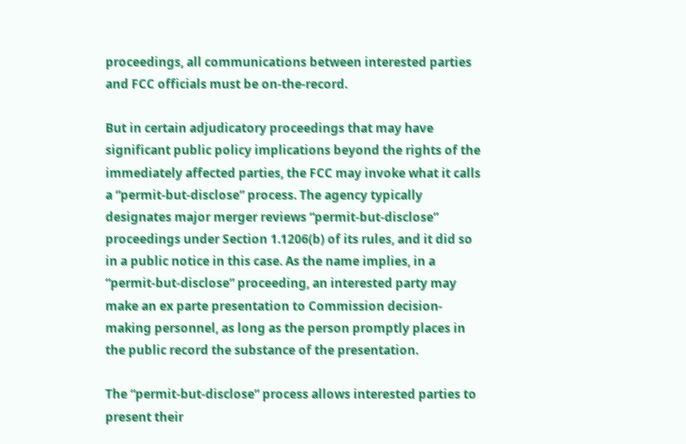proceedings, all communications between interested parties and FCC officials must be on-the-record.

But in certain adjudicatory proceedings that may have significant public policy implications beyond the rights of the immediately affected parties, the FCC may invoke what it calls a “permit-but-disclose” process. The agency typically designates major merger reviews “permit-but-disclose” proceedings under Section 1.1206(b) of its rules, and it did so in a public notice in this case. As the name implies, in a “permit-but-disclose” proceeding, an interested party may make an ex parte presentation to Commission decision-making personnel, as long as the person promptly places in the public record the substance of the presentation.

The “permit-but-disclose” process allows interested parties to present their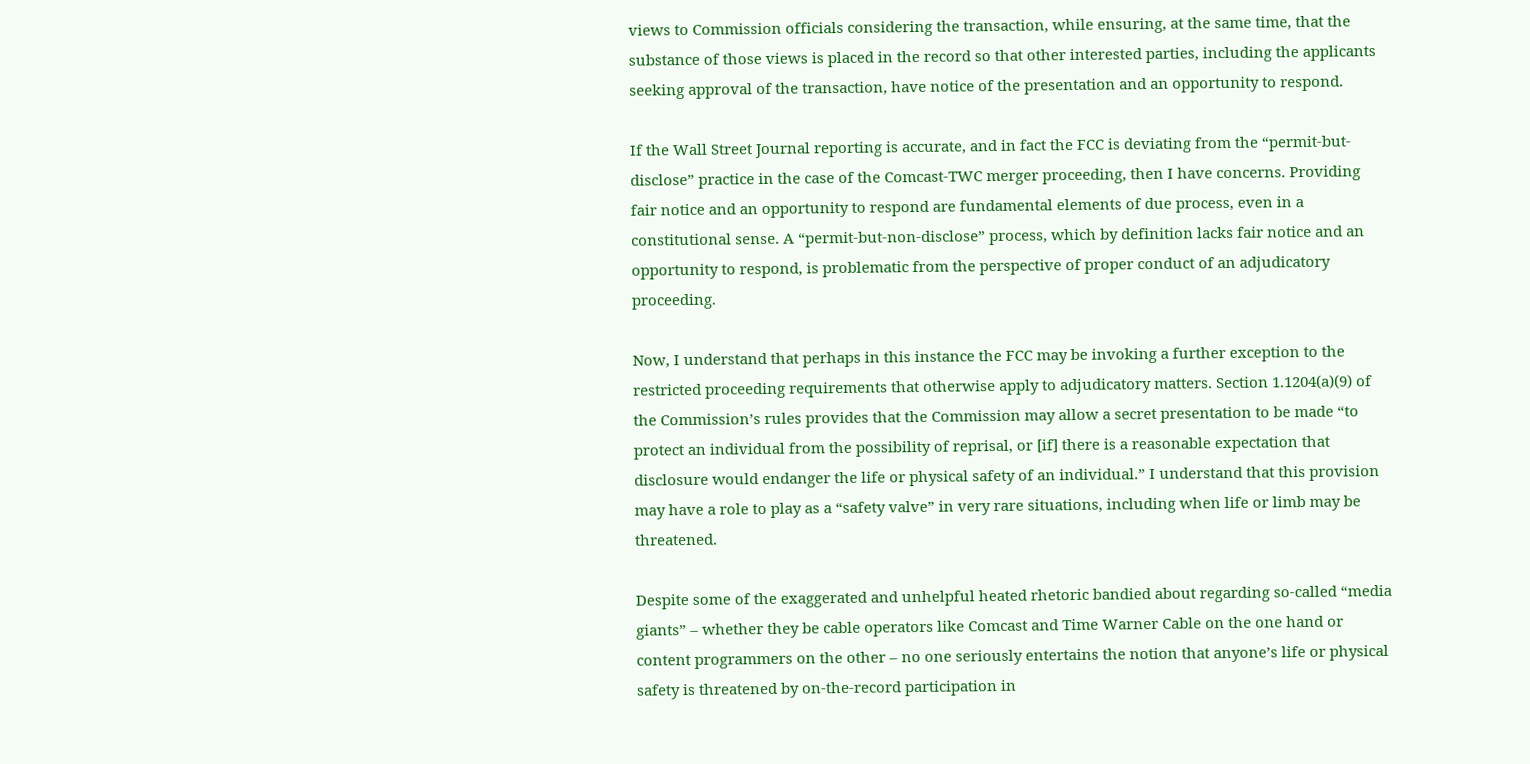views to Commission officials considering the transaction, while ensuring, at the same time, that the substance of those views is placed in the record so that other interested parties, including the applicants seeking approval of the transaction, have notice of the presentation and an opportunity to respond.

If the Wall Street Journal reporting is accurate, and in fact the FCC is deviating from the “permit-but-disclose” practice in the case of the Comcast-TWC merger proceeding, then I have concerns. Providing fair notice and an opportunity to respond are fundamental elements of due process, even in a constitutional sense. A “permit-but-non-disclose” process, which by definition lacks fair notice and an opportunity to respond, is problematic from the perspective of proper conduct of an adjudicatory proceeding.

Now, I understand that perhaps in this instance the FCC may be invoking a further exception to the restricted proceeding requirements that otherwise apply to adjudicatory matters. Section 1.1204(a)(9) of the Commission’s rules provides that the Commission may allow a secret presentation to be made “to protect an individual from the possibility of reprisal, or [if] there is a reasonable expectation that disclosure would endanger the life or physical safety of an individual.” I understand that this provision may have a role to play as a “safety valve” in very rare situations, including when life or limb may be threatened.

Despite some of the exaggerated and unhelpful heated rhetoric bandied about regarding so-called “media giants” – whether they be cable operators like Comcast and Time Warner Cable on the one hand or content programmers on the other – no one seriously entertains the notion that anyone’s life or physical safety is threatened by on-the-record participation in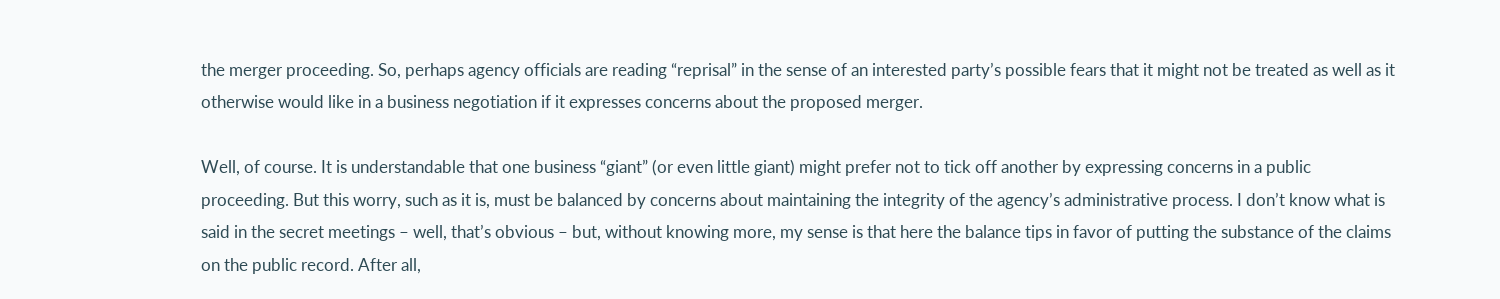the merger proceeding. So, perhaps agency officials are reading “reprisal” in the sense of an interested party’s possible fears that it might not be treated as well as it otherwise would like in a business negotiation if it expresses concerns about the proposed merger.

Well, of course. It is understandable that one business “giant” (or even little giant) might prefer not to tick off another by expressing concerns in a public proceeding. But this worry, such as it is, must be balanced by concerns about maintaining the integrity of the agency’s administrative process. I don’t know what is said in the secret meetings – well, that’s obvious – but, without knowing more, my sense is that here the balance tips in favor of putting the substance of the claims on the public record. After all,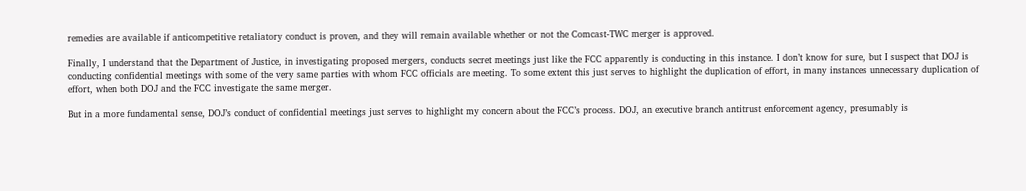remedies are available if anticompetitive retaliatory conduct is proven, and they will remain available whether or not the Comcast-TWC merger is approved.

Finally, I understand that the Department of Justice, in investigating proposed mergers, conducts secret meetings just like the FCC apparently is conducting in this instance. I don’t know for sure, but I suspect that DOJ is conducting confidential meetings with some of the very same parties with whom FCC officials are meeting. To some extent this just serves to highlight the duplication of effort, in many instances unnecessary duplication of effort, when both DOJ and the FCC investigate the same merger.

But in a more fundamental sense, DOJ’s conduct of confidential meetings just serves to highlight my concern about the FCC’s process. DOJ, an executive branch antitrust enforcement agency, presumably is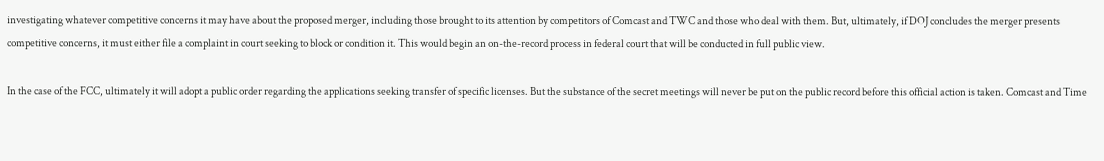investigating whatever competitive concerns it may have about the proposed merger, including those brought to its attention by competitors of Comcast and TWC and those who deal with them. But, ultimately, if DOJ concludes the merger presents competitive concerns, it must either file a complaint in court seeking to block or condition it. This would begin an on-the-record process in federal court that will be conducted in full public view.

In the case of the FCC, ultimately it will adopt a public order regarding the applications seeking transfer of specific licenses. But the substance of the secret meetings will never be put on the public record before this official action is taken. Comcast and Time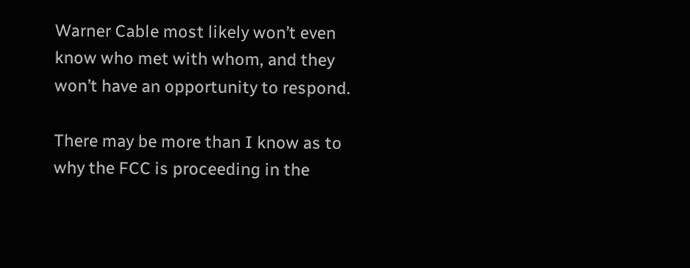Warner Cable most likely won’t even know who met with whom, and they won’t have an opportunity to respond.

There may be more than I know as to why the FCC is proceeding in the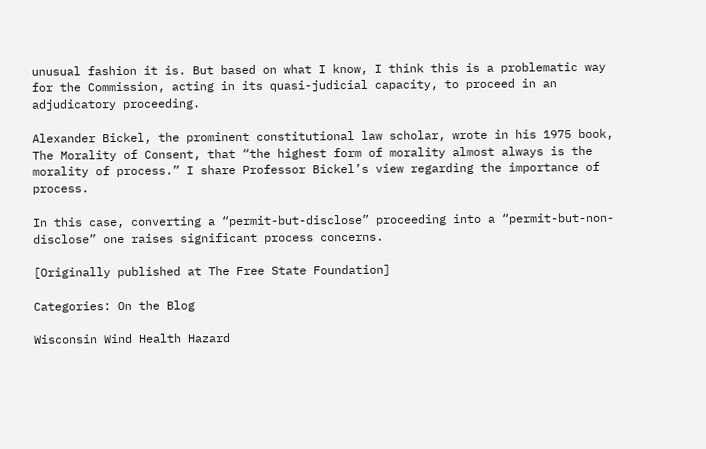unusual fashion it is. But based on what I know, I think this is a problematic way for the Commission, acting in its quasi-judicial capacity, to proceed in an adjudicatory proceeding.

Alexander Bickel, the prominent constitutional law scholar, wrote in his 1975 book, The Morality of Consent, that “the highest form of morality almost always is the morality of process.” I share Professor Bickel’s view regarding the importance of process.

In this case, converting a “permit-but-disclose” proceeding into a “permit-but-non-disclose” one raises significant process concerns.

[Originally published at The Free State Foundation]

Categories: On the Blog

Wisconsin Wind Health Hazard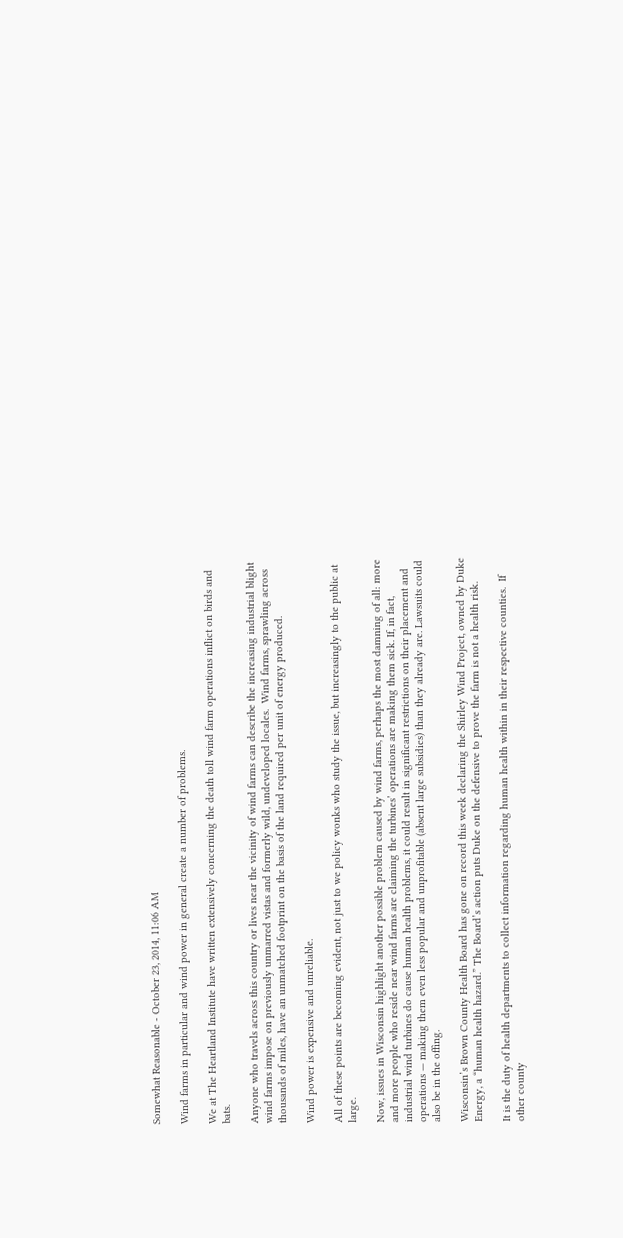Somewhat Reasonable - October 23, 2014, 11:06 AM

Wind farms in particular and wind power in general create a number of problems.

We at The Heartland Institute have written extensively concerning the death toll wind farm operations inflict on birds and bats.

Anyone who travels across this country or lives near the vicinity of wind farms can describe the increasing industrial blight wind farms impose on previously unmarred vistas and formerly wild, undeveloped locales.  Wind farms, sprawling across thousands of miles, have an unmatched footprint on the basis of the land required per unit of energy produced.

Wind power is expensive and unreliable.

All of these points are becoming evident, not just to we policy wonks who study the issue, but increasingly to the public at large.

Now, issues in Wisconsin highlight another possible problem caused by wind farms, perhaps the most damning of all: more and more people who reside near wind farms are claiming the turbines’ operations are making them sick. If, in fact, industrial wind turbines do cause human health problems, it could result in significant restrictions on their placement and operations — making them even less popular and unprofitable (absent large subsidies) than they already are. Lawsuits could also be in the offing.

Wisconsin’s Brown County Health Board has gone on record this week declaring the Shirley Wind Project, owned by Duke Energy, a “human health hazard.” The Board’s action puts Duke on the defensive to prove the farm is not a health risk.

It is the duty of health departments to collect information regarding human health within in their respective counties.  If other county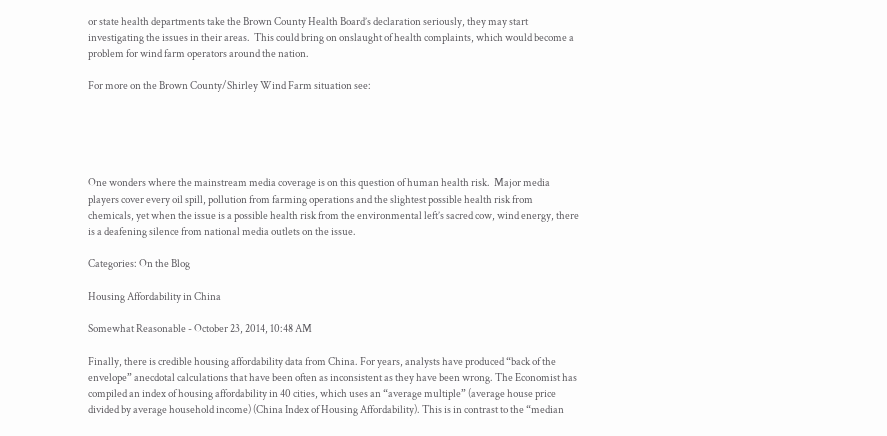or state health departments take the Brown County Health Board’s declaration seriously, they may start investigating the issues in their areas.  This could bring on onslaught of health complaints, which would become a problem for wind farm operators around the nation.

For more on the Brown County/Shirley Wind Farm situation see:





One wonders where the mainstream media coverage is on this question of human health risk.  Major media players cover every oil spill, pollution from farming operations and the slightest possible health risk from chemicals, yet when the issue is a possible health risk from the environmental left’s sacred cow, wind energy, there is a deafening silence from national media outlets on the issue.

Categories: On the Blog

Housing Affordability in China

Somewhat Reasonable - October 23, 2014, 10:48 AM

Finally, there is credible housing affordability data from China. For years, analysts have produced “back of the envelope” anecdotal calculations that have been often as inconsistent as they have been wrong. The Economist has compiled an index of housing affordability in 40 cities, which uses an “average multiple” (average house price divided by average household income) (China Index of Housing Affordability). This is in contrast to the “median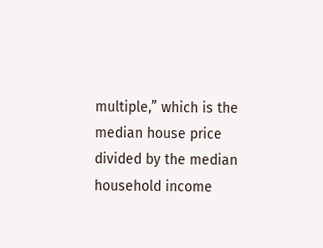multiple,” which is the median house price divided by the median household income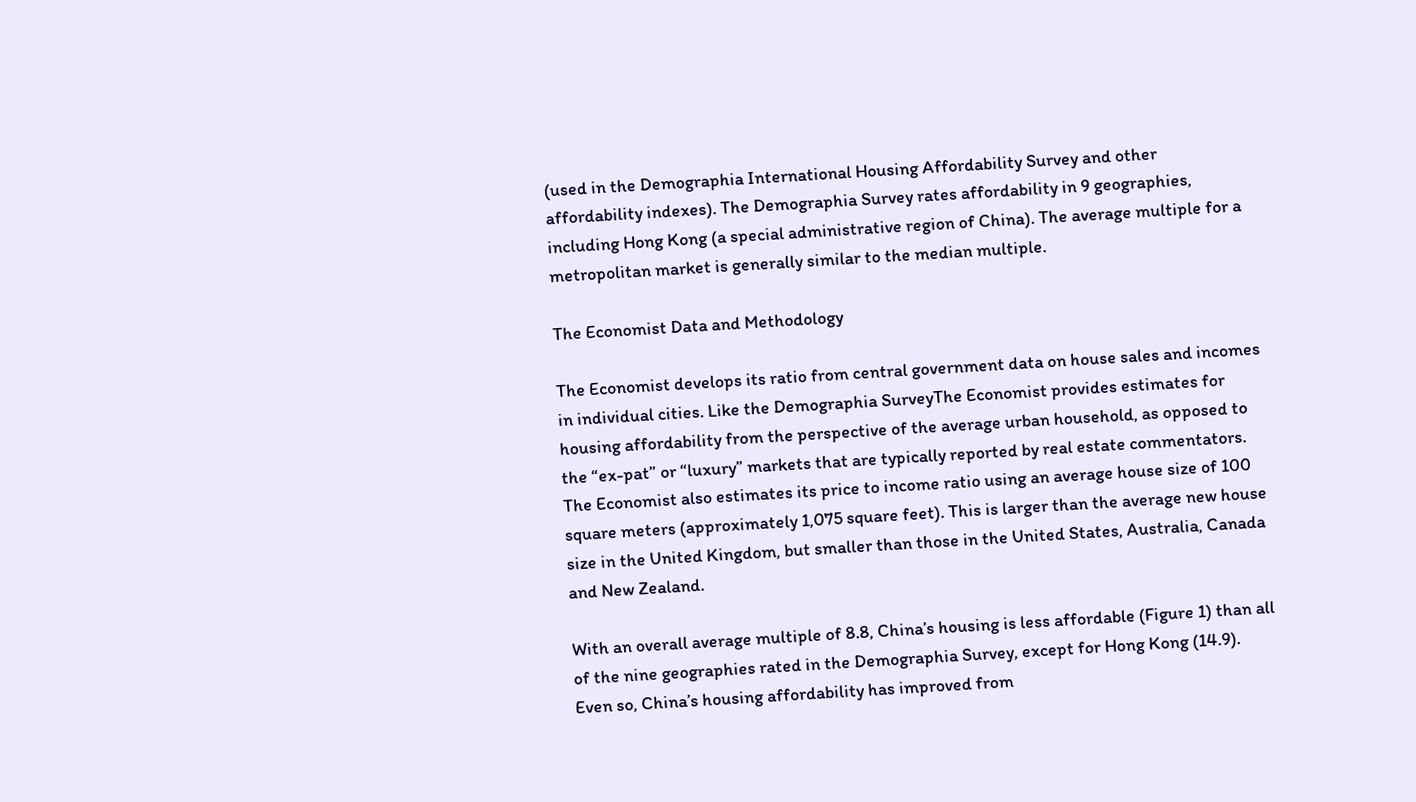(used in the Demographia International Housing Affordability Survey and other affordability indexes). The Demographia Survey rates affordability in 9 geographies, including Hong Kong (a special administrative region of China). The average multiple for a metropolitan market is generally similar to the median multiple.

The Economist Data and Methodology

The Economist develops its ratio from central government data on house sales and incomes in individual cities. Like the Demographia SurveyThe Economist provides estimates for housing affordability from the perspective of the average urban household, as opposed to the “ex-pat” or “luxury” markets that are typically reported by real estate commentators. The Economist also estimates its price to income ratio using an average house size of 100 square meters (approximately 1,075 square feet). This is larger than the average new house size in the United Kingdom, but smaller than those in the United States, Australia, Canada and New Zealand.

With an overall average multiple of 8.8, China’s housing is less affordable (Figure 1) than all of the nine geographies rated in the Demographia Survey, except for Hong Kong (14.9). Even so, China’s housing affordability has improved from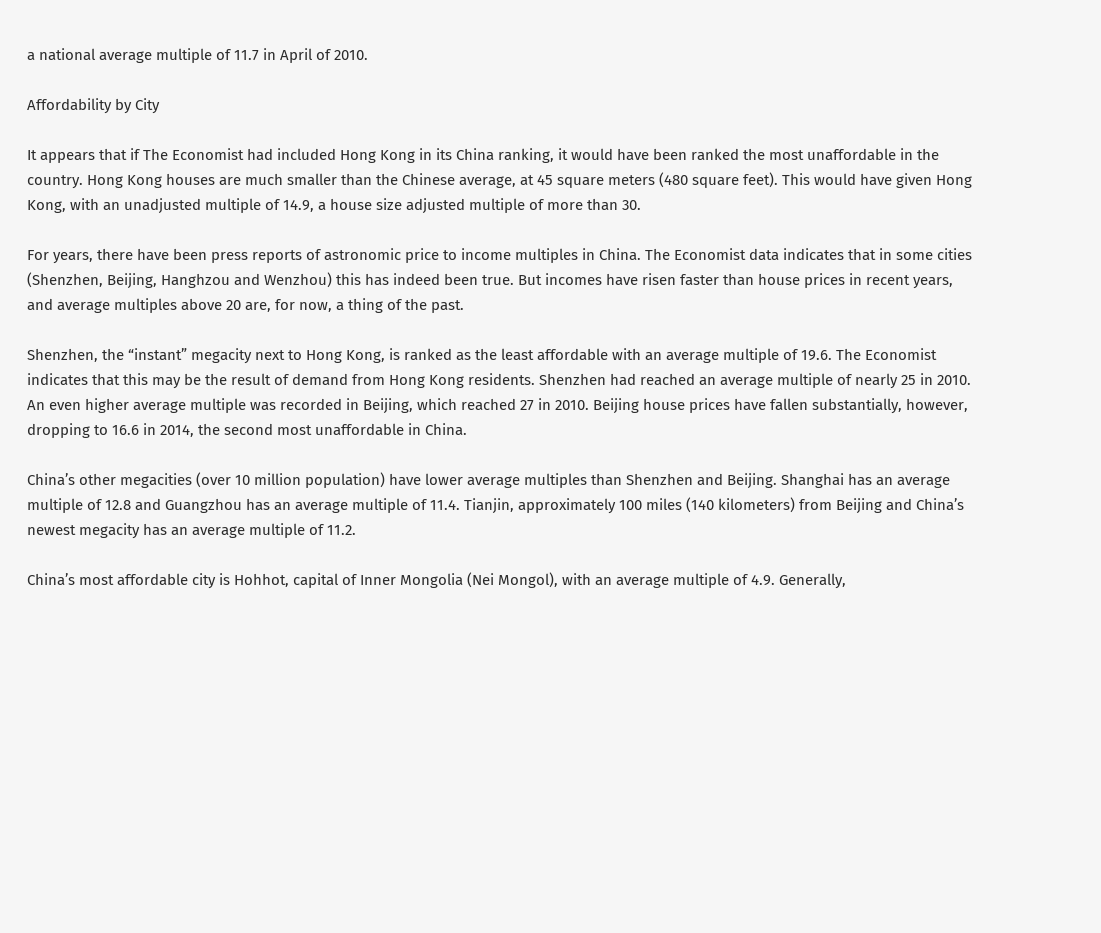a national average multiple of 11.7 in April of 2010.

Affordability by City

It appears that if The Economist had included Hong Kong in its China ranking, it would have been ranked the most unaffordable in the country. Hong Kong houses are much smaller than the Chinese average, at 45 square meters (480 square feet). This would have given Hong Kong, with an unadjusted multiple of 14.9, a house size adjusted multiple of more than 30.

For years, there have been press reports of astronomic price to income multiples in China. The Economist data indicates that in some cities (Shenzhen, Beijing, Hanghzou and Wenzhou) this has indeed been true. But incomes have risen faster than house prices in recent years, and average multiples above 20 are, for now, a thing of the past.

Shenzhen, the “instant” megacity next to Hong Kong, is ranked as the least affordable with an average multiple of 19.6. The Economist indicates that this may be the result of demand from Hong Kong residents. Shenzhen had reached an average multiple of nearly 25 in 2010. An even higher average multiple was recorded in Beijing, which reached 27 in 2010. Beijing house prices have fallen substantially, however, dropping to 16.6 in 2014, the second most unaffordable in China.

China’s other megacities (over 10 million population) have lower average multiples than Shenzhen and Beijing. Shanghai has an average multiple of 12.8 and Guangzhou has an average multiple of 11.4. Tianjin, approximately 100 miles (140 kilometers) from Beijing and China’s newest megacity has an average multiple of 11.2.

China’s most affordable city is Hohhot, capital of Inner Mongolia (Nei Mongol), with an average multiple of 4.9. Generally,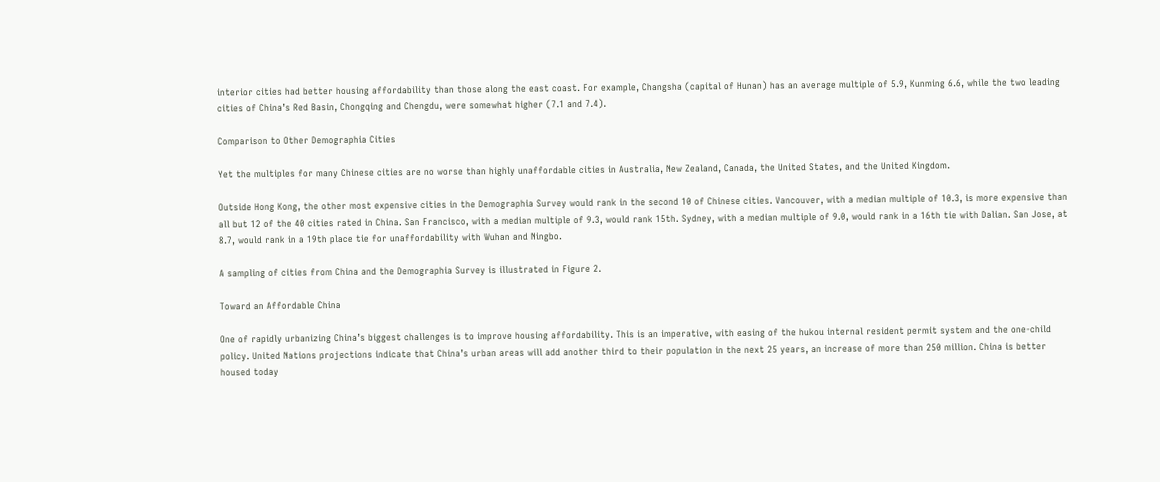interior cities had better housing affordability than those along the east coast. For example, Changsha (capital of Hunan) has an average multiple of 5.9, Kunming 6.6, while the two leading cities of China’s Red Basin, Chongqing and Chengdu, were somewhat higher (7.1 and 7.4).

Comparison to Other Demographia Cities

Yet the multiples for many Chinese cities are no worse than highly unaffordable cities in Australia, New Zealand, Canada, the United States, and the United Kingdom.

Outside Hong Kong, the other most expensive cities in the Demographia Survey would rank in the second 10 of Chinese cities. Vancouver, with a median multiple of 10.3, is more expensive than all but 12 of the 40 cities rated in China. San Francisco, with a median multiple of 9.3, would rank 15th. Sydney, with a median multiple of 9.0, would rank in a 16th tie with Dalian. San Jose, at 8.7, would rank in a 19th place tie for unaffordability with Wuhan and Ningbo.

A sampling of cities from China and the Demographia Survey is illustrated in Figure 2.

Toward an Affordable China

One of rapidly urbanizing China’s biggest challenges is to improve housing affordability. This is an imperative, with easing of the hukou internal resident permit system and the one-child policy. United Nations projections indicate that China’s urban areas will add another third to their population in the next 25 years, an increase of more than 250 million. China is better housed today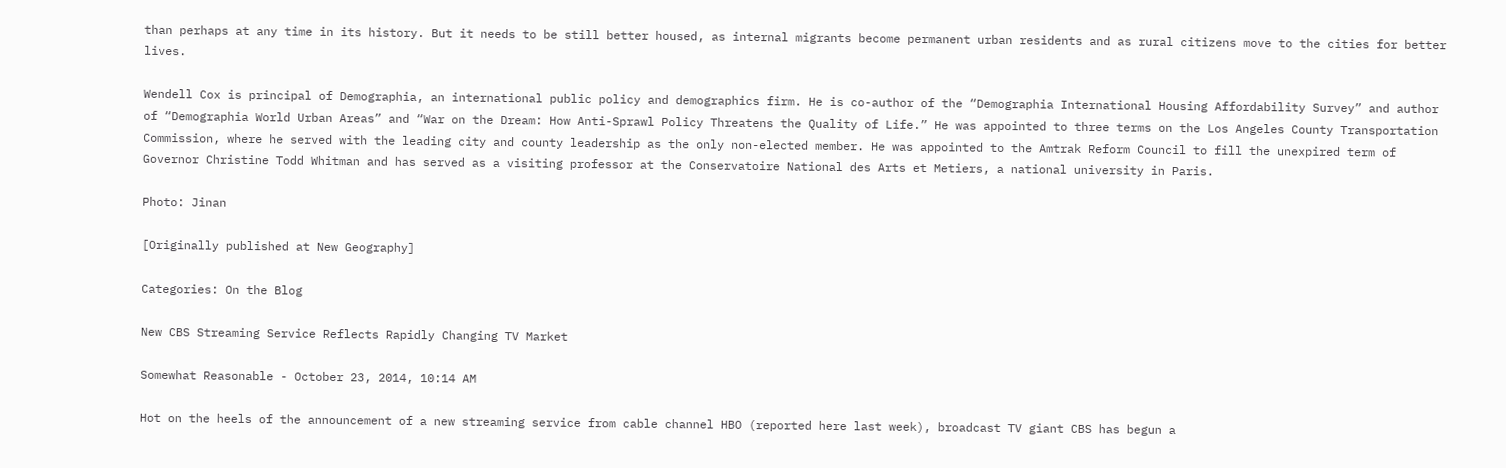than perhaps at any time in its history. But it needs to be still better housed, as internal migrants become permanent urban residents and as rural citizens move to the cities for better lives.

Wendell Cox is principal of Demographia, an international public policy and demographics firm. He is co-author of the “Demographia International Housing Affordability Survey” and author of “Demographia World Urban Areas” and “War on the Dream: How Anti-Sprawl Policy Threatens the Quality of Life.” He was appointed to three terms on the Los Angeles County Transportation Commission, where he served with the leading city and county leadership as the only non-elected member. He was appointed to the Amtrak Reform Council to fill the unexpired term of Governor Christine Todd Whitman and has served as a visiting professor at the Conservatoire National des Arts et Metiers, a national university in Paris.

Photo: Jinan

[Originally published at New Geography]

Categories: On the Blog

New CBS Streaming Service Reflects Rapidly Changing TV Market

Somewhat Reasonable - October 23, 2014, 10:14 AM

Hot on the heels of the announcement of a new streaming service from cable channel HBO (reported here last week), broadcast TV giant CBS has begun a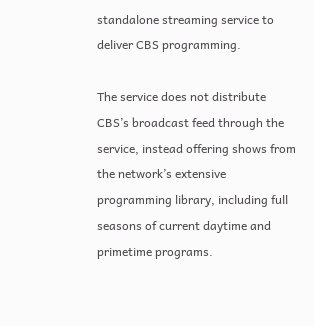standalone streaming service to deliver CBS programming.

The service does not distribute CBS’s broadcast feed through the service, instead offering shows from the network’s extensive programming library, including full seasons of current daytime and primetime programs.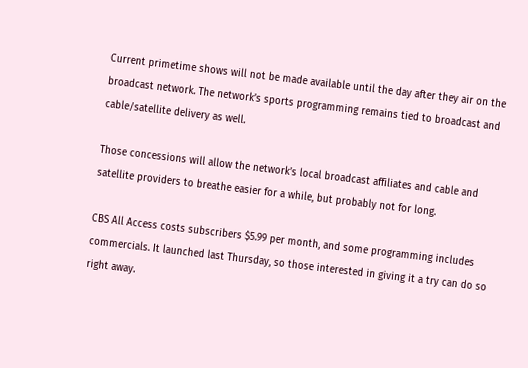Current primetime shows will not be made available until the day after they air on the broadcast network. The network’s sports programming remains tied to broadcast and cable/satellite delivery as well.

Those concessions will allow the network’s local broadcast affiliates and cable and satellite providers to breathe easier for a while, but probably not for long.

CBS All Access costs subscribers $5.99 per month, and some programming includes commercials. It launched last Thursday, so those interested in giving it a try can do so right away.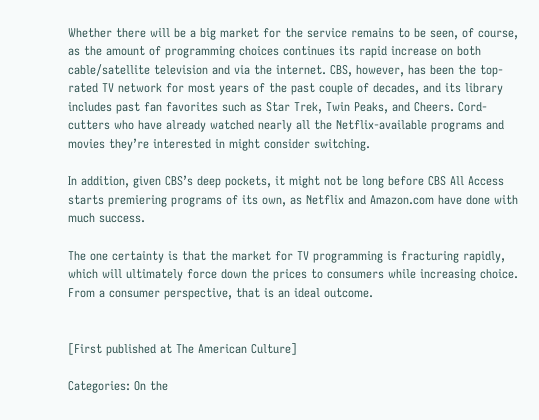Whether there will be a big market for the service remains to be seen, of course, as the amount of programming choices continues its rapid increase on both cable/satellite television and via the internet. CBS, however, has been the top-rated TV network for most years of the past couple of decades, and its library includes past fan favorites such as Star Trek, Twin Peaks, and Cheers. Cord-cutters who have already watched nearly all the Netflix-available programs and movies they’re interested in might consider switching.

In addition, given CBS’s deep pockets, it might not be long before CBS All Access starts premiering programs of its own, as Netflix and Amazon.com have done with much success.

The one certainty is that the market for TV programming is fracturing rapidly, which will ultimately force down the prices to consumers while increasing choice. From a consumer perspective, that is an ideal outcome.


[First published at The American Culture]

Categories: On the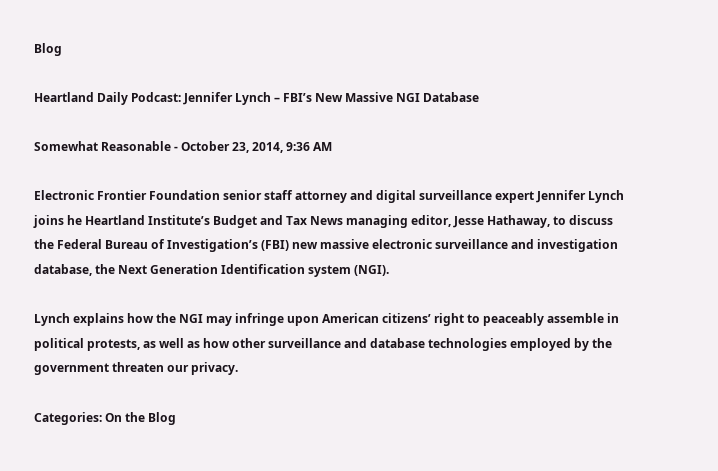Blog

Heartland Daily Podcast: Jennifer Lynch – FBI’s New Massive NGI Database

Somewhat Reasonable - October 23, 2014, 9:36 AM

Electronic Frontier Foundation senior staff attorney and digital surveillance expert Jennifer Lynch joins he Heartland Institute’s Budget and Tax News managing editor, Jesse Hathaway, to discuss the Federal Bureau of Investigation’s (FBI) new massive electronic surveillance and investigation database, the Next Generation Identification system (NGI).

Lynch explains how the NGI may infringe upon American citizens’ right to peaceably assemble in political protests, as well as how other surveillance and database technologies employed by the government threaten our privacy.

Categories: On the Blog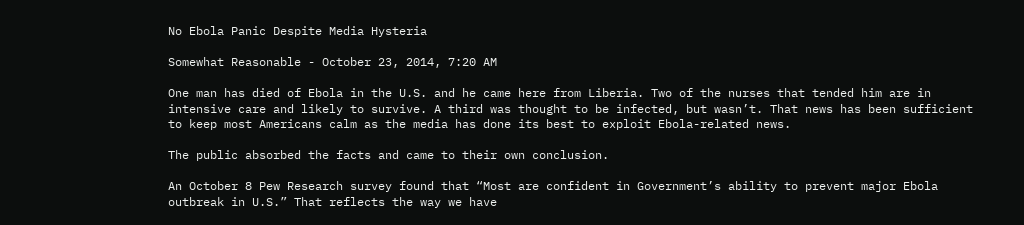No Ebola Panic Despite Media Hysteria

Somewhat Reasonable - October 23, 2014, 7:20 AM

One man has died of Ebola in the U.S. and he came here from Liberia. Two of the nurses that tended him are in intensive care and likely to survive. A third was thought to be infected, but wasn’t. That news has been sufficient to keep most Americans calm as the media has done its best to exploit Ebola-related news.

The public absorbed the facts and came to their own conclusion.

An October 8 Pew Research survey found that “Most are confident in Government’s ability to prevent major Ebola outbreak in U.S.” That reflects the way we have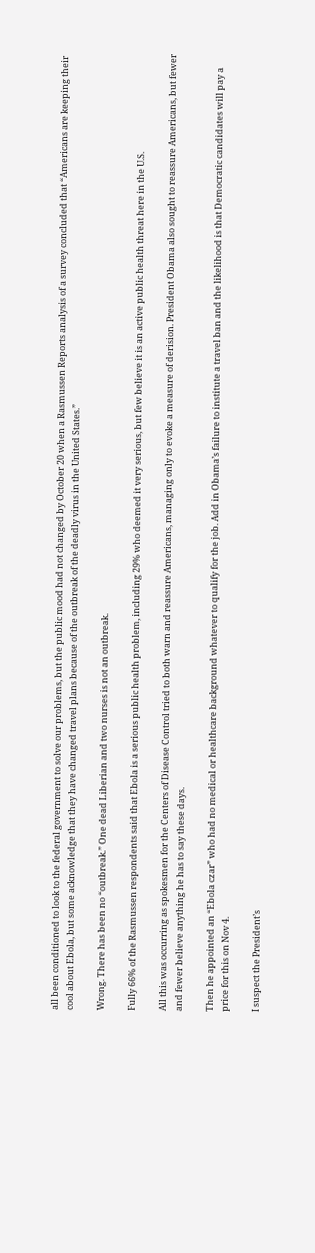all been conditioned to look to the federal government to solve our problems, but the public mood had not changed by October 20 when a Rasmussen Reports analysis of a survey concluded that “Americans are keeping their cool about Ebola, but some acknowledge that they have changed travel plans because of the outbreak of the deadly virus in the United States.”

Wrong. There has been no “outbreak.” One dead Liberian and two nurses is not an outbreak.

Fully 66% of the Rasmussen respondents said that Ebola is a serious public health problem, including 29% who deemed it very serious, but few believe it is an active public health threat here in the U.S.

All this was occurring as spokesmen for the Centers of Disease Control tried to both warn and reassure Americans, managing only to evoke a measure of derision. President Obama also sought to reassure Americans, but fewer and fewer believe anything he has to say these days.

Then he appointed an “Ebola czar” who had no medical or healthcare background whatever to qualify for the job. Add in Obama’s failure to institute a travel ban and the likelihood is that Democratic candidates will pay a price for this on Nov 4.

I suspect the President’s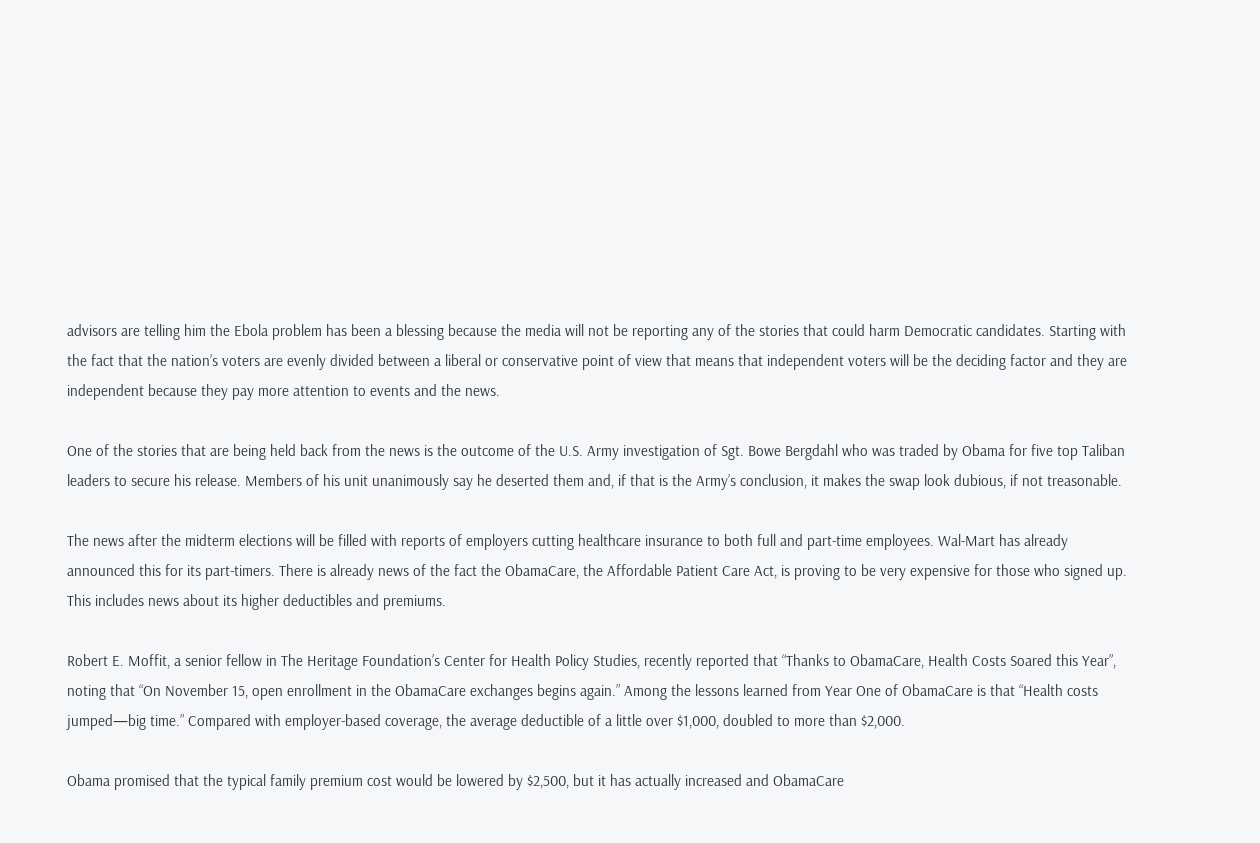advisors are telling him the Ebola problem has been a blessing because the media will not be reporting any of the stories that could harm Democratic candidates. Starting with the fact that the nation’s voters are evenly divided between a liberal or conservative point of view that means that independent voters will be the deciding factor and they are independent because they pay more attention to events and the news.

One of the stories that are being held back from the news is the outcome of the U.S. Army investigation of Sgt. Bowe Bergdahl who was traded by Obama for five top Taliban leaders to secure his release. Members of his unit unanimously say he deserted them and, if that is the Army’s conclusion, it makes the swap look dubious, if not treasonable.

The news after the midterm elections will be filled with reports of employers cutting healthcare insurance to both full and part-time employees. Wal-Mart has already announced this for its part-timers. There is already news of the fact the ObamaCare, the Affordable Patient Care Act, is proving to be very expensive for those who signed up. This includes news about its higher deductibles and premiums.

Robert E. Moffit, a senior fellow in The Heritage Foundation’s Center for Health Policy Studies, recently reported that “Thanks to ObamaCare, Health Costs Soared this Year”, noting that “On November 15, open enrollment in the ObamaCare exchanges begins again.” Among the lessons learned from Year One of ObamaCare is that “Health costs jumped—big time.” Compared with employer-based coverage, the average deductible of a little over $1,000, doubled to more than $2,000.

Obama promised that the typical family premium cost would be lowered by $2,500, but it has actually increased and ObamaCare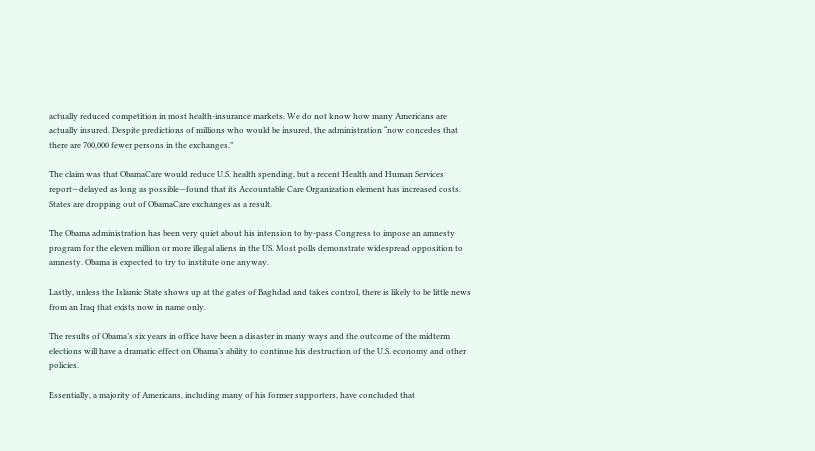actually reduced competition in most health-insurance markets. We do not know how many Americans are actually insured. Despite predictions of millions who would be insured, the administration “now concedes that there are 700,000 fewer persons in the exchanges.”

The claim was that ObamaCare would reduce U.S. health spending, but a recent Health and Human Services report—delayed as long as possible—found that its Accountable Care Organization element has increased costs. States are dropping out of ObamaCare exchanges as a result.

The Obama administration has been very quiet about his intension to by-pass Congress to impose an amnesty program for the eleven million or more illegal aliens in the US. Most polls demonstrate widespread opposition to amnesty. Obama is expected to try to institute one anyway.

Lastly, unless the Islamic State shows up at the gates of Baghdad and takes control, there is likely to be little news from an Iraq that exists now in name only.

The results of Obama’s six years in office have been a disaster in many ways and the outcome of the midterm elections will have a dramatic effect on Obama’s ability to continue his destruction of the U.S. economy and other policies.

Essentially, a majority of Americans, including many of his former supporters, have concluded that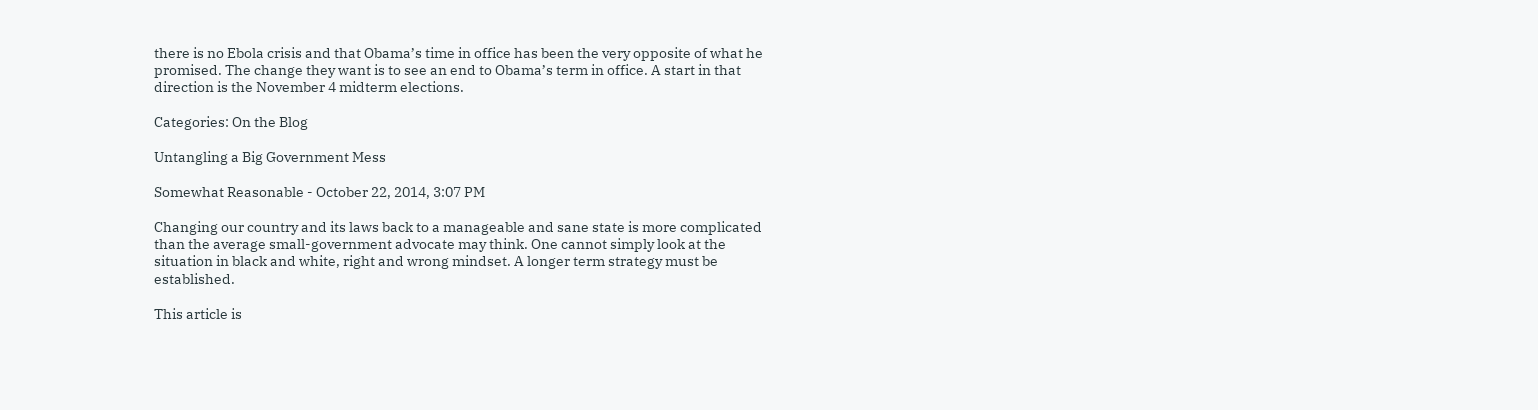there is no Ebola crisis and that Obama’s time in office has been the very opposite of what he promised. The change they want is to see an end to Obama’s term in office. A start in that direction is the November 4 midterm elections.

Categories: On the Blog

Untangling a Big Government Mess

Somewhat Reasonable - October 22, 2014, 3:07 PM

Changing our country and its laws back to a manageable and sane state is more complicated than the average small-government advocate may think. One cannot simply look at the situation in black and white, right and wrong mindset. A longer term strategy must be established.

This article is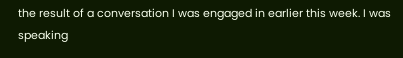the result of a conversation I was engaged in earlier this week. I was speaking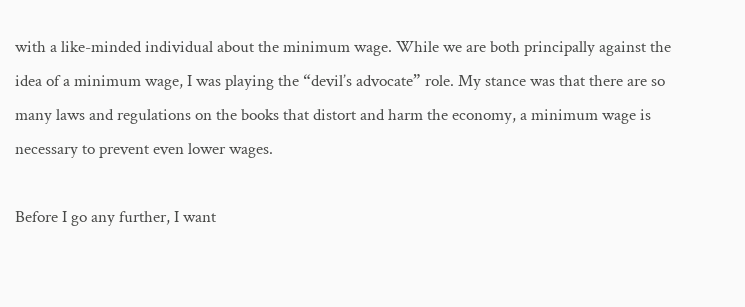with a like-minded individual about the minimum wage. While we are both principally against the idea of a minimum wage, I was playing the “devil’s advocate” role. My stance was that there are so many laws and regulations on the books that distort and harm the economy, a minimum wage is necessary to prevent even lower wages.

Before I go any further, I want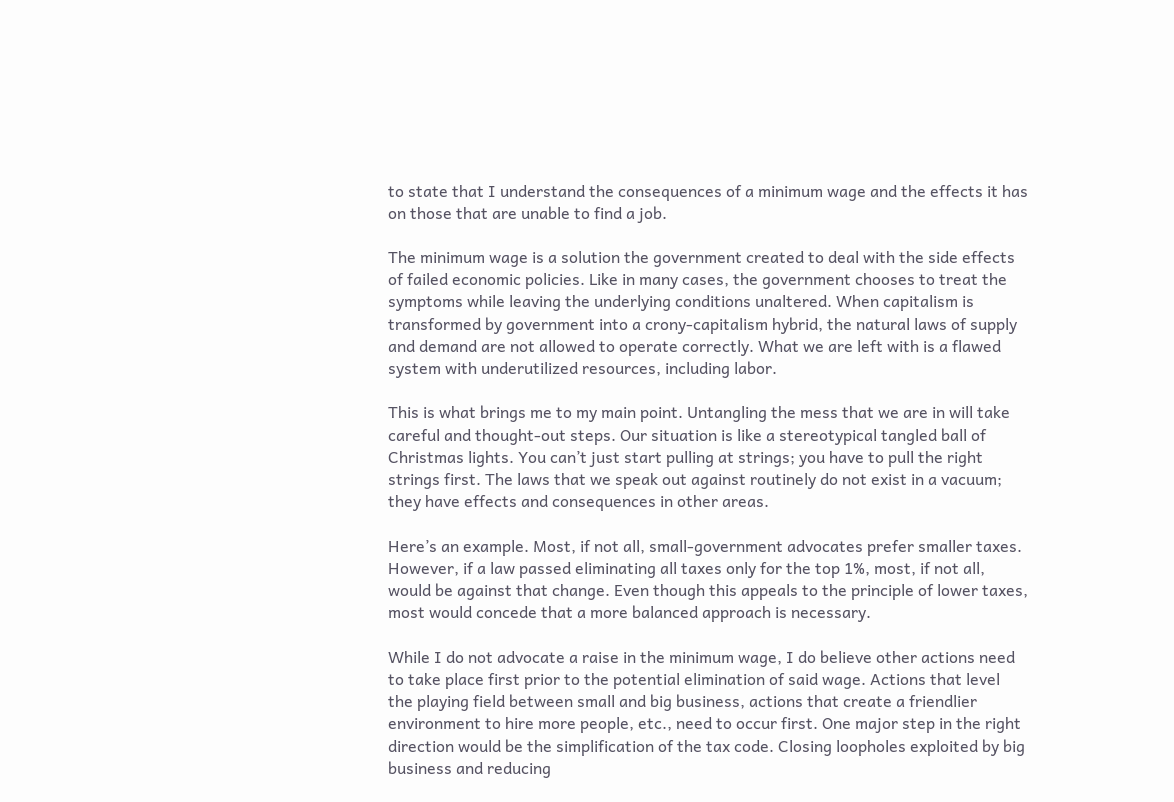to state that I understand the consequences of a minimum wage and the effects it has on those that are unable to find a job.

The minimum wage is a solution the government created to deal with the side effects of failed economic policies. Like in many cases, the government chooses to treat the symptoms while leaving the underlying conditions unaltered. When capitalism is transformed by government into a crony-capitalism hybrid, the natural laws of supply and demand are not allowed to operate correctly. What we are left with is a flawed system with underutilized resources, including labor.

This is what brings me to my main point. Untangling the mess that we are in will take careful and thought-out steps. Our situation is like a stereotypical tangled ball of Christmas lights. You can’t just start pulling at strings; you have to pull the right strings first. The laws that we speak out against routinely do not exist in a vacuum; they have effects and consequences in other areas.

Here’s an example. Most, if not all, small-government advocates prefer smaller taxes. However, if a law passed eliminating all taxes only for the top 1%, most, if not all, would be against that change. Even though this appeals to the principle of lower taxes, most would concede that a more balanced approach is necessary.

While I do not advocate a raise in the minimum wage, I do believe other actions need to take place first prior to the potential elimination of said wage. Actions that level the playing field between small and big business, actions that create a friendlier environment to hire more people, etc., need to occur first. One major step in the right direction would be the simplification of the tax code. Closing loopholes exploited by big business and reducing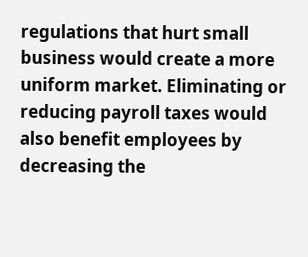regulations that hurt small business would create a more uniform market. Eliminating or reducing payroll taxes would also benefit employees by decreasing the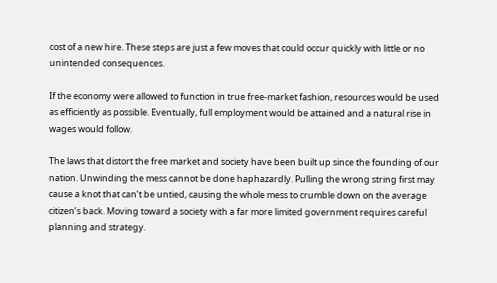cost of a new hire. These steps are just a few moves that could occur quickly with little or no unintended consequences.

If the economy were allowed to function in true free-market fashion, resources would be used as efficiently as possible. Eventually, full employment would be attained and a natural rise in wages would follow.

The laws that distort the free market and society have been built up since the founding of our nation. Unwinding the mess cannot be done haphazardly. Pulling the wrong string first may cause a knot that can’t be untied, causing the whole mess to crumble down on the average citizen’s back. Moving toward a society with a far more limited government requires careful planning and strategy.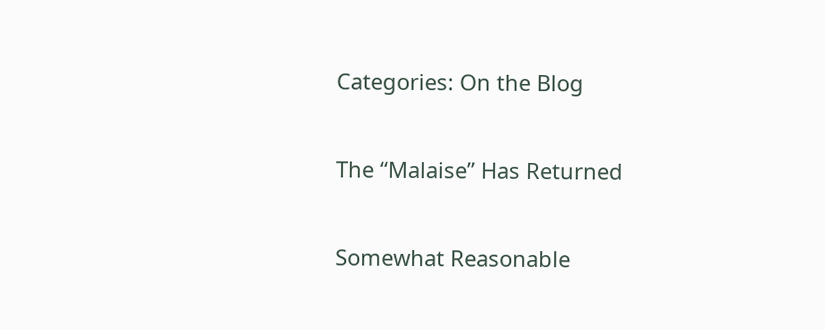Categories: On the Blog

The “Malaise” Has Returned

Somewhat Reasonable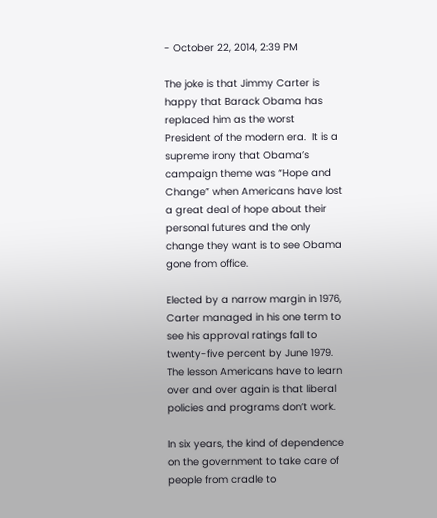- October 22, 2014, 2:39 PM

The joke is that Jimmy Carter is happy that Barack Obama has replaced him as the worst President of the modern era.  It is a supreme irony that Obama’s campaign theme was “Hope and Change” when Americans have lost a great deal of hope about their personal futures and the only change they want is to see Obama gone from office.

Elected by a narrow margin in 1976, Carter managed in his one term to see his approval ratings fall to twenty-five percent by June 1979. The lesson Americans have to learn over and over again is that liberal policies and programs don’t work.

In six years, the kind of dependence on the government to take care of people from cradle to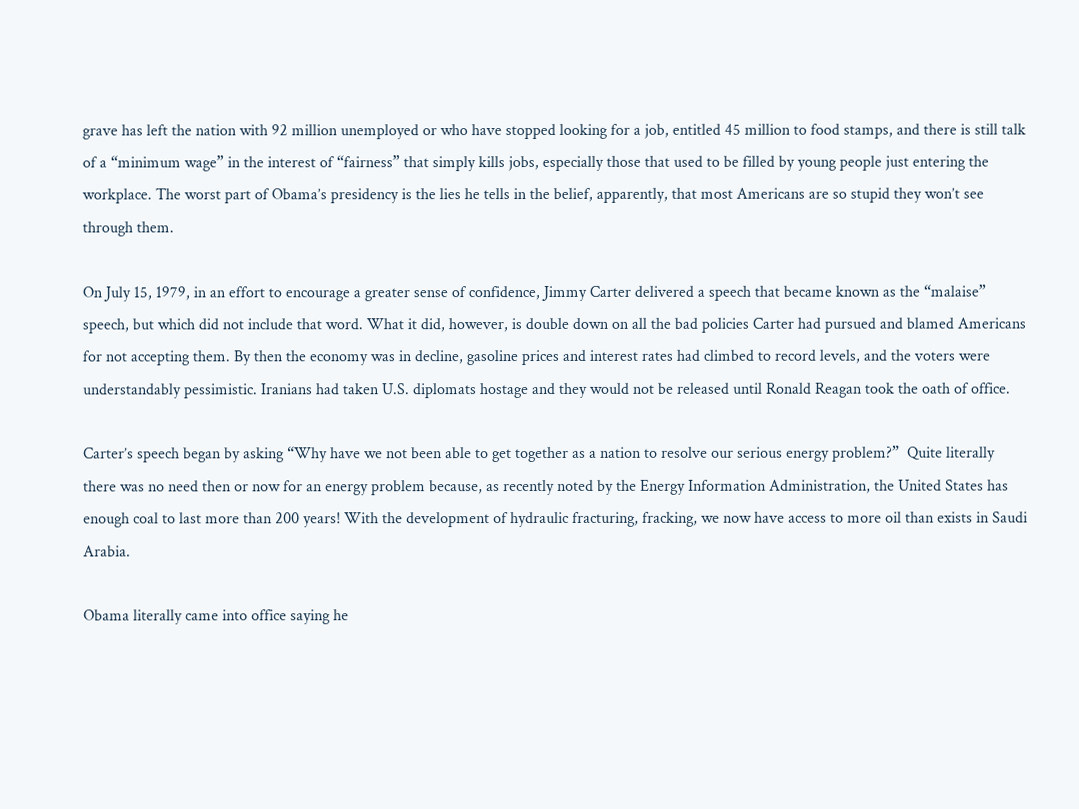grave has left the nation with 92 million unemployed or who have stopped looking for a job, entitled 45 million to food stamps, and there is still talk of a “minimum wage” in the interest of “fairness” that simply kills jobs, especially those that used to be filled by young people just entering the workplace. The worst part of Obama’s presidency is the lies he tells in the belief, apparently, that most Americans are so stupid they won’t see through them.

On July 15, 1979, in an effort to encourage a greater sense of confidence, Jimmy Carter delivered a speech that became known as the “malaise” speech, but which did not include that word. What it did, however, is double down on all the bad policies Carter had pursued and blamed Americans for not accepting them. By then the economy was in decline, gasoline prices and interest rates had climbed to record levels, and the voters were understandably pessimistic. Iranians had taken U.S. diplomats hostage and they would not be released until Ronald Reagan took the oath of office.

Carter’s speech began by asking “Why have we not been able to get together as a nation to resolve our serious energy problem?”  Quite literally there was no need then or now for an energy problem because, as recently noted by the Energy Information Administration, the United States has enough coal to last more than 200 years! With the development of hydraulic fracturing, fracking, we now have access to more oil than exists in Saudi Arabia.

Obama literally came into office saying he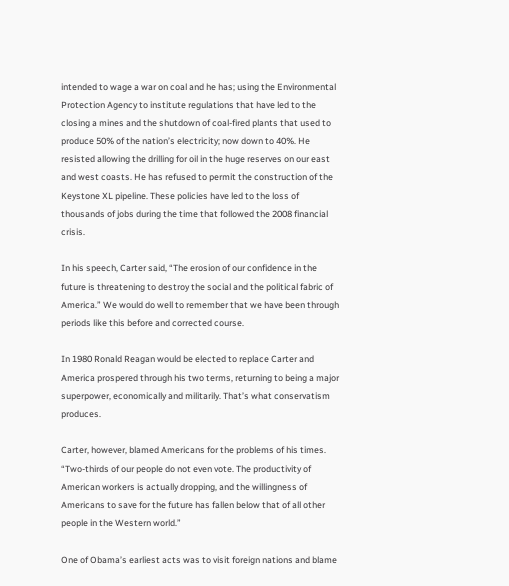intended to wage a war on coal and he has; using the Environmental Protection Agency to institute regulations that have led to the closing a mines and the shutdown of coal-fired plants that used to produce 50% of the nation’s electricity; now down to 40%. He resisted allowing the drilling for oil in the huge reserves on our east and west coasts. He has refused to permit the construction of the Keystone XL pipeline. These policies have led to the loss of thousands of jobs during the time that followed the 2008 financial crisis.

In his speech, Carter said, “The erosion of our confidence in the future is threatening to destroy the social and the political fabric of America.” We would do well to remember that we have been through periods like this before and corrected course.

In 1980 Ronald Reagan would be elected to replace Carter and America prospered through his two terms, returning to being a major superpower, economically and militarily. That’s what conservatism produces.

Carter, however, blamed Americans for the problems of his times. “Two-thirds of our people do not even vote. The productivity of American workers is actually dropping, and the willingness of Americans to save for the future has fallen below that of all other people in the Western world.”

One of Obama’s earliest acts was to visit foreign nations and blame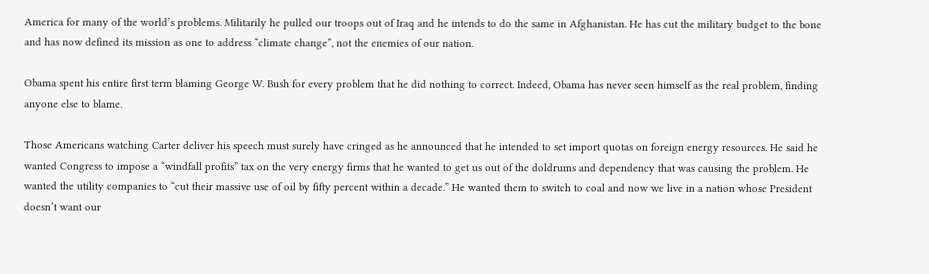America for many of the world’s problems. Militarily he pulled our troops out of Iraq and he intends to do the same in Afghanistan. He has cut the military budget to the bone and has now defined its mission as one to address “climate change”, not the enemies of our nation.

Obama spent his entire first term blaming George W. Bush for every problem that he did nothing to correct. Indeed, Obama has never seen himself as the real problem, finding anyone else to blame.

Those Americans watching Carter deliver his speech must surely have cringed as he announced that he intended to set import quotas on foreign energy resources. He said he wanted Congress to impose a “windfall profits” tax on the very energy firms that he wanted to get us out of the doldrums and dependency that was causing the problem. He wanted the utility companies to “cut their massive use of oil by fifty percent within a decade.” He wanted them to switch to coal and now we live in a nation whose President doesn’t want our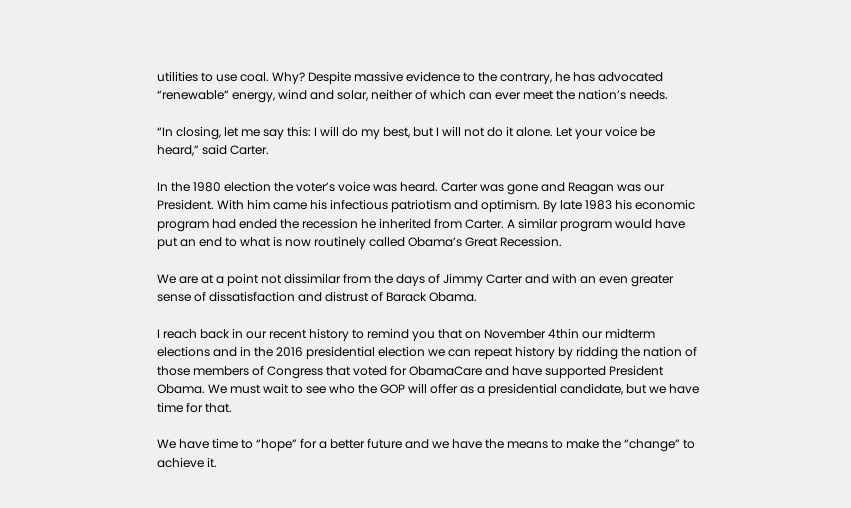utilities to use coal. Why? Despite massive evidence to the contrary, he has advocated “renewable” energy, wind and solar, neither of which can ever meet the nation’s needs.

“In closing, let me say this: I will do my best, but I will not do it alone. Let your voice be heard,” said Carter.

In the 1980 election the voter’s voice was heard. Carter was gone and Reagan was our President. With him came his infectious patriotism and optimism. By late 1983 his economic program had ended the recession he inherited from Carter. A similar program would have put an end to what is now routinely called Obama’s Great Recession.

We are at a point not dissimilar from the days of Jimmy Carter and with an even greater sense of dissatisfaction and distrust of Barack Obama.

I reach back in our recent history to remind you that on November 4thin our midterm elections and in the 2016 presidential election we can repeat history by ridding the nation of those members of Congress that voted for ObamaCare and have supported President Obama. We must wait to see who the GOP will offer as a presidential candidate, but we have time for that.

We have time to “hope” for a better future and we have the means to make the “change” to achieve it.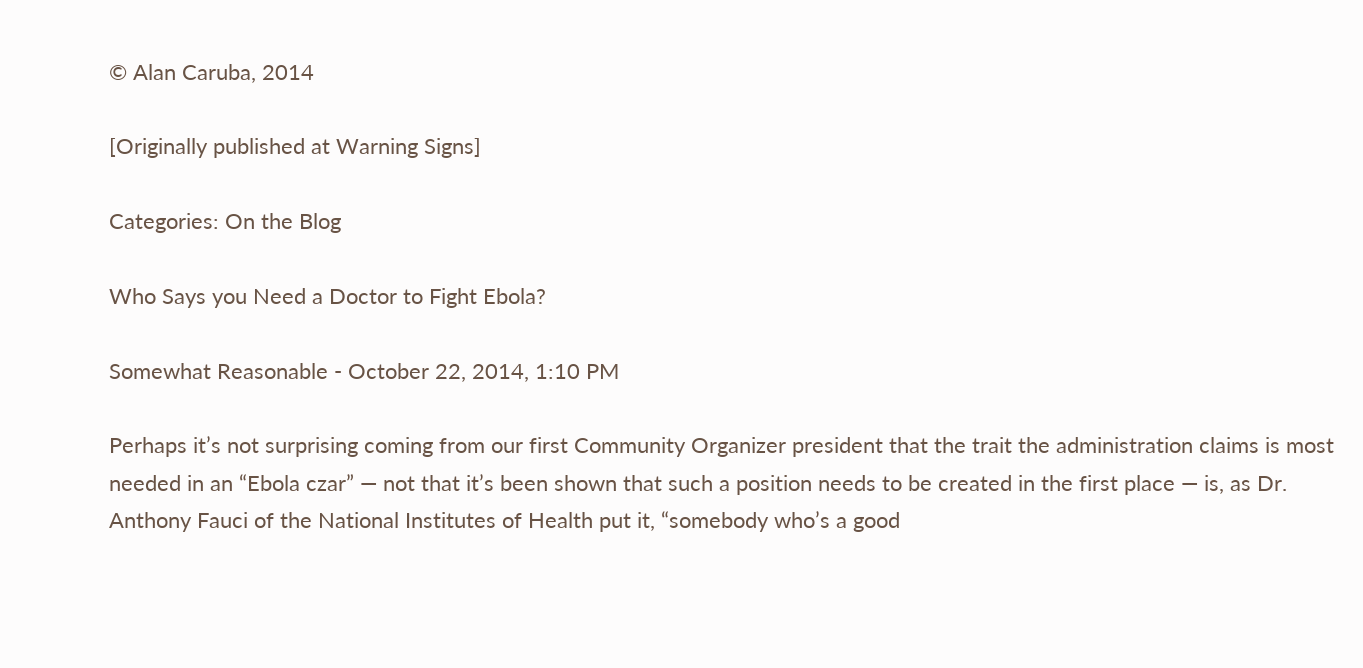© Alan Caruba, 2014

[Originally published at Warning Signs]

Categories: On the Blog

Who Says you Need a Doctor to Fight Ebola?

Somewhat Reasonable - October 22, 2014, 1:10 PM

Perhaps it’s not surprising coming from our first Community Organizer president that the trait the administration claims is most needed in an “Ebola czar” — not that it’s been shown that such a position needs to be created in the first place — is, as Dr. Anthony Fauci of the National Institutes of Health put it, “somebody who’s a good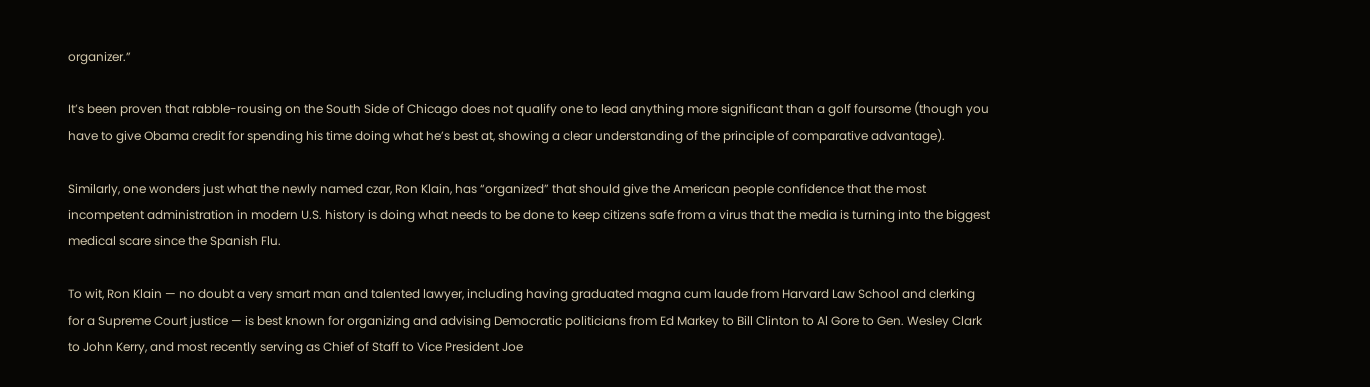organizer.”

It’s been proven that rabble-rousing on the South Side of Chicago does not qualify one to lead anything more significant than a golf foursome (though you have to give Obama credit for spending his time doing what he’s best at, showing a clear understanding of the principle of comparative advantage).

Similarly, one wonders just what the newly named czar, Ron Klain, has “organized” that should give the American people confidence that the most incompetent administration in modern U.S. history is doing what needs to be done to keep citizens safe from a virus that the media is turning into the biggest medical scare since the Spanish Flu.

To wit, Ron Klain — no doubt a very smart man and talented lawyer, including having graduated magna cum laude from Harvard Law School and clerking for a Supreme Court justice — is best known for organizing and advising Democratic politicians from Ed Markey to Bill Clinton to Al Gore to Gen. Wesley Clark to John Kerry, and most recently serving as Chief of Staff to Vice President Joe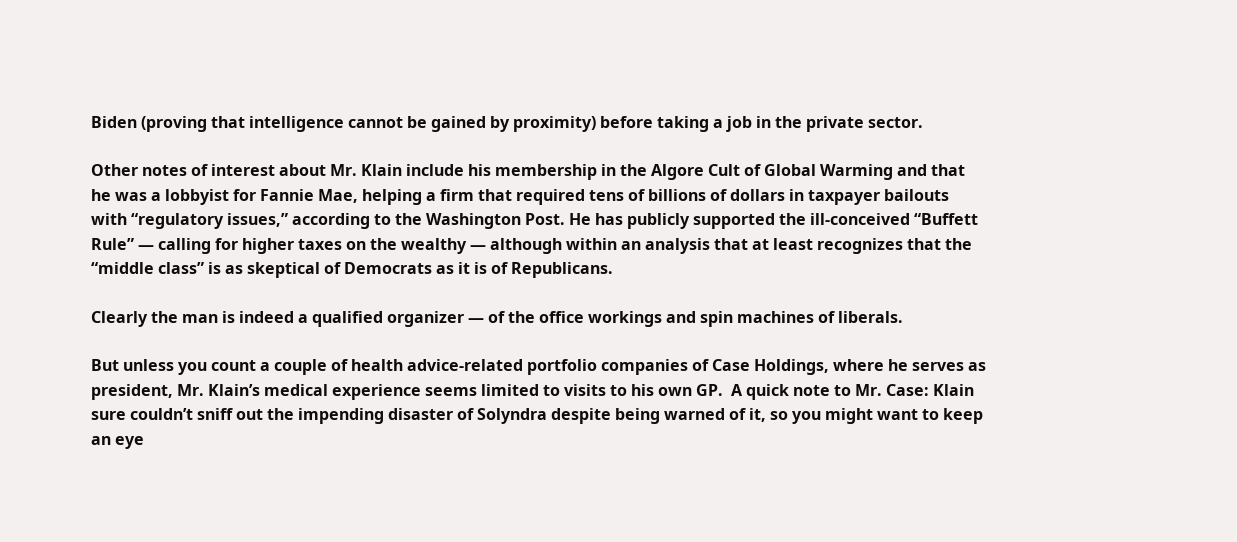Biden (proving that intelligence cannot be gained by proximity) before taking a job in the private sector.

Other notes of interest about Mr. Klain include his membership in the Algore Cult of Global Warming and that he was a lobbyist for Fannie Mae, helping a firm that required tens of billions of dollars in taxpayer bailouts with “regulatory issues,” according to the Washington Post. He has publicly supported the ill-conceived “Buffett Rule” — calling for higher taxes on the wealthy — although within an analysis that at least recognizes that the “middle class” is as skeptical of Democrats as it is of Republicans.

Clearly the man is indeed a qualified organizer — of the office workings and spin machines of liberals.

But unless you count a couple of health advice-related portfolio companies of Case Holdings, where he serves as president, Mr. Klain’s medical experience seems limited to visits to his own GP.  A quick note to Mr. Case: Klain sure couldn’t sniff out the impending disaster of Solyndra despite being warned of it, so you might want to keep an eye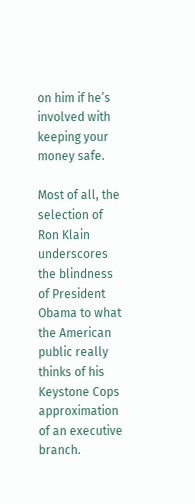on him if he’s involved with keeping your money safe.

Most of all, the selection of Ron Klain underscores the blindness of President Obama to what the American public really thinks of his Keystone Cops approximation of an executive branch.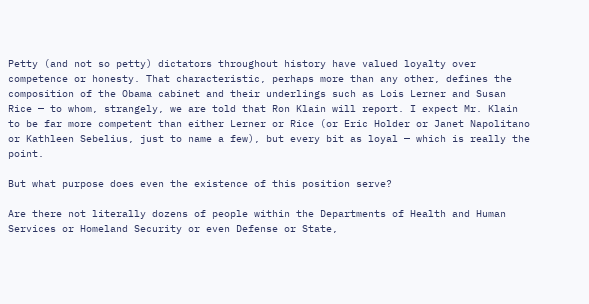Petty (and not so petty) dictators throughout history have valued loyalty over competence or honesty. That characteristic, perhaps more than any other, defines the composition of the Obama cabinet and their underlings such as Lois Lerner and Susan Rice — to whom, strangely, we are told that Ron Klain will report. I expect Mr. Klain to be far more competent than either Lerner or Rice (or Eric Holder or Janet Napolitano or Kathleen Sebelius, just to name a few), but every bit as loyal — which is really the point.

But what purpose does even the existence of this position serve?

Are there not literally dozens of people within the Departments of Health and Human Services or Homeland Security or even Defense or State,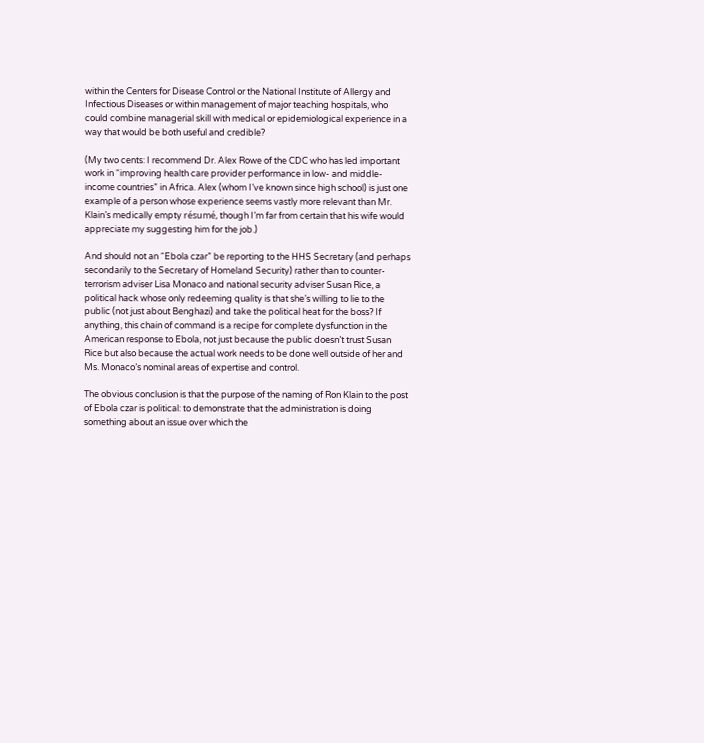within the Centers for Disease Control or the National Institute of Allergy and Infectious Diseases or within management of major teaching hospitals, who could combine managerial skill with medical or epidemiological experience in a way that would be both useful and credible?

(My two cents: I recommend Dr. Alex Rowe of the CDC who has led important work in “improving health care provider performance in low- and middle-income countries” in Africa. Alex (whom I’ve known since high school) is just one example of a person whose experience seems vastly more relevant than Mr. Klain’s medically empty résumé, though I’m far from certain that his wife would appreciate my suggesting him for the job.)

And should not an “Ebola czar” be reporting to the HHS Secretary (and perhaps secondarily to the Secretary of Homeland Security) rather than to counter-terrorism adviser Lisa Monaco and national security adviser Susan Rice, a political hack whose only redeeming quality is that she’s willing to lie to the public (not just about Benghazi) and take the political heat for the boss? If anything, this chain of command is a recipe for complete dysfunction in the American response to Ebola, not just because the public doesn’t trust Susan Rice but also because the actual work needs to be done well outside of her and Ms. Monaco’s nominal areas of expertise and control.

The obvious conclusion is that the purpose of the naming of Ron Klain to the post of Ebola czar is political: to demonstrate that the administration is doing something about an issue over which the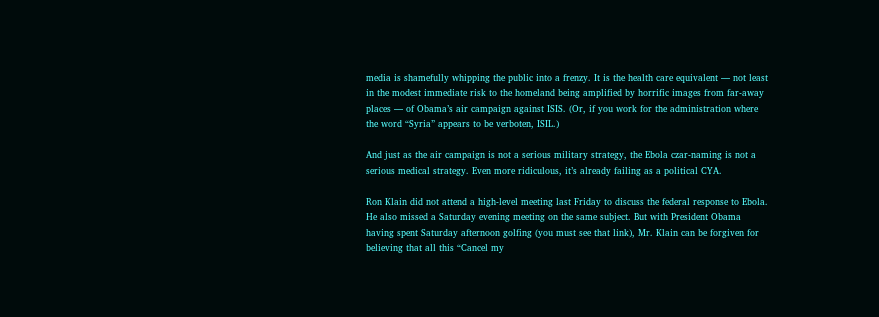media is shamefully whipping the public into a frenzy. It is the health care equivalent — not least in the modest immediate risk to the homeland being amplified by horrific images from far-away places — of Obama’s air campaign against ISIS. (Or, if you work for the administration where the word “Syria” appears to be verboten, ISIL.)

And just as the air campaign is not a serious military strategy, the Ebola czar-naming is not a serious medical strategy. Even more ridiculous, it’s already failing as a political CYA.

Ron Klain did not attend a high-level meeting last Friday to discuss the federal response to Ebola. He also missed a Saturday evening meeting on the same subject. But with President Obama having spent Saturday afternoon golfing (you must see that link), Mr. Klain can be forgiven for believing that all this “Cancel my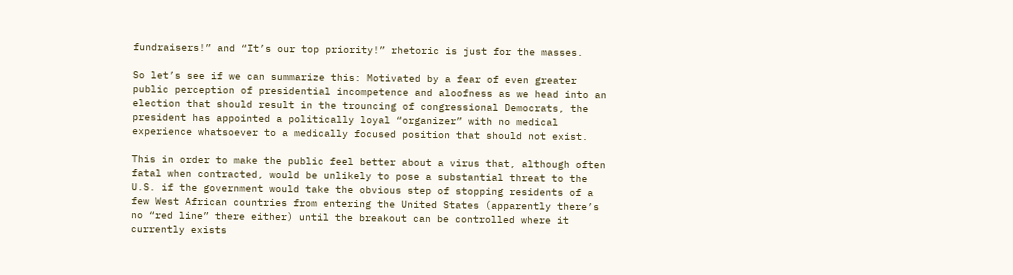fundraisers!” and “It’s our top priority!” rhetoric is just for the masses.

So let’s see if we can summarize this: Motivated by a fear of even greater public perception of presidential incompetence and aloofness as we head into an election that should result in the trouncing of congressional Democrats, the president has appointed a politically loyal “organizer” with no medical experience whatsoever to a medically focused position that should not exist.

This in order to make the public feel better about a virus that, although often fatal when contracted, would be unlikely to pose a substantial threat to the U.S. if the government would take the obvious step of stopping residents of a few West African countries from entering the United States (apparently there’s no “red line” there either) until the breakout can be controlled where it currently exists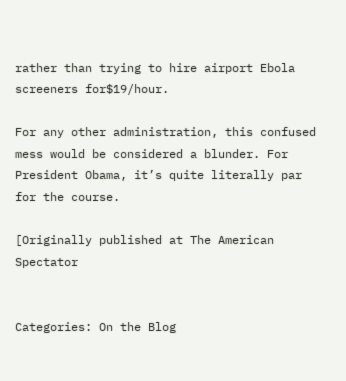rather than trying to hire airport Ebola screeners for$19/hour.

For any other administration, this confused mess would be considered a blunder. For President Obama, it’s quite literally par for the course.

[Originally published at The American Spectator


Categories: On the Blog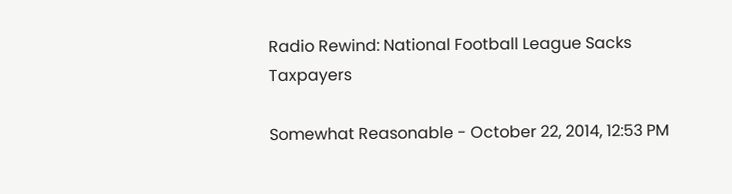Radio Rewind: National Football League Sacks Taxpayers

Somewhat Reasonable - October 22, 2014, 12:53 PM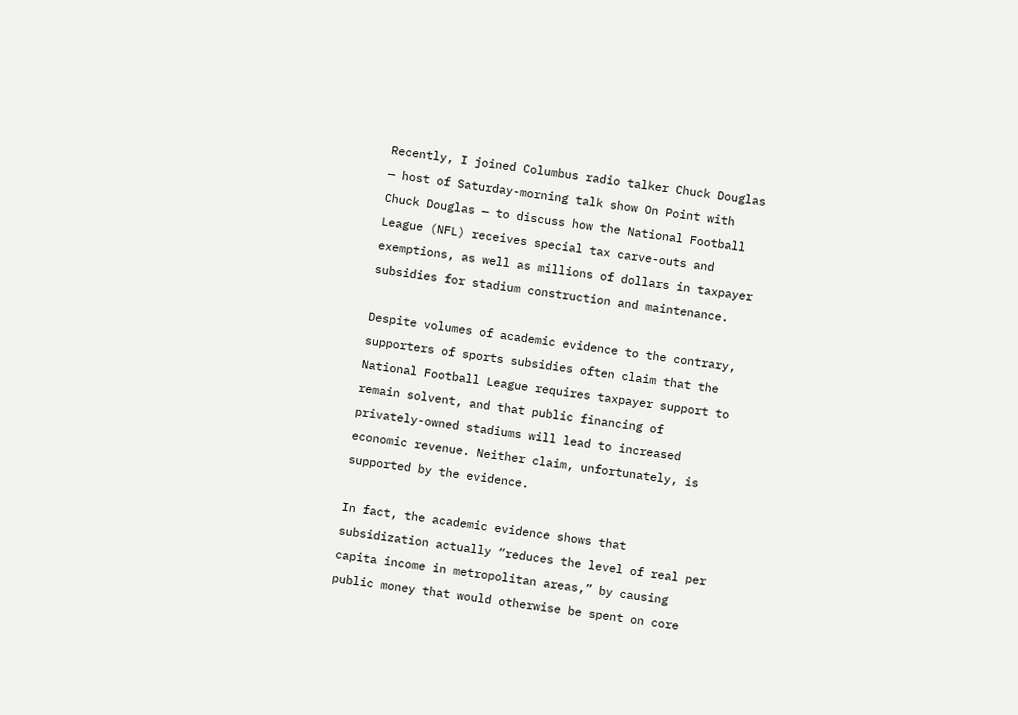Recently, I joined Columbus radio talker Chuck Douglas — host of Saturday-morning talk show On Point with Chuck Douglas — to discuss how the National Football League (NFL) receives special tax carve-outs and exemptions, as well as millions of dollars in taxpayer subsidies for stadium construction and maintenance.

Despite volumes of academic evidence to the contrary, supporters of sports subsidies often claim that the National Football League requires taxpayer support to remain solvent, and that public financing of privately-owned stadiums will lead to increased economic revenue. Neither claim, unfortunately, is supported by the evidence.

In fact, the academic evidence shows that subsidization actually “reduces the level of real per capita income in metropolitan areas,” by causing public money that would otherwise be spent on core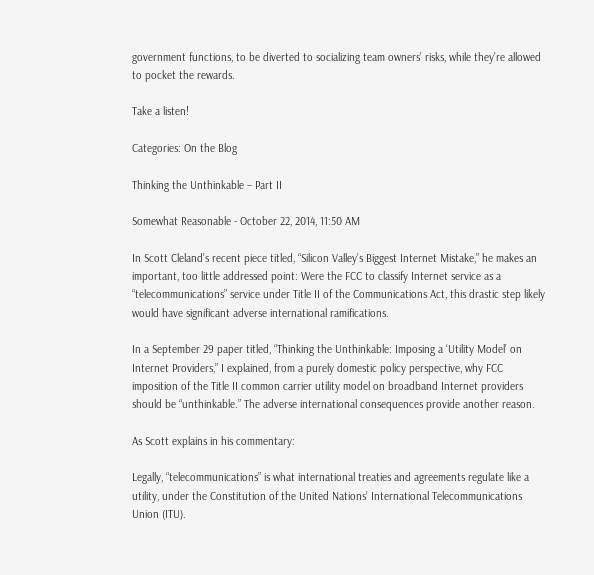government functions, to be diverted to socializing team owners’ risks, while they’re allowed to pocket the rewards.

Take a listen!

Categories: On the Blog

Thinking the Unthinkable – Part II

Somewhat Reasonable - October 22, 2014, 11:50 AM

In Scott Cleland’s recent piece titled, “Silicon Valley’s Biggest Internet Mistake,” he makes an important, too little addressed point: Were the FCC to classify Internet service as a “telecommunications” service under Title II of the Communications Act, this drastic step likely would have significant adverse international ramifications.

In a September 29 paper titled, “Thinking the Unthinkable: Imposing a ‘Utility Model’ on Internet Providers,” I explained, from a purely domestic policy perspective, why FCC imposition of the Title II common carrier utility model on broadband Internet providers should be “unthinkable.” The adverse international consequences provide another reason.

As Scott explains in his commentary:

Legally, “telecommunications” is what international treaties and agreements regulate like a utility, under the Constitution of the United Nations’ International Telecommunications Union (ITU).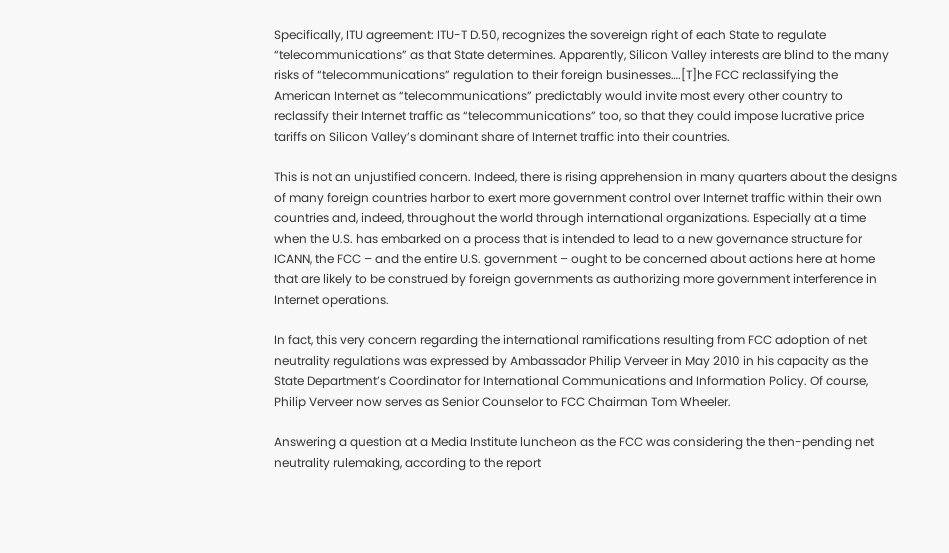Specifically, ITU agreement: ITU-T D.50, recognizes the sovereign right of each State to regulate “telecommunications” as that State determines. Apparently, Silicon Valley interests are blind to the many risks of “telecommunications” regulation to their foreign businesses….[T]he FCC reclassifying the American Internet as “telecommunications” predictably would invite most every other country to reclassify their Internet traffic as “telecommunications” too, so that they could impose lucrative price tariffs on Silicon Valley’s dominant share of Internet traffic into their countries.

This is not an unjustified concern. Indeed, there is rising apprehension in many quarters about the designs of many foreign countries harbor to exert more government control over Internet traffic within their own countries and, indeed, throughout the world through international organizations. Especially at a time when the U.S. has embarked on a process that is intended to lead to a new governance structure for ICANN, the FCC – and the entire U.S. government – ought to be concerned about actions here at home that are likely to be construed by foreign governments as authorizing more government interference in Internet operations.

In fact, this very concern regarding the international ramifications resulting from FCC adoption of net neutrality regulations was expressed by Ambassador Philip Verveer in May 2010 in his capacity as the State Department’s Coordinator for International Communications and Information Policy. Of course, Philip Verveer now serves as Senior Counselor to FCC Chairman Tom Wheeler.

Answering a question at a Media Institute luncheon as the FCC was considering the then-pending net neutrality rulemaking, according to the report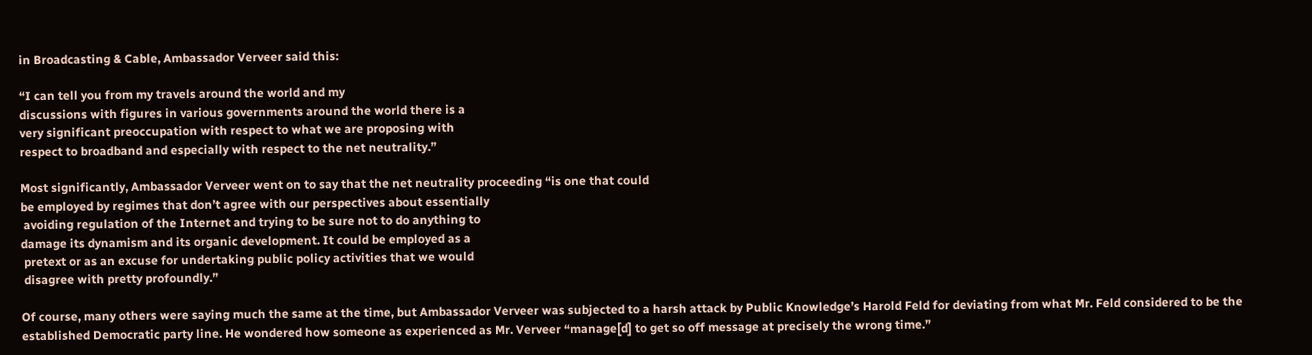in Broadcasting & Cable, Ambassador Verveer said this:

“I can tell you from my travels around the world and my
discussions with figures in various governments around the world there is a
very significant preoccupation with respect to what we are proposing with
respect to broadband and especially with respect to the net neutrality.”

Most significantly, Ambassador Verveer went on to say that the net neutrality proceeding “is one that could
be employed by regimes that don’t agree with our perspectives about essentially
 avoiding regulation of the Internet and trying to be sure not to do anything to
damage its dynamism and its organic development. It could be employed as a
 pretext or as an excuse for undertaking public policy activities that we would
 disagree with pretty profoundly.”

Of course, many others were saying much the same at the time, but Ambassador Verveer was subjected to a harsh attack by Public Knowledge’s Harold Feld for deviating from what Mr. Feld considered to be the established Democratic party line. He wondered how someone as experienced as Mr. Verveer “manage[d] to get so off message at precisely the wrong time.”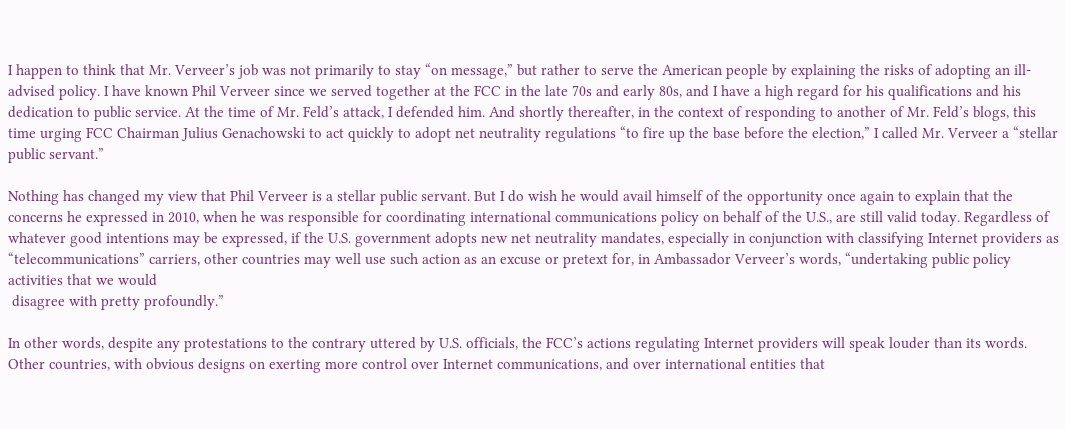I happen to think that Mr. Verveer’s job was not primarily to stay “on message,” but rather to serve the American people by explaining the risks of adopting an ill-advised policy. I have known Phil Verveer since we served together at the FCC in the late 70s and early 80s, and I have a high regard for his qualifications and his dedication to public service. At the time of Mr. Feld’s attack, I defended him. And shortly thereafter, in the context of responding to another of Mr. Feld’s blogs, this time urging FCC Chairman Julius Genachowski to act quickly to adopt net neutrality regulations “to fire up the base before the election,” I called Mr. Verveer a “stellar public servant.”

Nothing has changed my view that Phil Verveer is a stellar public servant. But I do wish he would avail himself of the opportunity once again to explain that the concerns he expressed in 2010, when he was responsible for coordinating international communications policy on behalf of the U.S., are still valid today. Regardless of whatever good intentions may be expressed, if the U.S. government adopts new net neutrality mandates, especially in conjunction with classifying Internet providers as “telecommunications” carriers, other countries may well use such action as an excuse or pretext for, in Ambassador Verveer’s words, “undertaking public policy activities that we would
 disagree with pretty profoundly.”

In other words, despite any protestations to the contrary uttered by U.S. officials, the FCC’s actions regulating Internet providers will speak louder than its words. Other countries, with obvious designs on exerting more control over Internet communications, and over international entities that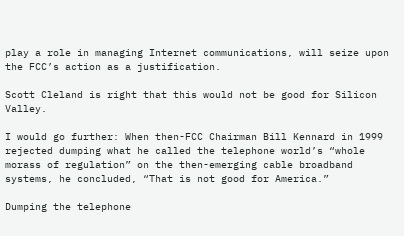play a role in managing Internet communications, will seize upon the FCC’s action as a justification.

Scott Cleland is right that this would not be good for Silicon Valley.

I would go further: When then-FCC Chairman Bill Kennard in 1999 rejected dumping what he called the telephone world’s “whole morass of regulation” on the then-emerging cable broadband systems, he concluded, “That is not good for America.”

Dumping the telephone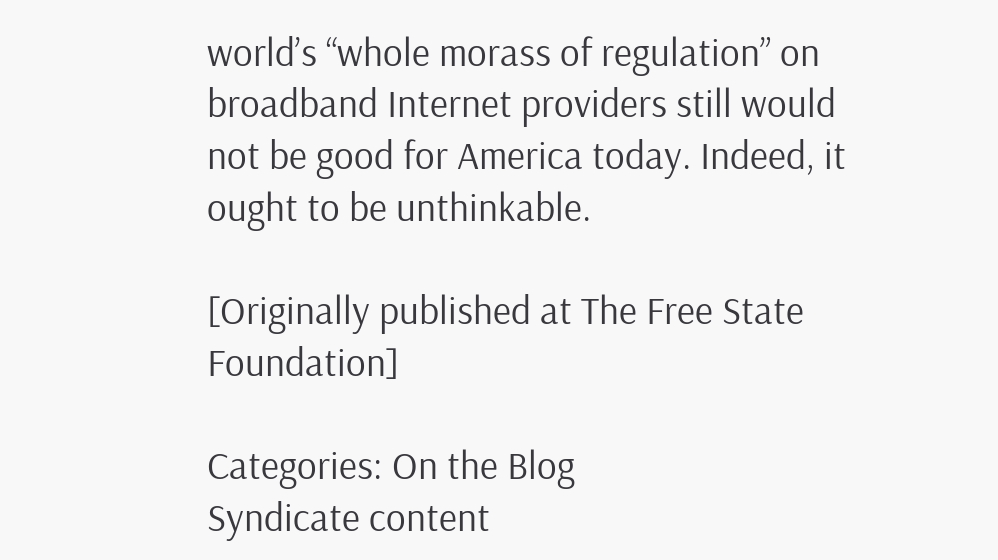world’s “whole morass of regulation” on broadband Internet providers still would not be good for America today. Indeed, it ought to be unthinkable.

[Originally published at The Free State Foundation]

Categories: On the Blog
Syndicate content